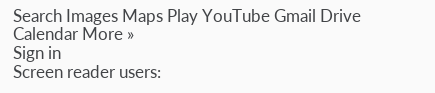Search Images Maps Play YouTube Gmail Drive Calendar More »
Sign in
Screen reader users: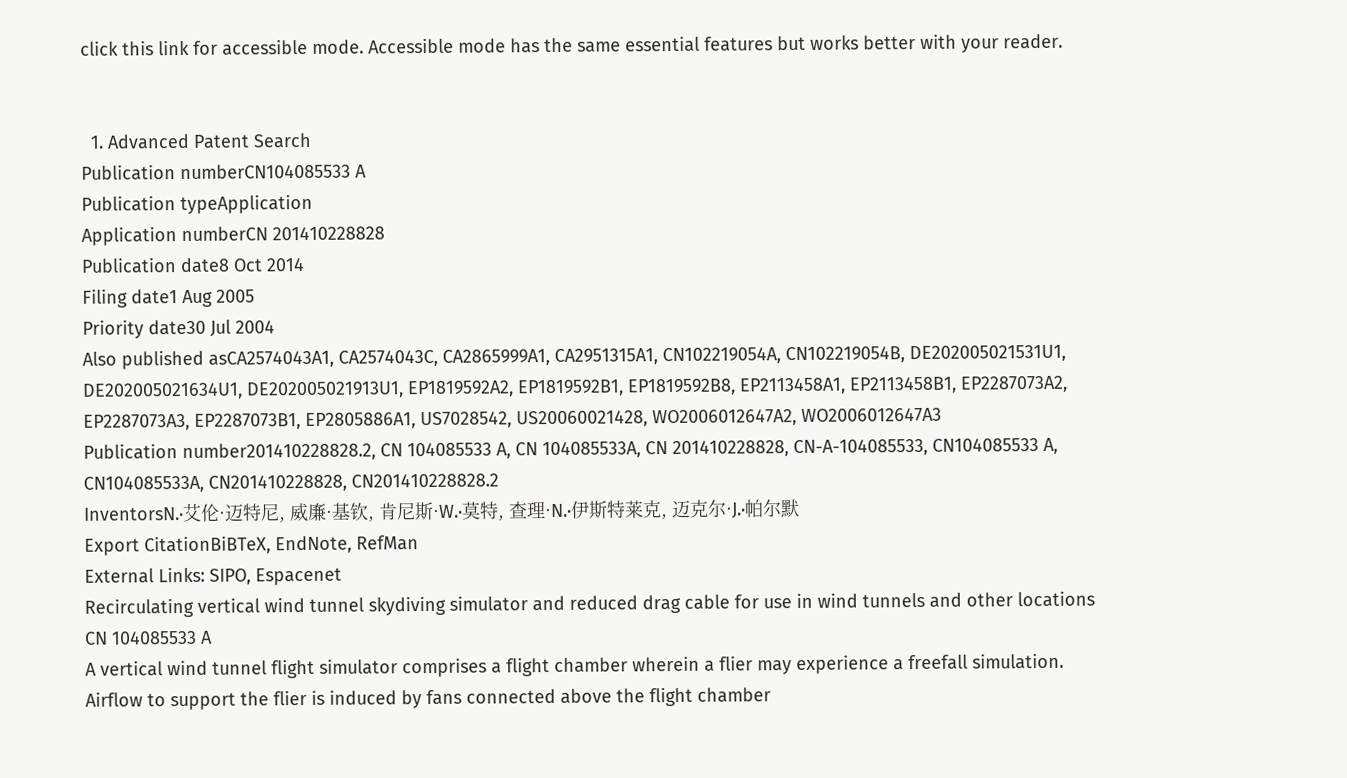click this link for accessible mode. Accessible mode has the same essential features but works better with your reader.


  1. Advanced Patent Search
Publication numberCN104085533 A
Publication typeApplication
Application numberCN 201410228828
Publication date8 Oct 2014
Filing date1 Aug 2005
Priority date30 Jul 2004
Also published asCA2574043A1, CA2574043C, CA2865999A1, CA2951315A1, CN102219054A, CN102219054B, DE202005021531U1, DE202005021634U1, DE202005021913U1, EP1819592A2, EP1819592B1, EP1819592B8, EP2113458A1, EP2113458B1, EP2287073A2, EP2287073A3, EP2287073B1, EP2805886A1, US7028542, US20060021428, WO2006012647A2, WO2006012647A3
Publication number201410228828.2, CN 104085533 A, CN 104085533A, CN 201410228828, CN-A-104085533, CN104085533 A, CN104085533A, CN201410228828, CN201410228828.2
InventorsN.·艾伦·迈特尼, 威廉·基钦, 肯尼斯·W.·莫特, 查理·N.·伊斯特莱克, 迈克尔·J.·帕尔默
Export CitationBiBTeX, EndNote, RefMan
External Links: SIPO, Espacenet
Recirculating vertical wind tunnel skydiving simulator and reduced drag cable for use in wind tunnels and other locations
CN 104085533 A
A vertical wind tunnel flight simulator comprises a flight chamber wherein a flier may experience a freefall simulation. Airflow to support the flier is induced by fans connected above the flight chamber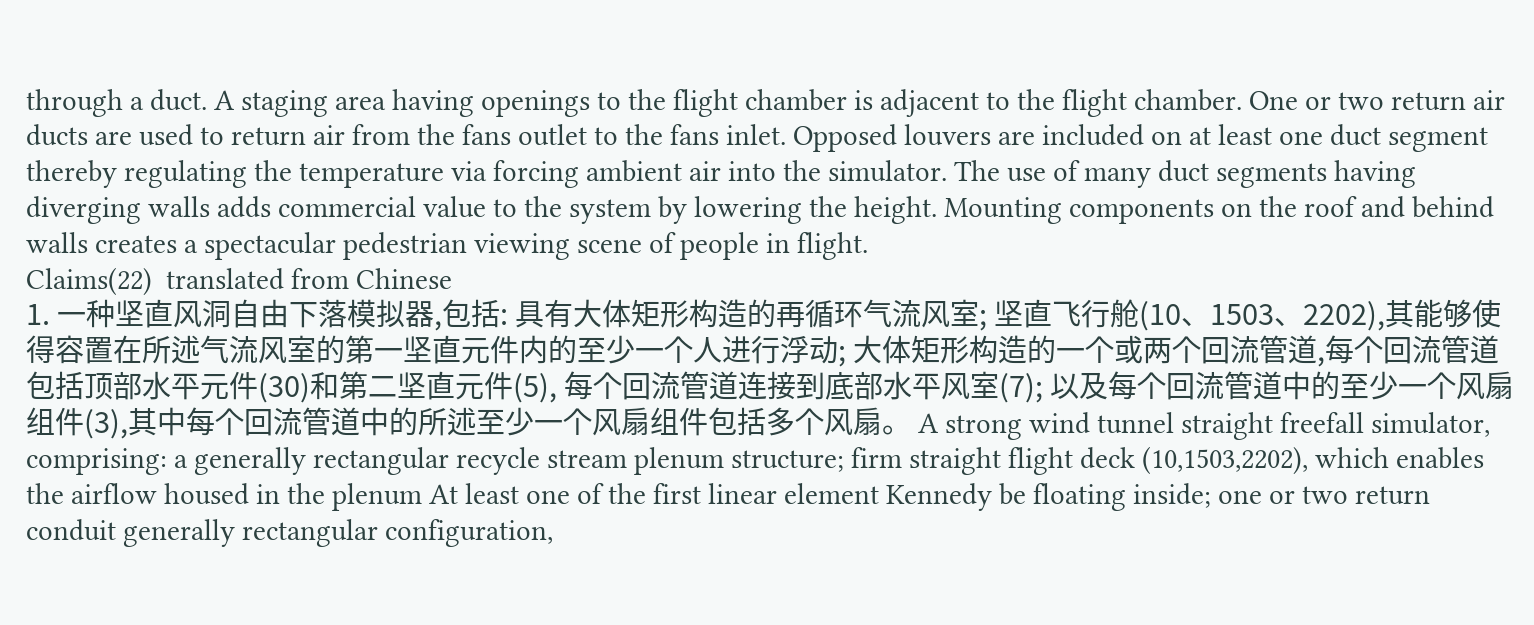through a duct. A staging area having openings to the flight chamber is adjacent to the flight chamber. One or two return air ducts are used to return air from the fans outlet to the fans inlet. Opposed louvers are included on at least one duct segment thereby regulating the temperature via forcing ambient air into the simulator. The use of many duct segments having diverging walls adds commercial value to the system by lowering the height. Mounting components on the roof and behind walls creates a spectacular pedestrian viewing scene of people in flight.
Claims(22)  translated from Chinese
1. 一种坚直风洞自由下落模拟器,包括: 具有大体矩形构造的再循环气流风室; 坚直飞行舱(10、1503、2202),其能够使得容置在所述气流风室的第一坚直元件内的至少一个人进行浮动; 大体矩形构造的一个或两个回流管道,每个回流管道包括顶部水平元件(30)和第二坚直元件(5), 每个回流管道连接到底部水平风室(7); 以及每个回流管道中的至少一个风扇组件(3),其中每个回流管道中的所述至少一个风扇组件包括多个风扇。 A strong wind tunnel straight freefall simulator, comprising: a generally rectangular recycle stream plenum structure; firm straight flight deck (10,1503,2202), which enables the airflow housed in the plenum At least one of the first linear element Kennedy be floating inside; one or two return conduit generally rectangular configuration,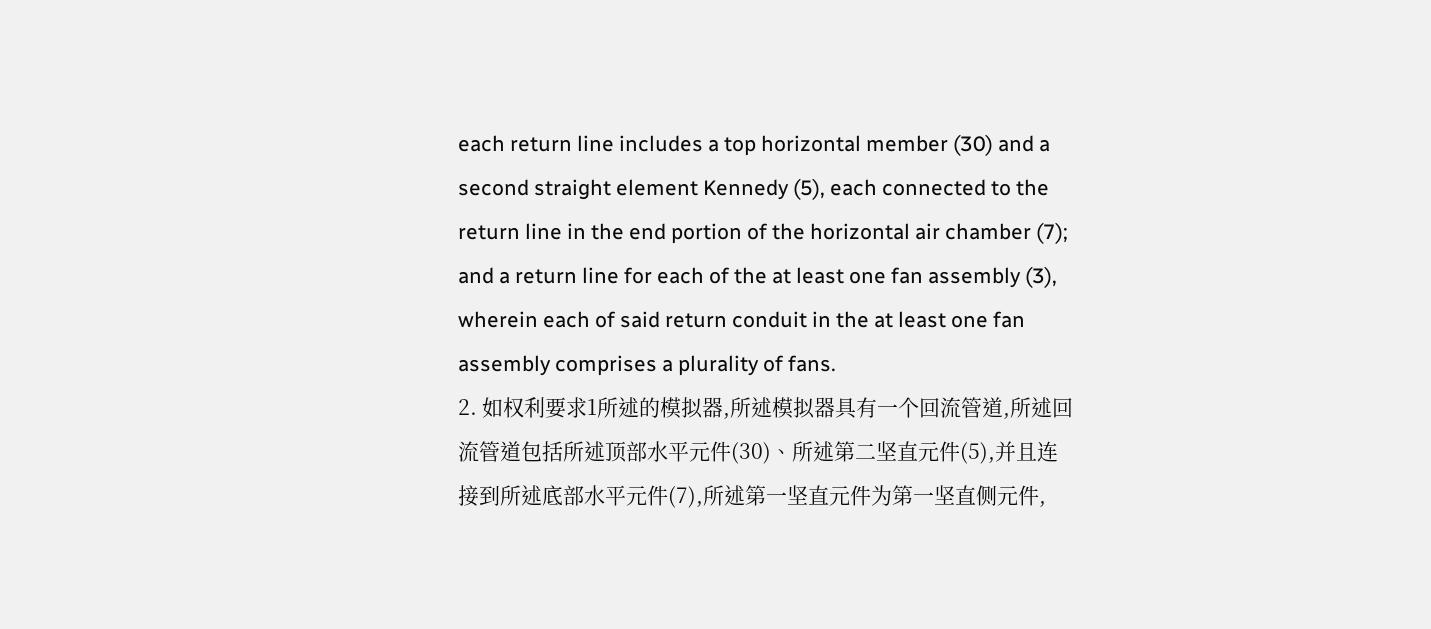each return line includes a top horizontal member (30) and a second straight element Kennedy (5), each connected to the return line in the end portion of the horizontal air chamber (7); and a return line for each of the at least one fan assembly (3), wherein each of said return conduit in the at least one fan assembly comprises a plurality of fans.
2. 如权利要求1所述的模拟器,所述模拟器具有一个回流管道,所述回流管道包括所述顶部水平元件(30)、所述第二坚直元件(5),并且连接到所述底部水平元件(7),所述第一坚直元件为第一坚直侧元件,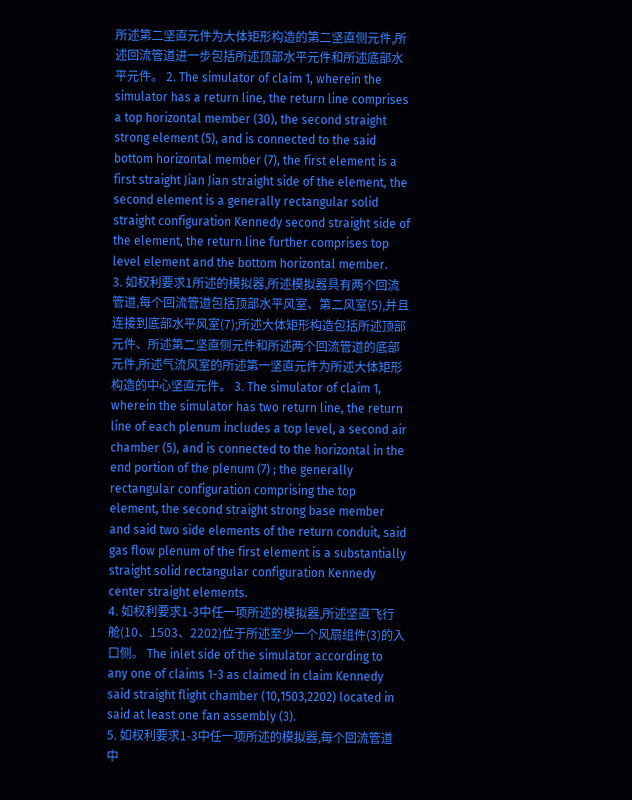所述第二坚直元件为大体矩形构造的第二坚直侧元件,所述回流管道进一步包括所述顶部水平元件和所述底部水平元件。 2. The simulator of claim 1, wherein the simulator has a return line, the return line comprises a top horizontal member (30), the second straight strong element (5), and is connected to the said bottom horizontal member (7), the first element is a first straight Jian Jian straight side of the element, the second element is a generally rectangular solid straight configuration Kennedy second straight side of the element, the return line further comprises top level element and the bottom horizontal member.
3. 如权利要求1所述的模拟器,所述模拟器具有两个回流管道,每个回流管道包括顶部水平风室、第二风室(5),并且连接到底部水平风室(7);所述大体矩形构造包括所述顶部元件、所述第二坚直侧元件和所述两个回流管道的底部元件,所述气流风室的所述第一坚直元件为所述大体矩形构造的中心坚直元件。 3. The simulator of claim 1, wherein the simulator has two return line, the return line of each plenum includes a top level, a second air chamber (5), and is connected to the horizontal in the end portion of the plenum (7) ; the generally rectangular configuration comprising the top element, the second straight strong base member and said two side elements of the return conduit, said gas flow plenum of the first element is a substantially straight solid rectangular configuration Kennedy center straight elements.
4. 如权利要求1-3中任一项所述的模拟器,所述坚直飞行舱(10、1503、2202)位于所述至少一个风扇组件(3)的入口侧。 The inlet side of the simulator according to any one of claims 1-3 as claimed in claim Kennedy said straight flight chamber (10,1503,2202) located in said at least one fan assembly (3).
5. 如权利要求1-3中任一项所述的模拟器,每个回流管道中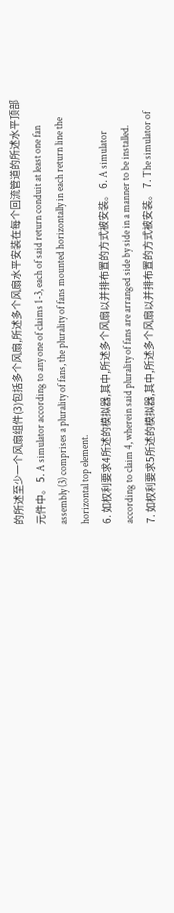的所述至少一个风扇组件(3)包括多个风扇,所述多个风扇水平安装在每个回流管道的所述水平顶部元件中。 5. A simulator according to any one of claims 1-3, each of said return conduit at least one fan assembly (3) comprises a plurality of fans, the plurality of fans mounted horizontally in each return line the horizontal top element.
6. 如权利要求4所述的模拟器,其中,所述多个风扇以并排布置的方式被安装。 6. A simulator according to claim 4, wherein said plurality of fans are arranged side by side in a manner to be installed.
7. 如权利要求5所述的模拟器,其中,所述多个风扇以并排布置的方式被安装。 7. The simulator of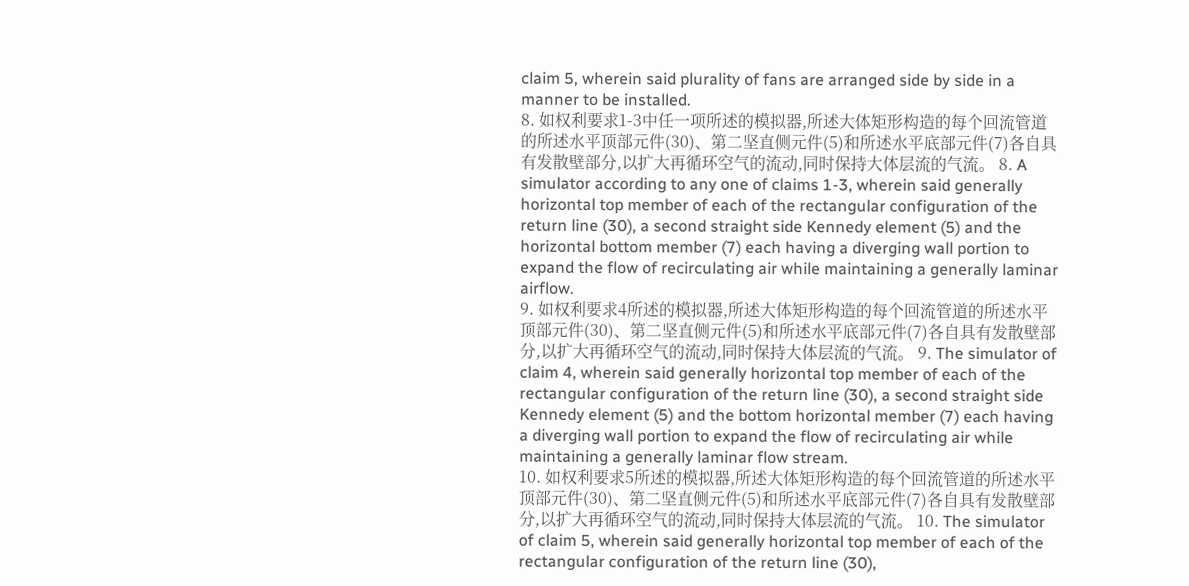claim 5, wherein said plurality of fans are arranged side by side in a manner to be installed.
8. 如权利要求1-3中任一项所述的模拟器,所述大体矩形构造的每个回流管道的所述水平顶部元件(30)、第二坚直侧元件(5)和所述水平底部元件(7)各自具有发散壁部分,以扩大再循环空气的流动,同时保持大体层流的气流。 8. A simulator according to any one of claims 1-3, wherein said generally horizontal top member of each of the rectangular configuration of the return line (30), a second straight side Kennedy element (5) and the horizontal bottom member (7) each having a diverging wall portion to expand the flow of recirculating air while maintaining a generally laminar airflow.
9. 如权利要求4所述的模拟器,所述大体矩形构造的每个回流管道的所述水平顶部元件(30)、第二坚直侧元件(5)和所述水平底部元件(7)各自具有发散壁部分,以扩大再循环空气的流动,同时保持大体层流的气流。 9. The simulator of claim 4, wherein said generally horizontal top member of each of the rectangular configuration of the return line (30), a second straight side Kennedy element (5) and the bottom horizontal member (7) each having a diverging wall portion to expand the flow of recirculating air while maintaining a generally laminar flow stream.
10. 如权利要求5所述的模拟器,所述大体矩形构造的每个回流管道的所述水平顶部元件(30)、第二坚直侧元件(5)和所述水平底部元件(7)各自具有发散壁部分,以扩大再循环空气的流动,同时保持大体层流的气流。 10. The simulator of claim 5, wherein said generally horizontal top member of each of the rectangular configuration of the return line (30),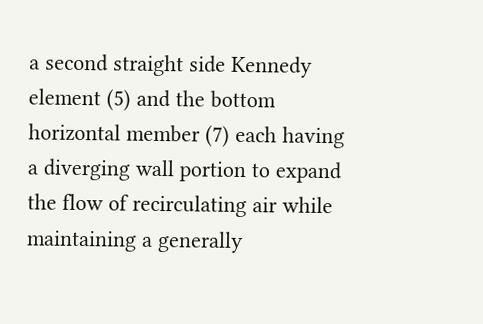a second straight side Kennedy element (5) and the bottom horizontal member (7) each having a diverging wall portion to expand the flow of recirculating air while maintaining a generally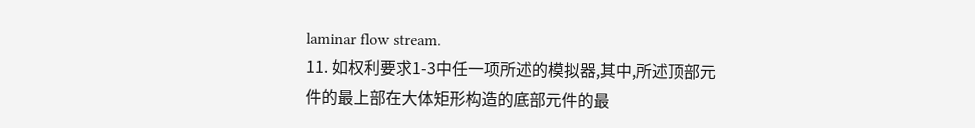laminar flow stream.
11. 如权利要求1-3中任一项所述的模拟器,其中,所述顶部元件的最上部在大体矩形构造的底部元件的最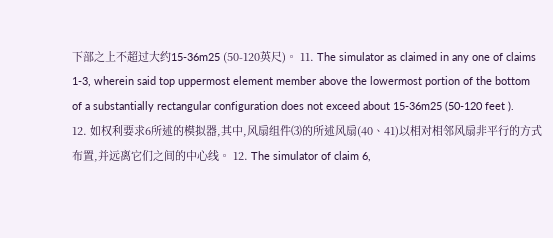下部之上不超过大约15-36m25 (50-120英尺)。 11. The simulator as claimed in any one of claims 1-3, wherein said top uppermost element member above the lowermost portion of the bottom of a substantially rectangular configuration does not exceed about 15-36m25 (50-120 feet ).
12. 如权利要求6所述的模拟器,其中,风扇组件⑶的所述风扇(40、41)以相对相邻风扇非平行的方式布置,并远离它们之间的中心线。 12. The simulator of claim 6,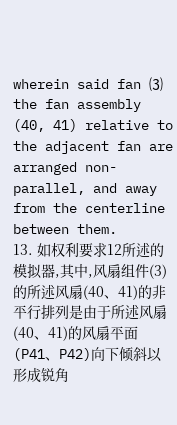wherein said fan ⑶ the fan assembly (40, 41) relative to the adjacent fan are arranged non-parallel, and away from the centerline between them.
13. 如权利要求12所述的模拟器,其中,风扇组件(3)的所述风扇(40、41)的非平行排列是由于所述风扇(40、41)的风扇平面(P41、P42)向下倾斜以形成锐角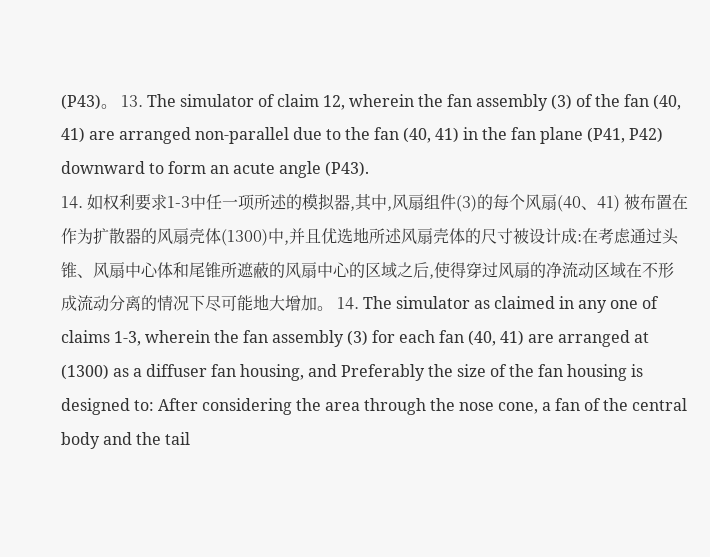(P43)。 13. The simulator of claim 12, wherein the fan assembly (3) of the fan (40, 41) are arranged non-parallel due to the fan (40, 41) in the fan plane (P41, P42) downward to form an acute angle (P43).
14. 如权利要求1-3中任一项所述的模拟器,其中,风扇组件(3)的每个风扇(40、41) 被布置在作为扩散器的风扇壳体(1300)中,并且优选地所述风扇壳体的尺寸被设计成:在考虑通过头锥、风扇中心体和尾锥所遮蔽的风扇中心的区域之后,使得穿过风扇的净流动区域在不形成流动分离的情况下尽可能地大增加。 14. The simulator as claimed in any one of claims 1-3, wherein the fan assembly (3) for each fan (40, 41) are arranged at (1300) as a diffuser fan housing, and Preferably the size of the fan housing is designed to: After considering the area through the nose cone, a fan of the central body and the tail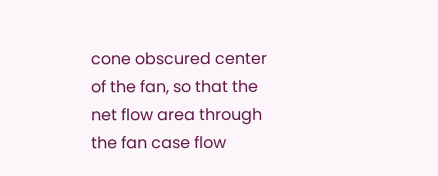cone obscured center of the fan, so that the net flow area through the fan case flow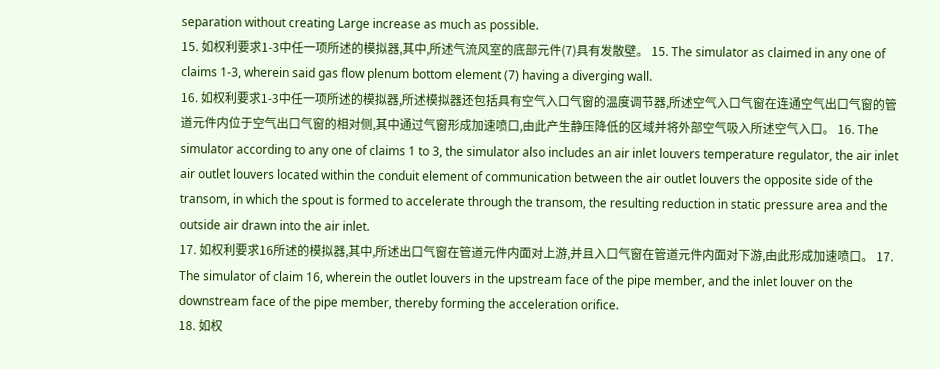separation without creating Large increase as much as possible.
15. 如权利要求1-3中任一项所述的模拟器,其中,所述气流风室的底部元件(7)具有发散壁。 15. The simulator as claimed in any one of claims 1-3, wherein said gas flow plenum bottom element (7) having a diverging wall.
16. 如权利要求1-3中任一项所述的模拟器,所述模拟器还包括具有空气入口气窗的温度调节器,所述空气入口气窗在连通空气出口气窗的管道元件内位于空气出口气窗的相对侧,其中通过气窗形成加速喷口,由此产生静压降低的区域并将外部空气吸入所述空气入口。 16. The simulator according to any one of claims 1 to 3, the simulator also includes an air inlet louvers temperature regulator, the air inlet air outlet louvers located within the conduit element of communication between the air outlet louvers the opposite side of the transom, in which the spout is formed to accelerate through the transom, the resulting reduction in static pressure area and the outside air drawn into the air inlet.
17. 如权利要求16所述的模拟器,其中,所述出口气窗在管道元件内面对上游,并且入口气窗在管道元件内面对下游,由此形成加速喷口。 17. The simulator of claim 16, wherein the outlet louvers in the upstream face of the pipe member, and the inlet louver on the downstream face of the pipe member, thereby forming the acceleration orifice.
18. 如权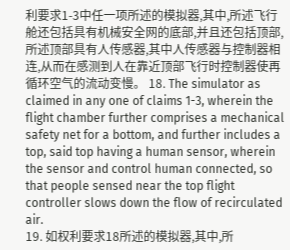利要求1-3中任一项所述的模拟器,其中,所述飞行舱还包括具有机械安全网的底部,并且还包括顶部,所述顶部具有人传感器,其中人传感器与控制器相连,从而在感测到人在靠近顶部飞行时控制器使再循环空气的流动变慢。 18. The simulator as claimed in any one of claims 1-3, wherein the flight chamber further comprises a mechanical safety net for a bottom, and further includes a top, said top having a human sensor, wherein the sensor and control human connected, so that people sensed near the top flight controller slows down the flow of recirculated air.
19. 如权利要求18所述的模拟器,其中,所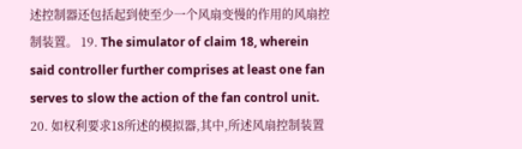述控制器还包括起到使至少一个风扇变慢的作用的风扇控制装置。 19. The simulator of claim 18, wherein said controller further comprises at least one fan serves to slow the action of the fan control unit.
20. 如权利要求18所述的模拟器,其中,所述风扇控制装置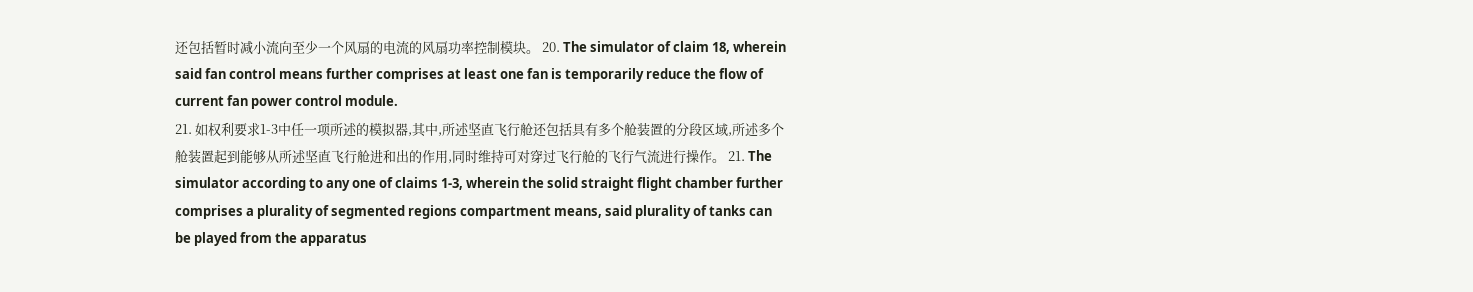还包括暂时减小流向至少一个风扇的电流的风扇功率控制模块。 20. The simulator of claim 18, wherein said fan control means further comprises at least one fan is temporarily reduce the flow of current fan power control module.
21. 如权利要求1-3中任一项所述的模拟器,其中,所述坚直飞行舱还包括具有多个舱装置的分段区域,所述多个舱装置起到能够从所述坚直飞行舱进和出的作用,同时维持可对穿过飞行舱的飞行气流进行操作。 21. The simulator according to any one of claims 1-3, wherein the solid straight flight chamber further comprises a plurality of segmented regions compartment means, said plurality of tanks can be played from the apparatus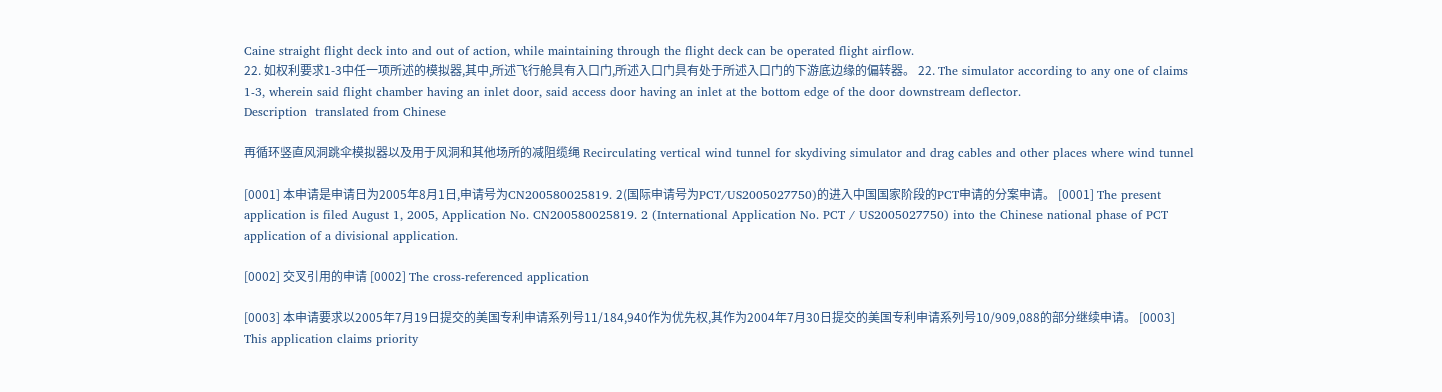Caine straight flight deck into and out of action, while maintaining through the flight deck can be operated flight airflow.
22. 如权利要求1-3中任一项所述的模拟器,其中,所述飞行舱具有入口门,所述入口门具有处于所述入口门的下游底边缘的偏转器。 22. The simulator according to any one of claims 1-3, wherein said flight chamber having an inlet door, said access door having an inlet at the bottom edge of the door downstream deflector.
Description  translated from Chinese

再循环竖直风洞跳伞模拟器以及用于风洞和其他场所的减阻缆绳 Recirculating vertical wind tunnel for skydiving simulator and drag cables and other places where wind tunnel

[0001] 本申请是申请日为2005年8月1日,申请号为CN200580025819. 2(国际申请号为PCT/US2005027750)的进入中国国家阶段的PCT申请的分案申请。 [0001] The present application is filed August 1, 2005, Application No. CN200580025819. 2 (International Application No. PCT / US2005027750) into the Chinese national phase of PCT application of a divisional application.

[0002] 交叉引用的申请 [0002] The cross-referenced application

[0003] 本申请要求以2005年7月19日提交的美国专利申请系列号11/184,940作为优先权,其作为2004年7月30日提交的美国专利申请系列号10/909,088的部分继续申请。 [0003] This application claims priority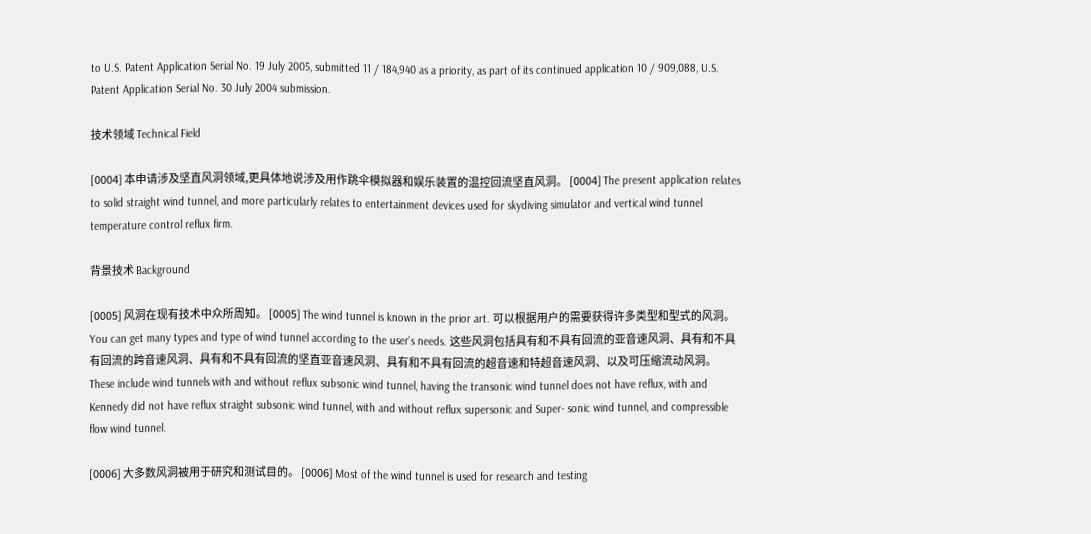to U.S. Patent Application Serial No. 19 July 2005, submitted 11 / 184,940 as a priority, as part of its continued application 10 / 909,088, U.S. Patent Application Serial No. 30 July 2004 submission.

技术领域 Technical Field

[0004] 本申请涉及坚直风洞领域,更具体地说涉及用作跳伞模拟器和娱乐装置的温控回流坚直风洞。 [0004] The present application relates to solid straight wind tunnel, and more particularly relates to entertainment devices used for skydiving simulator and vertical wind tunnel temperature control reflux firm.

背景技术 Background

[0005] 风洞在现有技术中众所周知。 [0005] The wind tunnel is known in the prior art. 可以根据用户的需要获得许多类型和型式的风洞。 You can get many types and type of wind tunnel according to the user's needs. 这些风洞包括具有和不具有回流的亚音速风洞、具有和不具有回流的跨音速风洞、具有和不具有回流的坚直亚音速风洞、具有和不具有回流的超音速和特超音速风洞、以及可压缩流动风洞。 These include wind tunnels with and without reflux subsonic wind tunnel, having the transonic wind tunnel does not have reflux, with and Kennedy did not have reflux straight subsonic wind tunnel, with and without reflux supersonic and Super- sonic wind tunnel, and compressible flow wind tunnel.

[0006] 大多数风洞被用于研究和测试目的。 [0006] Most of the wind tunnel is used for research and testing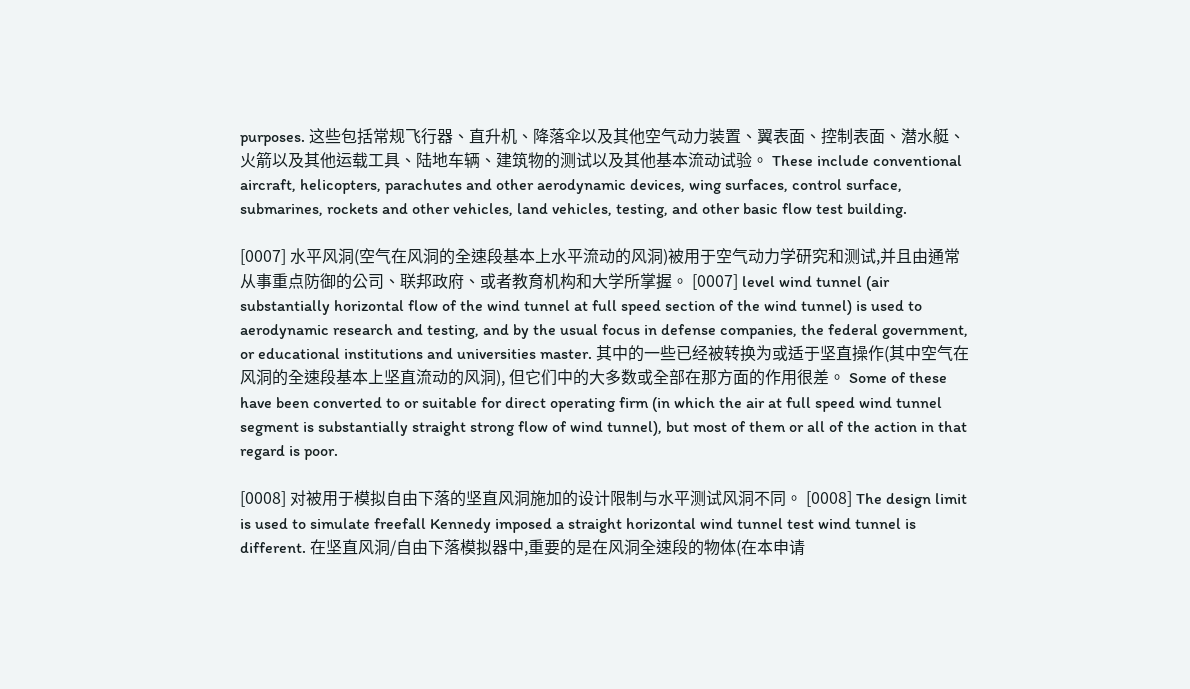purposes. 这些包括常规飞行器、直升机、降落伞以及其他空气动力装置、翼表面、控制表面、潜水艇、火箭以及其他运载工具、陆地车辆、建筑物的测试以及其他基本流动试验。 These include conventional aircraft, helicopters, parachutes and other aerodynamic devices, wing surfaces, control surface, submarines, rockets and other vehicles, land vehicles, testing, and other basic flow test building.

[0007] 水平风洞(空气在风洞的全速段基本上水平流动的风洞)被用于空气动力学研究和测试,并且由通常从事重点防御的公司、联邦政府、或者教育机构和大学所掌握。 [0007] level wind tunnel (air substantially horizontal flow of the wind tunnel at full speed section of the wind tunnel) is used to aerodynamic research and testing, and by the usual focus in defense companies, the federal government, or educational institutions and universities master. 其中的一些已经被转换为或适于坚直操作(其中空气在风洞的全速段基本上坚直流动的风洞), 但它们中的大多数或全部在那方面的作用很差。 Some of these have been converted to or suitable for direct operating firm (in which the air at full speed wind tunnel segment is substantially straight strong flow of wind tunnel), but most of them or all of the action in that regard is poor.

[0008] 对被用于模拟自由下落的坚直风洞施加的设计限制与水平测试风洞不同。 [0008] The design limit is used to simulate freefall Kennedy imposed a straight horizontal wind tunnel test wind tunnel is different. 在坚直风洞/自由下落模拟器中,重要的是在风洞全速段的物体(在本申请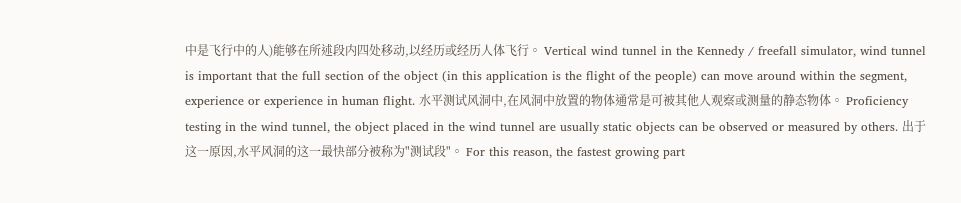中是飞行中的人)能够在所述段内四处移动,以经历或经历人体飞行。 Vertical wind tunnel in the Kennedy / freefall simulator, wind tunnel is important that the full section of the object (in this application is the flight of the people) can move around within the segment, experience or experience in human flight. 水平测试风洞中,在风洞中放置的物体通常是可被其他人观察或测量的静态物体。 Proficiency testing in the wind tunnel, the object placed in the wind tunnel are usually static objects can be observed or measured by others. 出于这一原因,水平风洞的这一最快部分被称为"测试段"。 For this reason, the fastest growing part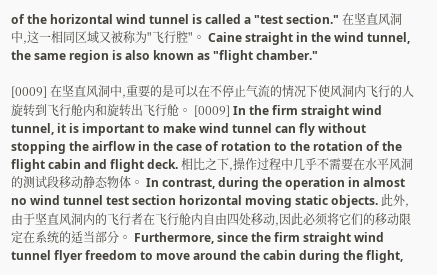of the horizontal wind tunnel is called a "test section." 在坚直风洞中,这一相同区域又被称为"飞行腔"。 Caine straight in the wind tunnel, the same region is also known as "flight chamber."

[0009] 在坚直风洞中,重要的是可以在不停止气流的情况下使风洞内飞行的人旋转到飞行舱内和旋转出飞行舱。 [0009] In the firm straight wind tunnel, it is important to make wind tunnel can fly without stopping the airflow in the case of rotation to the rotation of the flight cabin and flight deck. 相比之下,操作过程中几乎不需要在水平风洞的测试段移动静态物体。 In contrast, during the operation in almost no wind tunnel test section horizontal moving static objects. 此外,由于坚直风洞内的飞行者在飞行舱内自由四处移动,因此必须将它们的移动限定在系统的适当部分。 Furthermore, since the firm straight wind tunnel flyer freedom to move around the cabin during the flight,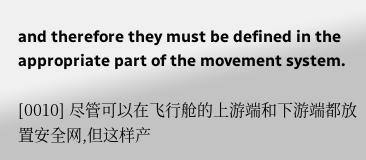and therefore they must be defined in the appropriate part of the movement system.

[0010] 尽管可以在飞行舱的上游端和下游端都放置安全网,但这样产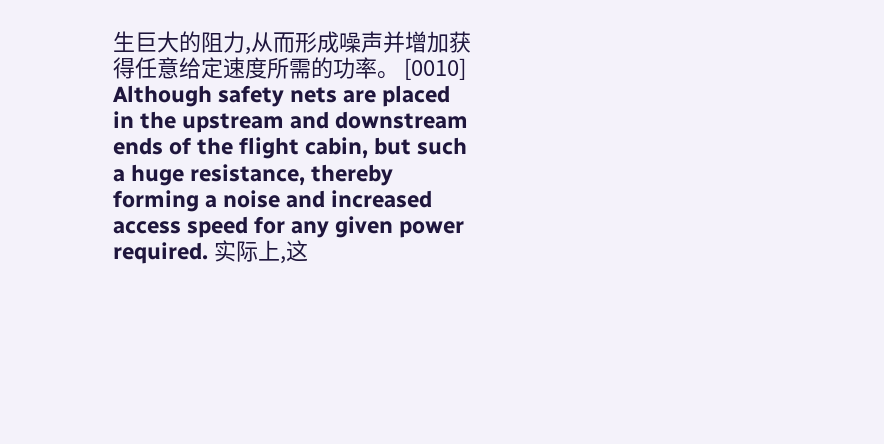生巨大的阻力,从而形成噪声并增加获得任意给定速度所需的功率。 [0010] Although safety nets are placed in the upstream and downstream ends of the flight cabin, but such a huge resistance, thereby forming a noise and increased access speed for any given power required. 实际上,这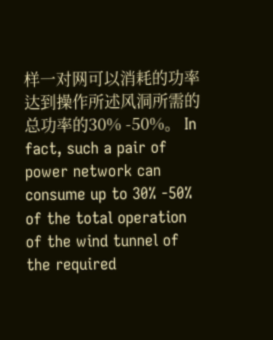样一对网可以消耗的功率达到操作所述风洞所需的总功率的30% -50%。 In fact, such a pair of power network can consume up to 30% -50% of the total operation of the wind tunnel of the required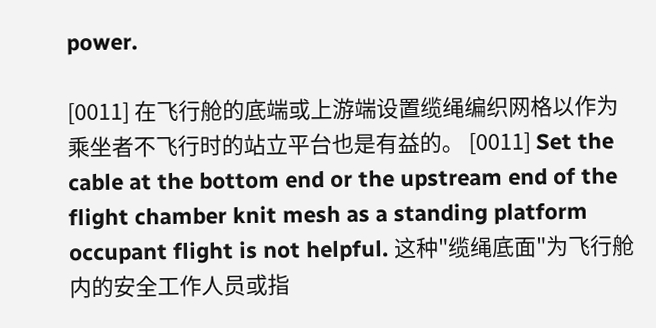power.

[0011] 在飞行舱的底端或上游端设置缆绳编织网格以作为乘坐者不飞行时的站立平台也是有益的。 [0011] Set the cable at the bottom end or the upstream end of the flight chamber knit mesh as a standing platform occupant flight is not helpful. 这种"缆绳底面"为飞行舱内的安全工作人员或指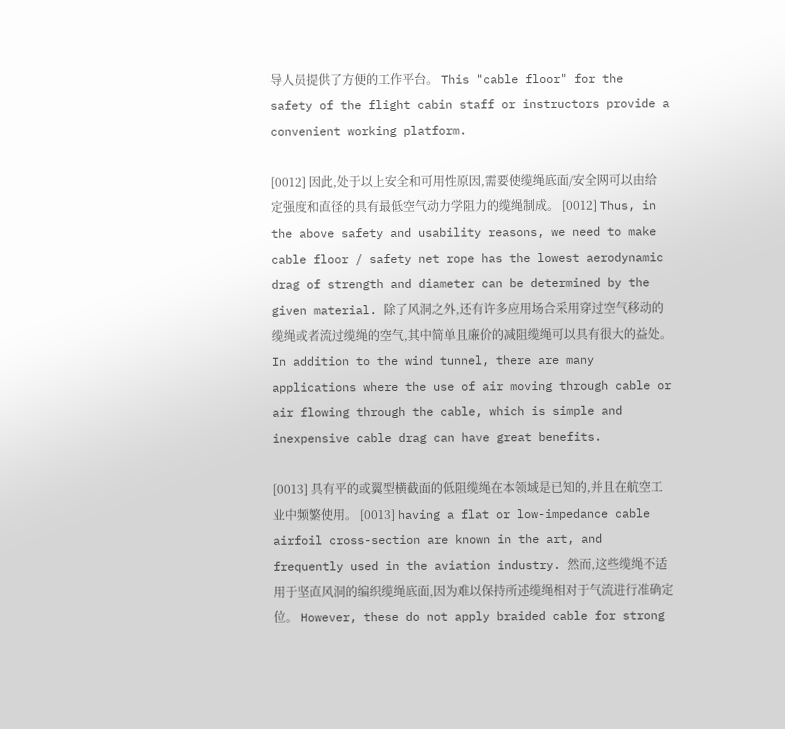导人员提供了方便的工作平台。 This "cable floor" for the safety of the flight cabin staff or instructors provide a convenient working platform.

[0012] 因此,处于以上安全和可用性原因,需要使缆绳底面/安全网可以由给定强度和直径的具有最低空气动力学阻力的缆绳制成。 [0012] Thus, in the above safety and usability reasons, we need to make cable floor / safety net rope has the lowest aerodynamic drag of strength and diameter can be determined by the given material. 除了风洞之外,还有许多应用场合采用穿过空气移动的缆绳或者流过缆绳的空气,其中简单且廉价的减阻缆绳可以具有很大的益处。 In addition to the wind tunnel, there are many applications where the use of air moving through cable or air flowing through the cable, which is simple and inexpensive cable drag can have great benefits.

[0013] 具有平的或翼型横截面的低阻缆绳在本领域是已知的,并且在航空工业中频繁使用。 [0013] having a flat or low-impedance cable airfoil cross-section are known in the art, and frequently used in the aviation industry. 然而,这些缆绳不适用于坚直风洞的编织缆绳底面,因为难以保持所述缆绳相对于气流进行准确定位。 However, these do not apply braided cable for strong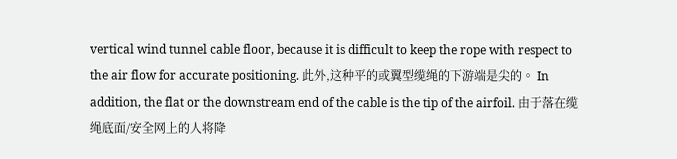vertical wind tunnel cable floor, because it is difficult to keep the rope with respect to the air flow for accurate positioning. 此外,这种平的或翼型缆绳的下游端是尖的。 In addition, the flat or the downstream end of the cable is the tip of the airfoil. 由于落在缆绳底面/安全网上的人将降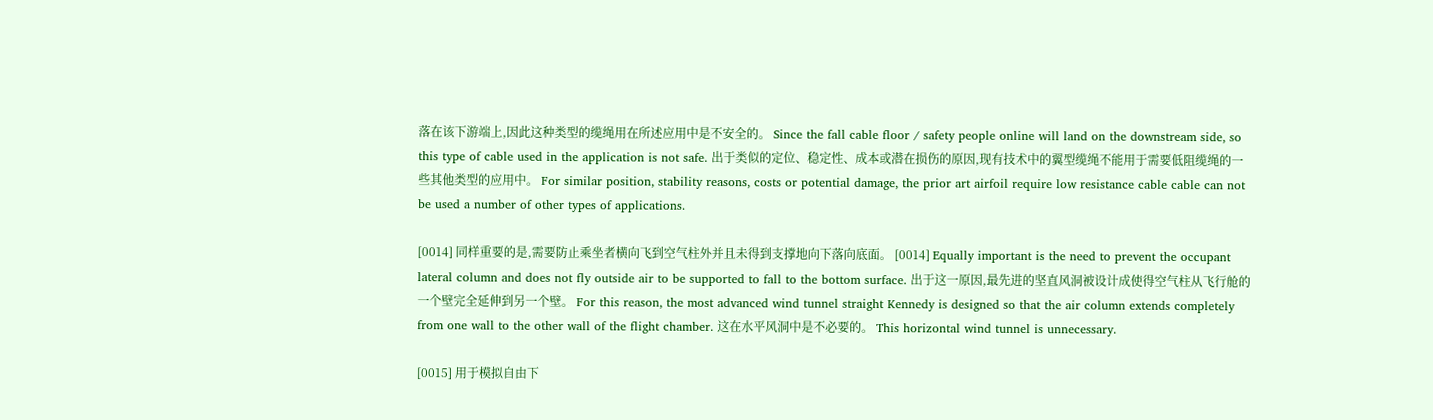落在该下游端上,因此这种类型的缆绳用在所述应用中是不安全的。 Since the fall cable floor / safety people online will land on the downstream side, so this type of cable used in the application is not safe. 出于类似的定位、稳定性、成本或潜在损伤的原因,现有技术中的翼型缆绳不能用于需要低阻缆绳的一些其他类型的应用中。 For similar position, stability reasons, costs or potential damage, the prior art airfoil require low resistance cable cable can not be used a number of other types of applications.

[0014] 同样重要的是,需要防止乘坐者横向飞到空气柱外并且未得到支撑地向下落向底面。 [0014] Equally important is the need to prevent the occupant lateral column and does not fly outside air to be supported to fall to the bottom surface. 出于这一原因,最先进的坚直风洞被设计成使得空气柱从飞行舱的一个壁完全延伸到另一个壁。 For this reason, the most advanced wind tunnel straight Kennedy is designed so that the air column extends completely from one wall to the other wall of the flight chamber. 这在水平风洞中是不必要的。 This horizontal wind tunnel is unnecessary.

[0015] 用于模拟自由下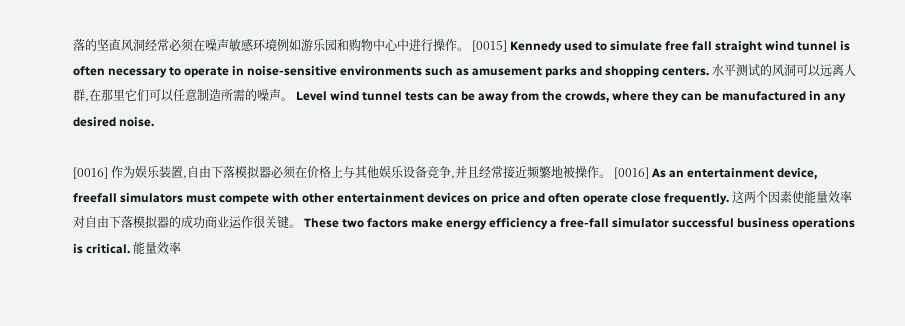落的坚直风洞经常必须在噪声敏感环境例如游乐园和购物中心中进行操作。 [0015] Kennedy used to simulate free fall straight wind tunnel is often necessary to operate in noise-sensitive environments such as amusement parks and shopping centers. 水平测试的风洞可以远离人群,在那里它们可以任意制造所需的噪声。 Level wind tunnel tests can be away from the crowds, where they can be manufactured in any desired noise.

[0016] 作为娱乐装置,自由下落模拟器必须在价格上与其他娱乐设备竞争,并且经常接近频繁地被操作。 [0016] As an entertainment device, freefall simulators must compete with other entertainment devices on price and often operate close frequently. 这两个因素使能量效率对自由下落模拟器的成功商业运作很关键。 These two factors make energy efficiency a free-fall simulator successful business operations is critical. 能量效率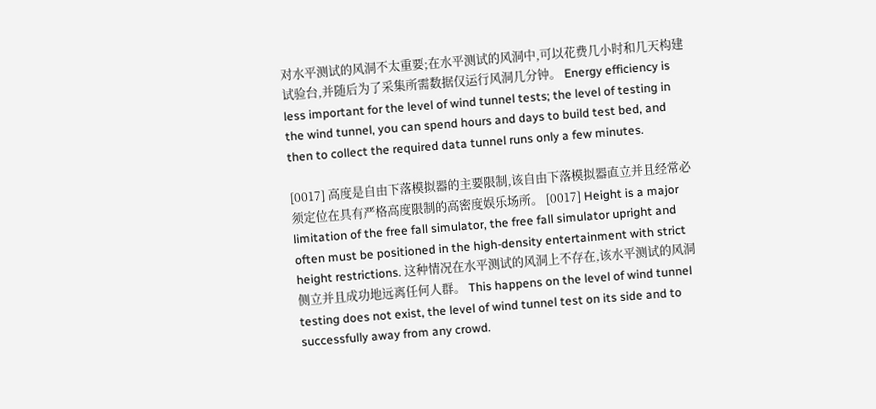对水平测试的风洞不太重要;在水平测试的风洞中,可以花费几小时和几天构建试验台,并随后为了采集所需数据仅运行风洞几分钟。 Energy efficiency is less important for the level of wind tunnel tests; the level of testing in the wind tunnel, you can spend hours and days to build test bed, and then to collect the required data tunnel runs only a few minutes.

[0017] 高度是自由下落模拟器的主要限制,该自由下落模拟器直立并且经常必须定位在具有严格高度限制的高密度娱乐场所。 [0017] Height is a major limitation of the free fall simulator, the free fall simulator upright and often must be positioned in the high-density entertainment with strict height restrictions. 这种情况在水平测试的风洞上不存在,该水平测试的风洞侧立并且成功地远离任何人群。 This happens on the level of wind tunnel testing does not exist, the level of wind tunnel test on its side and to successfully away from any crowd.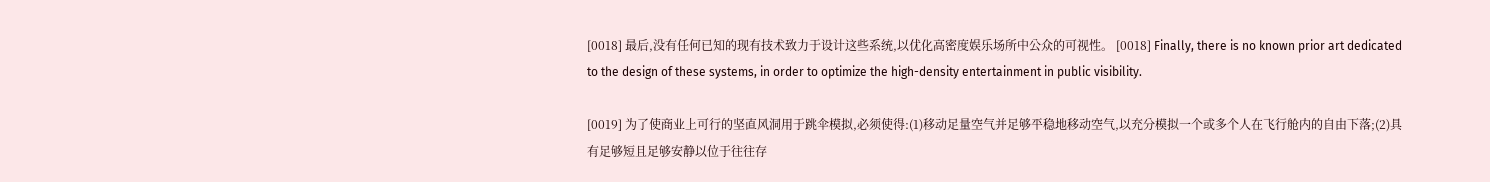[0018] 最后,没有任何已知的现有技术致力于设计这些系统,以优化高密度娱乐场所中公众的可视性。 [0018] Finally, there is no known prior art dedicated to the design of these systems, in order to optimize the high-density entertainment in public visibility.

[0019] 为了使商业上可行的坚直风洞用于跳伞模拟,必须使得:(1)移动足量空气并足够平稳地移动空气,以充分模拟一个或多个人在飞行舱内的自由下落;(2)具有足够短且足够安静以位于往往存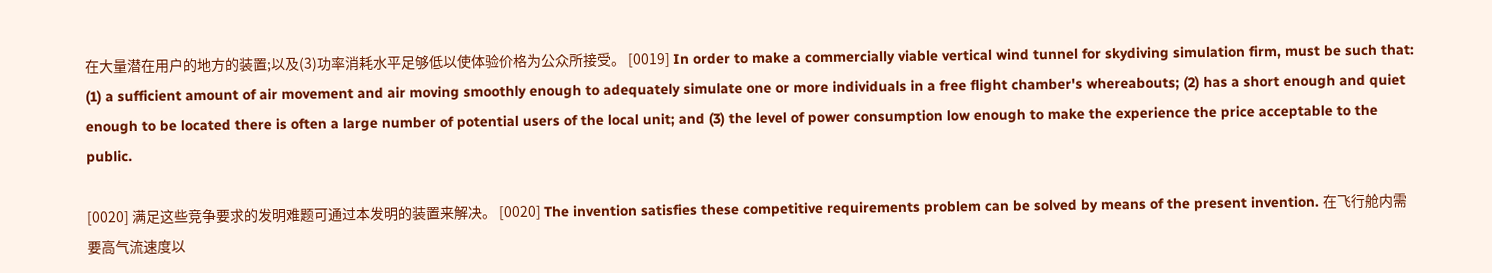在大量潜在用户的地方的装置;以及(3)功率消耗水平足够低以使体验价格为公众所接受。 [0019] In order to make a commercially viable vertical wind tunnel for skydiving simulation firm, must be such that: (1) a sufficient amount of air movement and air moving smoothly enough to adequately simulate one or more individuals in a free flight chamber's whereabouts; (2) has a short enough and quiet enough to be located there is often a large number of potential users of the local unit; and (3) the level of power consumption low enough to make the experience the price acceptable to the public.

[0020] 满足这些竞争要求的发明难题可通过本发明的装置来解决。 [0020] The invention satisfies these competitive requirements problem can be solved by means of the present invention. 在飞行舱内需要高气流速度以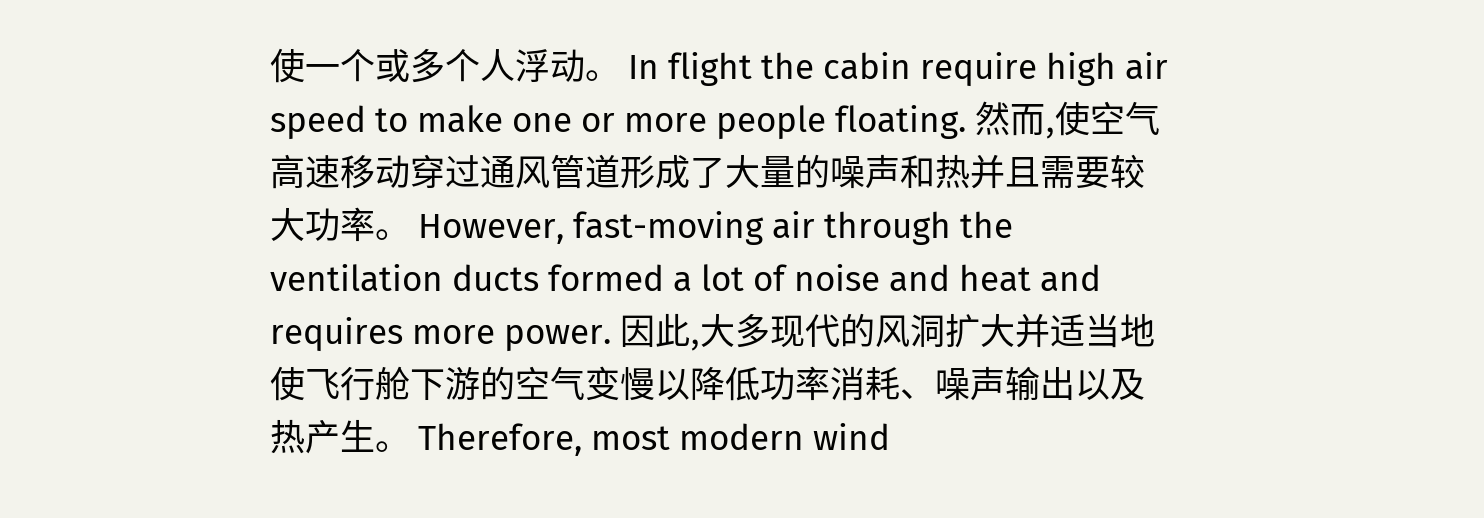使一个或多个人浮动。 In flight the cabin require high air speed to make one or more people floating. 然而,使空气高速移动穿过通风管道形成了大量的噪声和热并且需要较大功率。 However, fast-moving air through the ventilation ducts formed a lot of noise and heat and requires more power. 因此,大多现代的风洞扩大并适当地使飞行舱下游的空气变慢以降低功率消耗、噪声输出以及热产生。 Therefore, most modern wind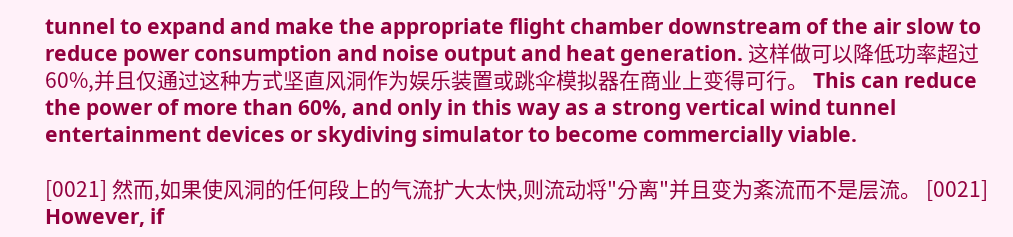tunnel to expand and make the appropriate flight chamber downstream of the air slow to reduce power consumption and noise output and heat generation. 这样做可以降低功率超过60%,并且仅通过这种方式坚直风洞作为娱乐装置或跳伞模拟器在商业上变得可行。 This can reduce the power of more than 60%, and only in this way as a strong vertical wind tunnel entertainment devices or skydiving simulator to become commercially viable.

[0021] 然而,如果使风洞的任何段上的气流扩大太快,则流动将"分离"并且变为紊流而不是层流。 [0021] However, if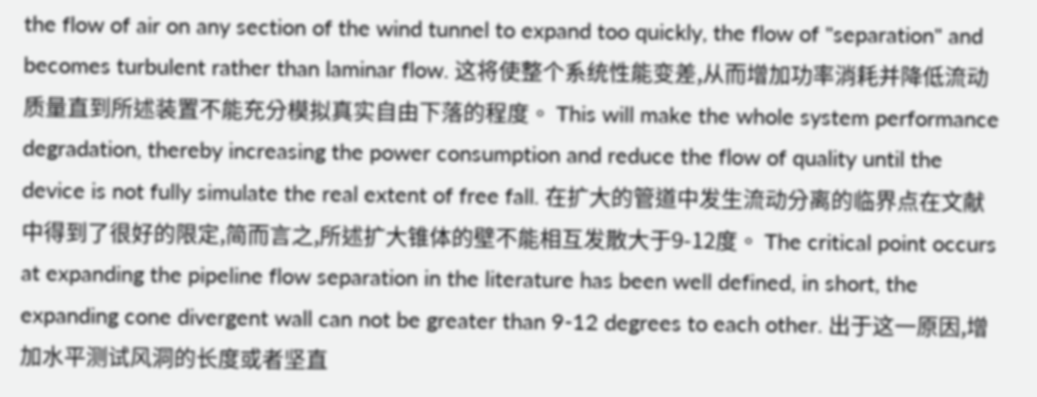the flow of air on any section of the wind tunnel to expand too quickly, the flow of "separation" and becomes turbulent rather than laminar flow. 这将使整个系统性能变差,从而增加功率消耗并降低流动质量直到所述装置不能充分模拟真实自由下落的程度。 This will make the whole system performance degradation, thereby increasing the power consumption and reduce the flow of quality until the device is not fully simulate the real extent of free fall. 在扩大的管道中发生流动分离的临界点在文献中得到了很好的限定,简而言之,所述扩大锥体的壁不能相互发散大于9-12度。 The critical point occurs at expanding the pipeline flow separation in the literature has been well defined, in short, the expanding cone divergent wall can not be greater than 9-12 degrees to each other. 出于这一原因,增加水平测试风洞的长度或者坚直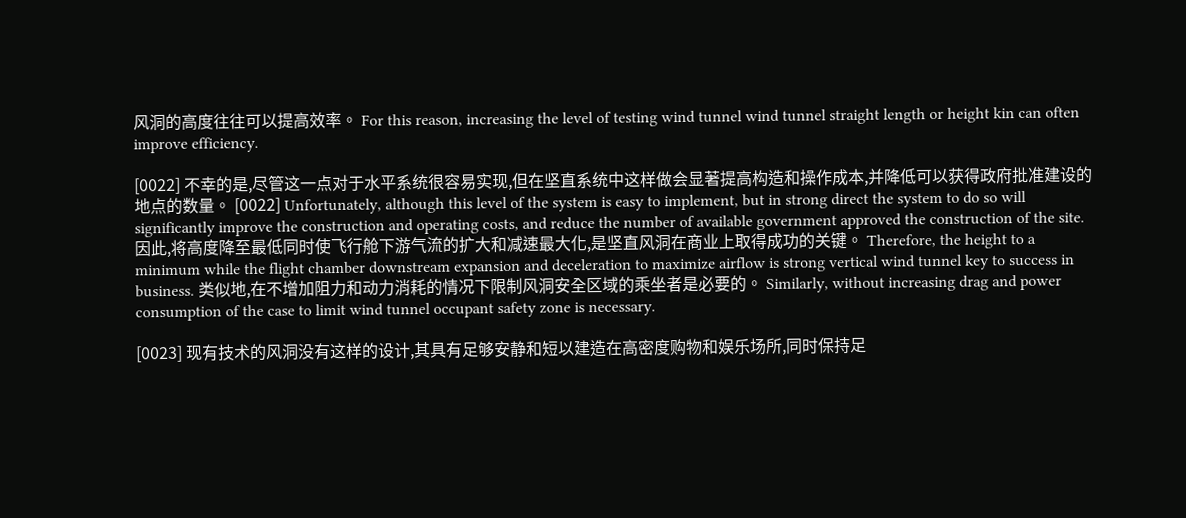风洞的高度往往可以提高效率。 For this reason, increasing the level of testing wind tunnel wind tunnel straight length or height kin can often improve efficiency.

[0022] 不幸的是,尽管这一点对于水平系统很容易实现,但在坚直系统中这样做会显著提高构造和操作成本,并降低可以获得政府批准建设的地点的数量。 [0022] Unfortunately, although this level of the system is easy to implement, but in strong direct the system to do so will significantly improve the construction and operating costs, and reduce the number of available government approved the construction of the site. 因此,将高度降至最低同时使飞行舱下游气流的扩大和减速最大化,是坚直风洞在商业上取得成功的关键。 Therefore, the height to a minimum while the flight chamber downstream expansion and deceleration to maximize airflow is strong vertical wind tunnel key to success in business. 类似地,在不增加阻力和动力消耗的情况下限制风洞安全区域的乘坐者是必要的。 Similarly, without increasing drag and power consumption of the case to limit wind tunnel occupant safety zone is necessary.

[0023] 现有技术的风洞没有这样的设计,其具有足够安静和短以建造在高密度购物和娱乐场所,同时保持足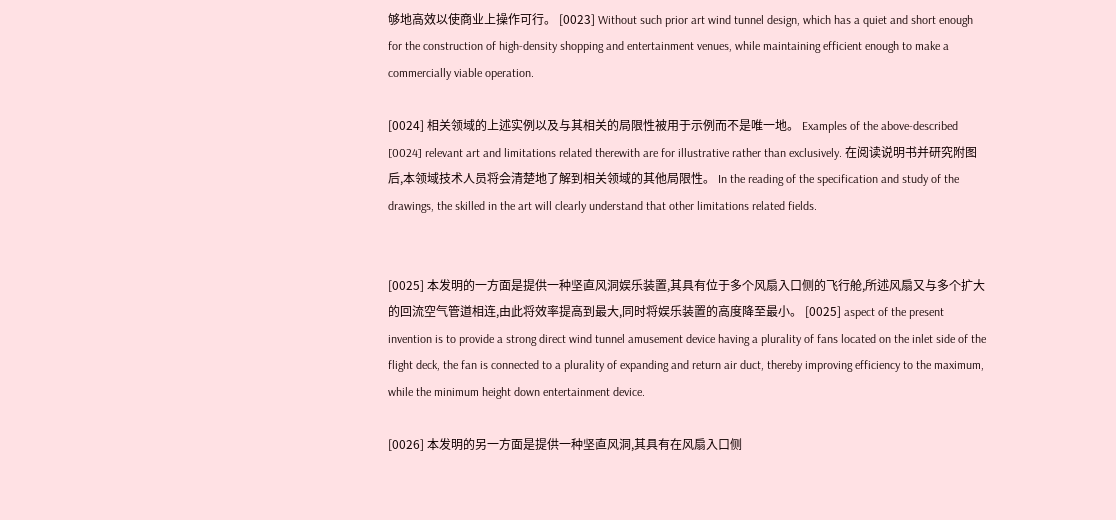够地高效以使商业上操作可行。 [0023] Without such prior art wind tunnel design, which has a quiet and short enough for the construction of high-density shopping and entertainment venues, while maintaining efficient enough to make a commercially viable operation.

[0024] 相关领域的上述实例以及与其相关的局限性被用于示例而不是唯一地。 Examples of the above-described [0024] relevant art and limitations related therewith are for illustrative rather than exclusively. 在阅读说明书并研究附图后,本领域技术人员将会清楚地了解到相关领域的其他局限性。 In the reading of the specification and study of the drawings, the skilled in the art will clearly understand that other limitations related fields.


[0025] 本发明的一方面是提供一种坚直风洞娱乐装置,其具有位于多个风扇入口侧的飞行舱,所述风扇又与多个扩大的回流空气管道相连,由此将效率提高到最大,同时将娱乐装置的高度降至最小。 [0025] aspect of the present invention is to provide a strong direct wind tunnel amusement device having a plurality of fans located on the inlet side of the flight deck, the fan is connected to a plurality of expanding and return air duct, thereby improving efficiency to the maximum, while the minimum height down entertainment device.

[0026] 本发明的另一方面是提供一种坚直风洞,其具有在风扇入口侧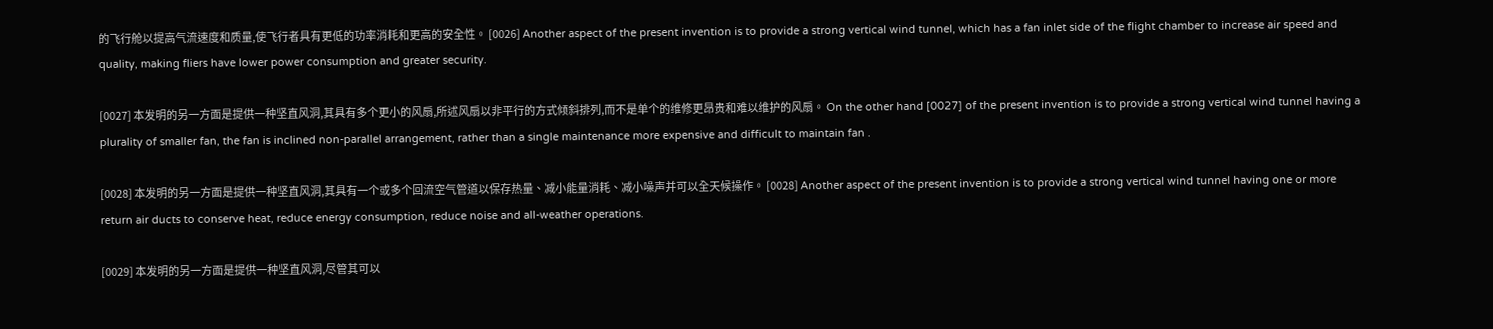的飞行舱以提高气流速度和质量,使飞行者具有更低的功率消耗和更高的安全性。 [0026] Another aspect of the present invention is to provide a strong vertical wind tunnel, which has a fan inlet side of the flight chamber to increase air speed and quality, making fliers have lower power consumption and greater security.

[0027] 本发明的另一方面是提供一种坚直风洞,其具有多个更小的风扇,所述风扇以非平行的方式倾斜排列,而不是单个的维修更昂贵和难以维护的风扇。 On the other hand [0027] of the present invention is to provide a strong vertical wind tunnel having a plurality of smaller fan, the fan is inclined non-parallel arrangement, rather than a single maintenance more expensive and difficult to maintain fan .

[0028] 本发明的另一方面是提供一种坚直风洞,其具有一个或多个回流空气管道以保存热量、减小能量消耗、减小噪声并可以全天候操作。 [0028] Another aspect of the present invention is to provide a strong vertical wind tunnel having one or more return air ducts to conserve heat, reduce energy consumption, reduce noise and all-weather operations.

[0029] 本发明的另一方面是提供一种坚直风洞,尽管其可以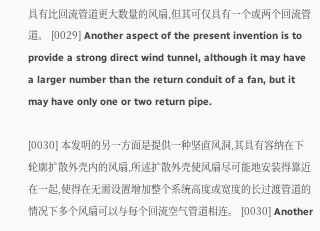具有比回流管道更大数量的风扇,但其可仅具有一个或两个回流管道。 [0029] Another aspect of the present invention is to provide a strong direct wind tunnel, although it may have a larger number than the return conduit of a fan, but it may have only one or two return pipe.

[0030] 本发明的另一方面是提供一种坚直风洞,其具有容纳在下轮廓扩散外壳内的风扇,所述扩散外壳使风扇尽可能地安装得靠近在一起,使得在无需设置增加整个系统高度或宽度的长过渡管道的情况下多个风扇可以与每个回流空气管道相连。 [0030] Another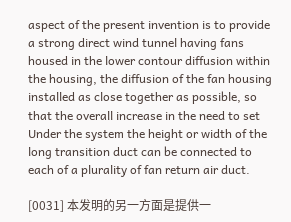aspect of the present invention is to provide a strong direct wind tunnel having fans housed in the lower contour diffusion within the housing, the diffusion of the fan housing installed as close together as possible, so that the overall increase in the need to set Under the system the height or width of the long transition duct can be connected to each of a plurality of fan return air duct.

[0031] 本发明的另一方面是提供一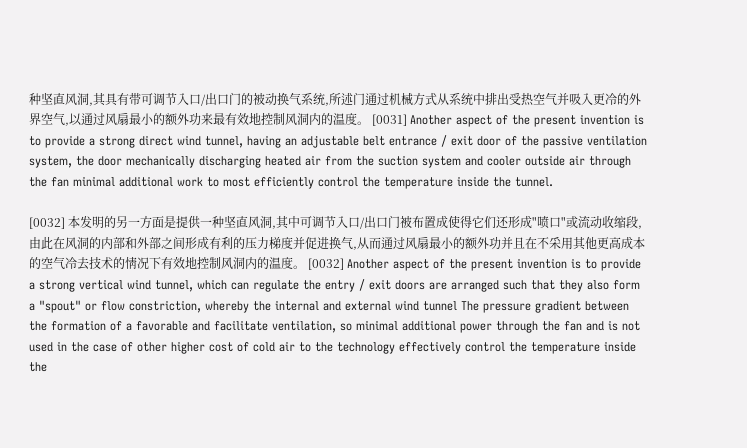种坚直风洞,其具有带可调节入口/出口门的被动换气系统,所述门通过机械方式从系统中排出受热空气并吸入更冷的外界空气,以通过风扇最小的额外功来最有效地控制风洞内的温度。 [0031] Another aspect of the present invention is to provide a strong direct wind tunnel, having an adjustable belt entrance / exit door of the passive ventilation system, the door mechanically discharging heated air from the suction system and cooler outside air through the fan minimal additional work to most efficiently control the temperature inside the tunnel.

[0032] 本发明的另一方面是提供一种坚直风洞,其中可调节入口/出口门被布置成使得它们还形成"喷口"或流动收缩段,由此在风洞的内部和外部之间形成有利的压力梯度并促进换气,从而通过风扇最小的额外功并且在不采用其他更高成本的空气冷去技术的情况下有效地控制风洞内的温度。 [0032] Another aspect of the present invention is to provide a strong vertical wind tunnel, which can regulate the entry / exit doors are arranged such that they also form a "spout" or flow constriction, whereby the internal and external wind tunnel The pressure gradient between the formation of a favorable and facilitate ventilation, so minimal additional power through the fan and is not used in the case of other higher cost of cold air to the technology effectively control the temperature inside the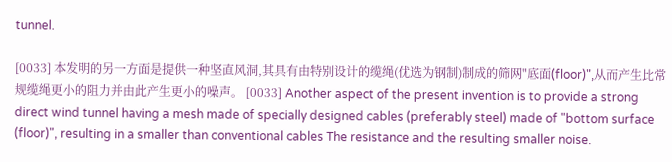tunnel.

[0033] 本发明的另一方面是提供一种坚直风洞,其具有由特别设计的缆绳(优选为钢制)制成的筛网"底面(floor)",从而产生比常规缆绳更小的阻力并由此产生更小的噪声。 [0033] Another aspect of the present invention is to provide a strong direct wind tunnel having a mesh made of specially designed cables (preferably steel) made of "bottom surface (floor)", resulting in a smaller than conventional cables The resistance and the resulting smaller noise.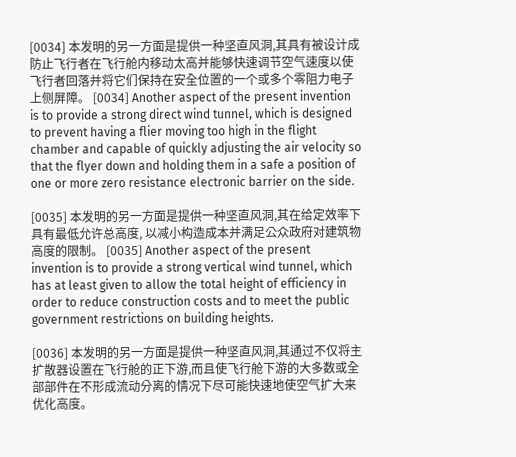[0034] 本发明的另一方面是提供一种坚直风洞,其具有被设计成防止飞行者在飞行舱内移动太高并能够快速调节空气速度以使飞行者回落并将它们保持在安全位置的一个或多个零阻力电子上侧屏障。 [0034] Another aspect of the present invention is to provide a strong direct wind tunnel, which is designed to prevent having a flier moving too high in the flight chamber and capable of quickly adjusting the air velocity so that the flyer down and holding them in a safe a position of one or more zero resistance electronic barrier on the side.

[0035] 本发明的另一方面是提供一种坚直风洞,其在给定效率下具有最低允许总高度, 以减小构造成本并满足公众政府对建筑物高度的限制。 [0035] Another aspect of the present invention is to provide a strong vertical wind tunnel, which has at least given to allow the total height of efficiency in order to reduce construction costs and to meet the public government restrictions on building heights.

[0036] 本发明的另一方面是提供一种坚直风洞,其通过不仅将主扩散器设置在飞行舱的正下游,而且使飞行舱下游的大多数或全部部件在不形成流动分离的情况下尽可能快速地使空气扩大来优化高度。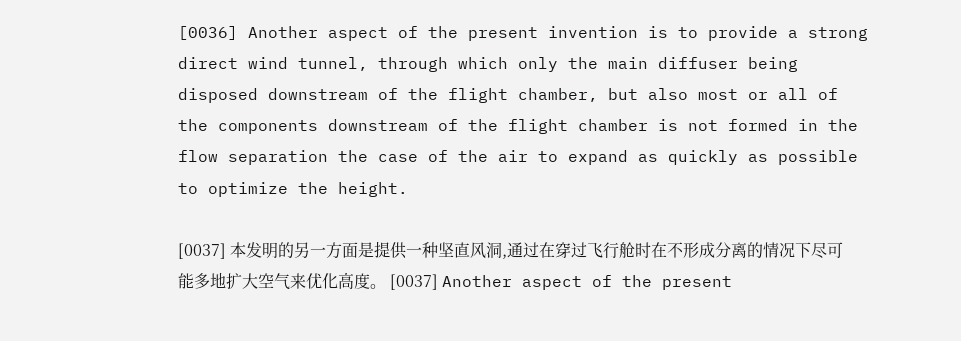[0036] Another aspect of the present invention is to provide a strong direct wind tunnel, through which only the main diffuser being disposed downstream of the flight chamber, but also most or all of the components downstream of the flight chamber is not formed in the flow separation the case of the air to expand as quickly as possible to optimize the height.

[0037] 本发明的另一方面是提供一种坚直风洞,通过在穿过飞行舱时在不形成分离的情况下尽可能多地扩大空气来优化高度。 [0037] Another aspect of the present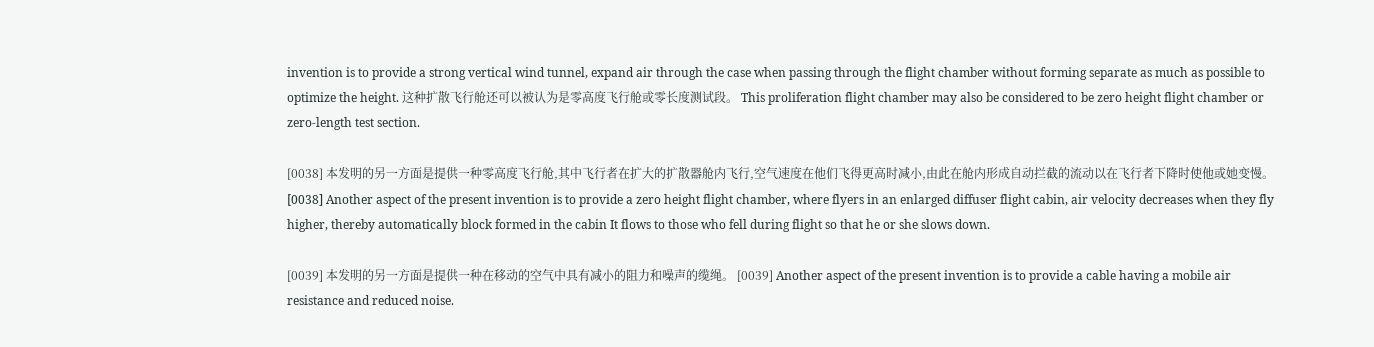invention is to provide a strong vertical wind tunnel, expand air through the case when passing through the flight chamber without forming separate as much as possible to optimize the height. 这种扩散飞行舱还可以被认为是零高度飞行舱或零长度测试段。 This proliferation flight chamber may also be considered to be zero height flight chamber or zero-length test section.

[0038] 本发明的另一方面是提供一种零高度飞行舱,其中飞行者在扩大的扩散器舱内飞行,空气速度在他们飞得更高时减小,由此在舱内形成自动拦截的流动以在飞行者下降时使他或她变慢。 [0038] Another aspect of the present invention is to provide a zero height flight chamber, where flyers in an enlarged diffuser flight cabin, air velocity decreases when they fly higher, thereby automatically block formed in the cabin It flows to those who fell during flight so that he or she slows down.

[0039] 本发明的另一方面是提供一种在移动的空气中具有减小的阻力和噪声的缆绳。 [0039] Another aspect of the present invention is to provide a cable having a mobile air resistance and reduced noise.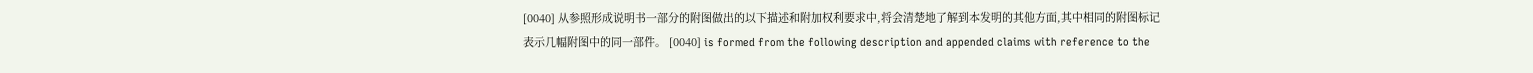[0040] 从参照形成说明书一部分的附图做出的以下描述和附加权利要求中,将会清楚地了解到本发明的其他方面,其中相同的附图标记表示几幅附图中的同一部件。 [0040] is formed from the following description and appended claims with reference to the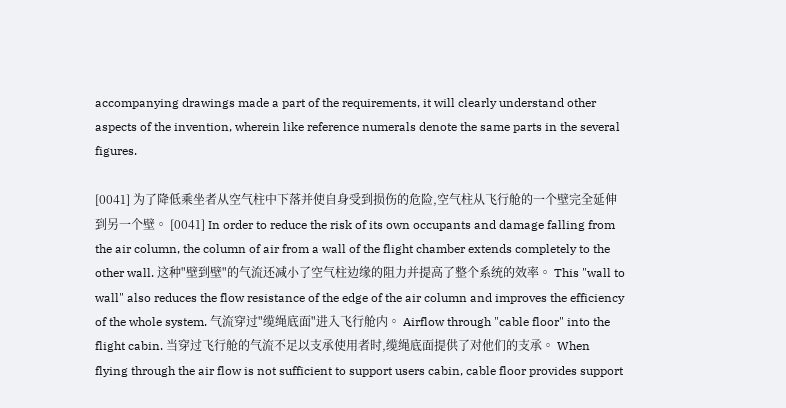accompanying drawings made a part of the requirements, it will clearly understand other aspects of the invention, wherein like reference numerals denote the same parts in the several figures.

[0041] 为了降低乘坐者从空气柱中下落并使自身受到损伤的危险,空气柱从飞行舱的一个壁完全延伸到另一个壁。 [0041] In order to reduce the risk of its own occupants and damage falling from the air column, the column of air from a wall of the flight chamber extends completely to the other wall. 这种"壁到壁"的气流还减小了空气柱边缘的阻力并提高了整个系统的效率。 This "wall to wall" also reduces the flow resistance of the edge of the air column and improves the efficiency of the whole system. 气流穿过"缆绳底面"进入飞行舱内。 Airflow through "cable floor" into the flight cabin. 当穿过飞行舱的气流不足以支承使用者时,缆绳底面提供了对他们的支承。 When flying through the air flow is not sufficient to support users cabin, cable floor provides support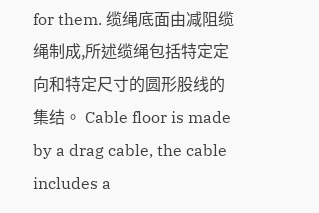for them. 缆绳底面由减阻缆绳制成,所述缆绳包括特定定向和特定尺寸的圆形股线的集结。 Cable floor is made by a drag cable, the cable includes a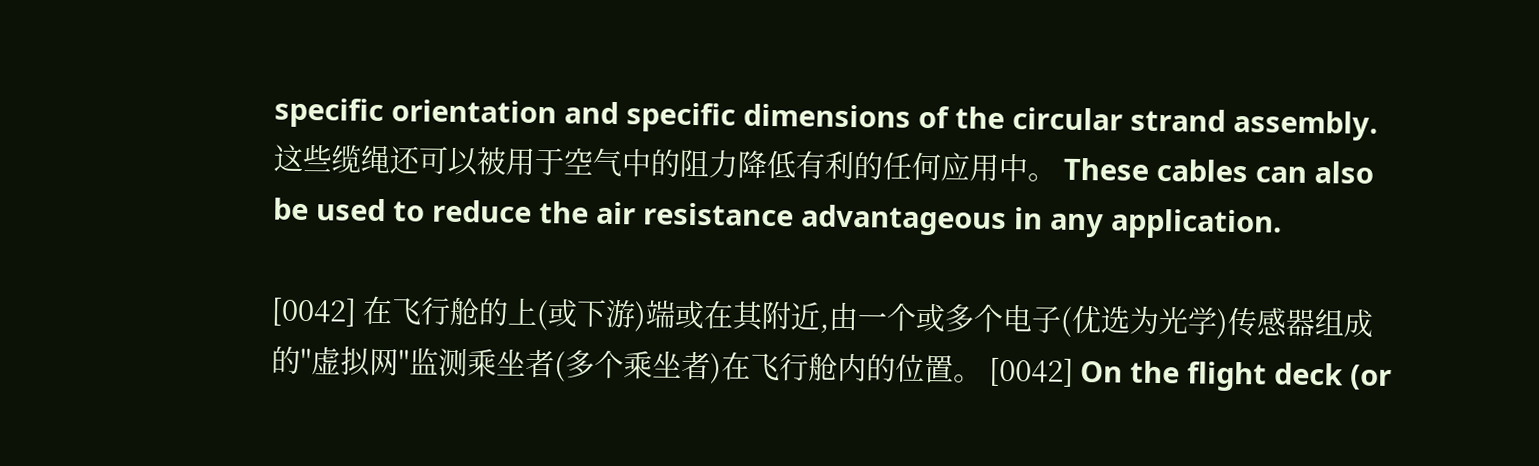specific orientation and specific dimensions of the circular strand assembly. 这些缆绳还可以被用于空气中的阻力降低有利的任何应用中。 These cables can also be used to reduce the air resistance advantageous in any application.

[0042] 在飞行舱的上(或下游)端或在其附近,由一个或多个电子(优选为光学)传感器组成的"虚拟网"监测乘坐者(多个乘坐者)在飞行舱内的位置。 [0042] On the flight deck (or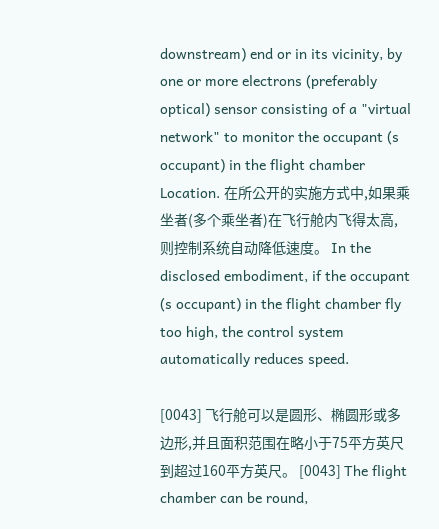downstream) end or in its vicinity, by one or more electrons (preferably optical) sensor consisting of a "virtual network" to monitor the occupant (s occupant) in the flight chamber Location. 在所公开的实施方式中,如果乘坐者(多个乘坐者)在飞行舱内飞得太高,则控制系统自动降低速度。 In the disclosed embodiment, if the occupant (s occupant) in the flight chamber fly too high, the control system automatically reduces speed.

[0043] 飞行舱可以是圆形、椭圆形或多边形,并且面积范围在略小于75平方英尺到超过160平方英尺。 [0043] The flight chamber can be round,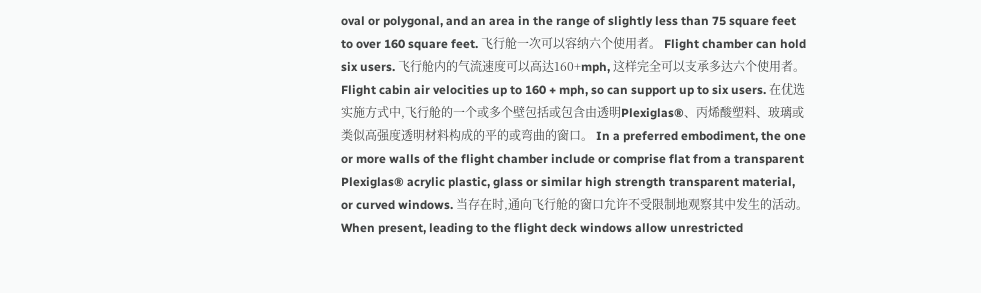oval or polygonal, and an area in the range of slightly less than 75 square feet to over 160 square feet. 飞行舱一次可以容纳六个使用者。 Flight chamber can hold six users. 飞行舱内的气流速度可以高达160+mph, 这样完全可以支承多达六个使用者。 Flight cabin air velocities up to 160 + mph, so can support up to six users. 在优选实施方式中,飞行舱的一个或多个壁包括或包含由透明Plexiglas®、丙烯酸塑料、玻璃或类似高强度透明材料构成的平的或弯曲的窗口。 In a preferred embodiment, the one or more walls of the flight chamber include or comprise flat from a transparent Plexiglas® acrylic plastic, glass or similar high strength transparent material, or curved windows. 当存在时,通向飞行舱的窗口允许不受限制地观察其中发生的活动。 When present, leading to the flight deck windows allow unrestricted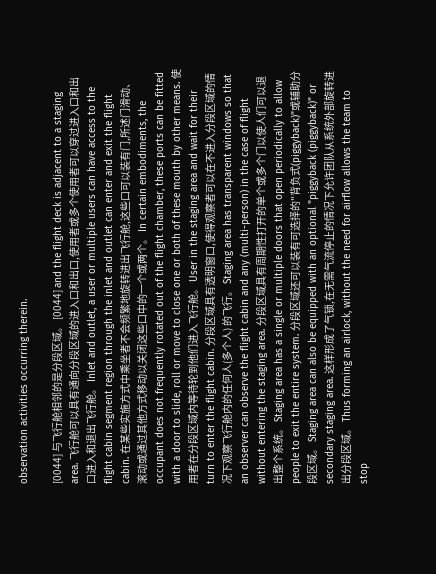observation activities occurring therein.

[0044] 与飞行舱相邻的是分段区域。 [0044] and the flight deck is adjacent to a staging area. 飞行舱可以具有通向分段区域的进入口和出口,使用者或多个使用者可以穿过进入口和出口进入和退出飞行舱。 Inlet and outlet, a user or multiple users can have access to the flight cabin segment region through the inlet and outlet can enter and exit the flight cabin. 在某些实施方式中乘坐者不会频繁地旋转进出飞行舱,这些口可以装有门,所述门滑动、滚动或通过其他方式移动以关闭这些口中的一个或两个。 In certain embodiments, the occupant does not frequently rotated out of the flight chamber, these ports can be fitted with a door to slide, roll or move to close one or both of these mouth by other means. 使用者在分段区域内等待轮到他们进入飞行舱。 User in the staging area and wait for their turn to enter the flight cabin. 分段区域具有透明窗口,使得观察者可以在不进入分段区域的情况下观察飞行舱内的任何人(多个人) 的飞行。 Staging area has transparent windows so that an observer can observe the flight cabin and any (multi-person) in the case of flight without entering the staging area. 分段区域具有周期性打开的单个或多个门以使人们可以退出整个系统。 Staging area has a single or multiple doors that open periodically to allow people to exit the entire system. 分段区域还可以装有可选择的"背负式(piggyback)"或辅助分段区域。 Staging area can also be equipped with an optional "piggyback (piggyback)" or secondary staging area. 这样形成了气锁,在无需气流停止的情况下允许团队从系统外部旋转进出分段区域。 Thus forming an airlock, without the need for airflow allows the team to stop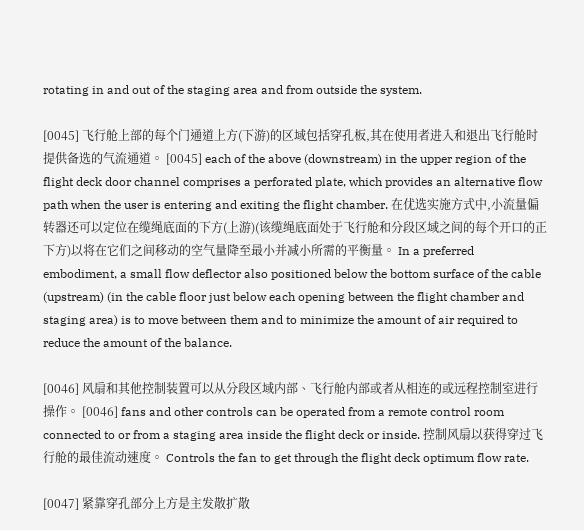rotating in and out of the staging area and from outside the system.

[0045] 飞行舱上部的每个门通道上方(下游)的区域包括穿孔板,其在使用者进入和退出飞行舱时提供备选的气流通道。 [0045] each of the above (downstream) in the upper region of the flight deck door channel comprises a perforated plate, which provides an alternative flow path when the user is entering and exiting the flight chamber. 在优选实施方式中,小流量偏转器还可以定位在缆绳底面的下方(上游)(该缆绳底面处于飞行舱和分段区域之间的每个开口的正下方)以将在它们之间移动的空气量降至最小并减小所需的平衡量。 In a preferred embodiment, a small flow deflector also positioned below the bottom surface of the cable (upstream) (in the cable floor just below each opening between the flight chamber and staging area) is to move between them and to minimize the amount of air required to reduce the amount of the balance.

[0046] 风扇和其他控制装置可以从分段区域内部、飞行舱内部或者从相连的或远程控制室进行操作。 [0046] fans and other controls can be operated from a remote control room connected to or from a staging area inside the flight deck or inside. 控制风扇以获得穿过飞行舱的最佳流动速度。 Controls the fan to get through the flight deck optimum flow rate.

[0047] 紧靠穿孔部分上方是主发散扩散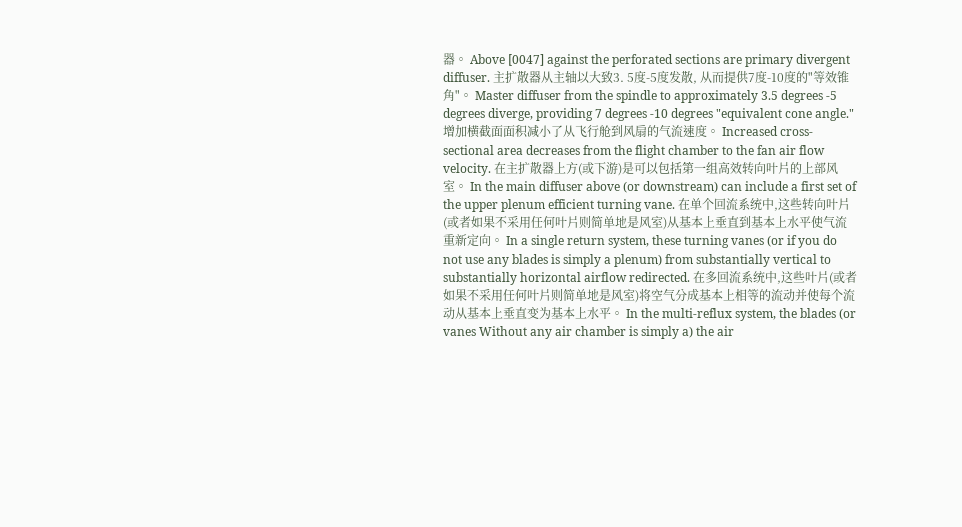器。 Above [0047] against the perforated sections are primary divergent diffuser. 主扩散器从主轴以大致3. 5度-5度发散, 从而提供7度-10度的"等效锥角"。 Master diffuser from the spindle to approximately 3.5 degrees -5 degrees diverge, providing 7 degrees -10 degrees "equivalent cone angle." 增加横截面面积减小了从飞行舱到风扇的气流速度。 Increased cross-sectional area decreases from the flight chamber to the fan air flow velocity. 在主扩散器上方(或下游)是可以包括第一组高效转向叶片的上部风室。 In the main diffuser above (or downstream) can include a first set of the upper plenum efficient turning vane. 在单个回流系统中,这些转向叶片(或者如果不采用任何叶片则简单地是风室)从基本上垂直到基本上水平使气流重新定向。 In a single return system, these turning vanes (or if you do not use any blades is simply a plenum) from substantially vertical to substantially horizontal airflow redirected. 在多回流系统中,这些叶片(或者如果不采用任何叶片则简单地是风室)将空气分成基本上相等的流动并使每个流动从基本上垂直变为基本上水平。 In the multi-reflux system, the blades (or vanes Without any air chamber is simply a) the air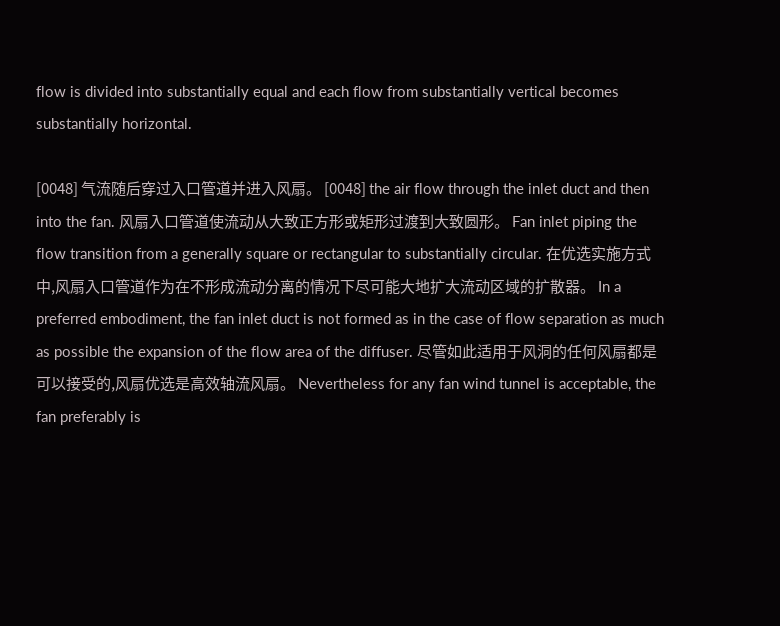flow is divided into substantially equal and each flow from substantially vertical becomes substantially horizontal.

[0048] 气流随后穿过入口管道并进入风扇。 [0048] the air flow through the inlet duct and then into the fan. 风扇入口管道使流动从大致正方形或矩形过渡到大致圆形。 Fan inlet piping the flow transition from a generally square or rectangular to substantially circular. 在优选实施方式中,风扇入口管道作为在不形成流动分离的情况下尽可能大地扩大流动区域的扩散器。 In a preferred embodiment, the fan inlet duct is not formed as in the case of flow separation as much as possible the expansion of the flow area of the diffuser. 尽管如此适用于风洞的任何风扇都是可以接受的,风扇优选是高效轴流风扇。 Nevertheless for any fan wind tunnel is acceptable, the fan preferably is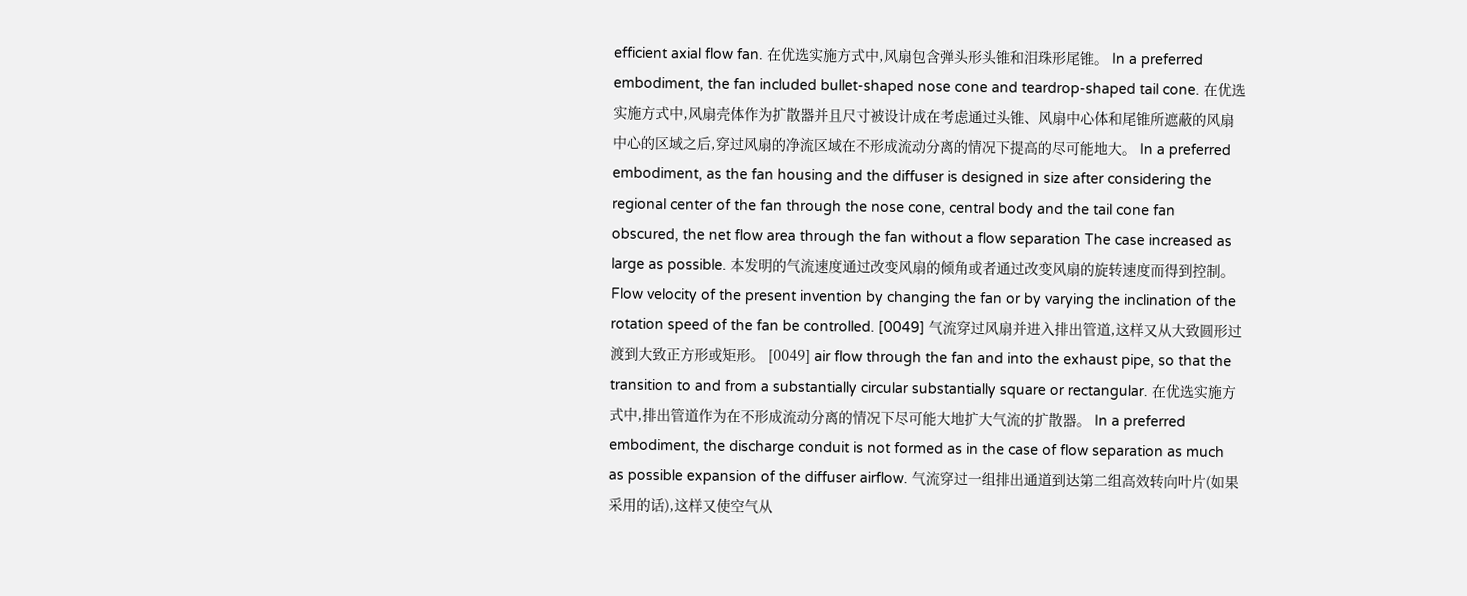efficient axial flow fan. 在优选实施方式中,风扇包含弹头形头锥和泪珠形尾锥。 In a preferred embodiment, the fan included bullet-shaped nose cone and teardrop-shaped tail cone. 在优选实施方式中,风扇壳体作为扩散器并且尺寸被设计成在考虑通过头锥、风扇中心体和尾锥所遮蔽的风扇中心的区域之后,穿过风扇的净流区域在不形成流动分离的情况下提高的尽可能地大。 In a preferred embodiment, as the fan housing and the diffuser is designed in size after considering the regional center of the fan through the nose cone, central body and the tail cone fan obscured, the net flow area through the fan without a flow separation The case increased as large as possible. 本发明的气流速度通过改变风扇的倾角或者通过改变风扇的旋转速度而得到控制。 Flow velocity of the present invention by changing the fan or by varying the inclination of the rotation speed of the fan be controlled. [0049] 气流穿过风扇并进入排出管道,这样又从大致圆形过渡到大致正方形或矩形。 [0049] air flow through the fan and into the exhaust pipe, so that the transition to and from a substantially circular substantially square or rectangular. 在优选实施方式中,排出管道作为在不形成流动分离的情况下尽可能大地扩大气流的扩散器。 In a preferred embodiment, the discharge conduit is not formed as in the case of flow separation as much as possible expansion of the diffuser airflow. 气流穿过一组排出通道到达第二组高效转向叶片(如果采用的话),这样又使空气从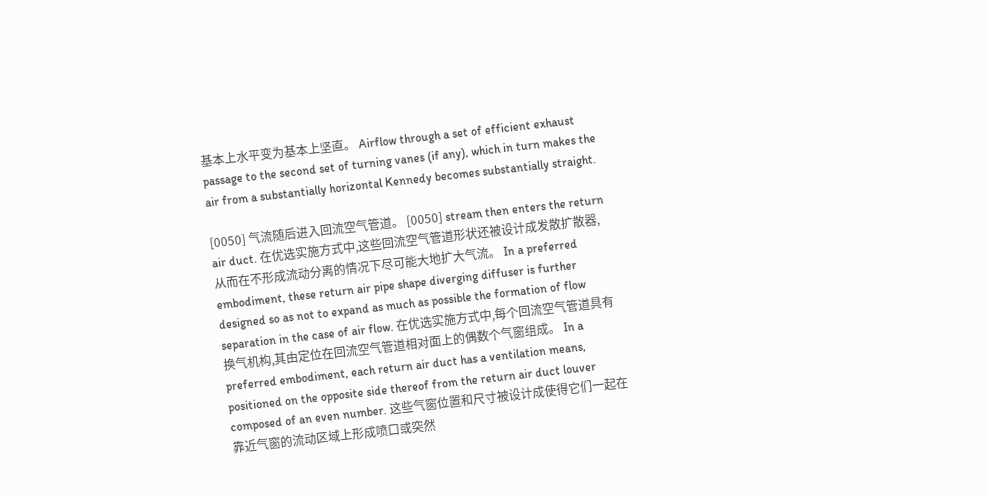基本上水平变为基本上坚直。 Airflow through a set of efficient exhaust passage to the second set of turning vanes (if any), which in turn makes the air from a substantially horizontal Kennedy becomes substantially straight.

[0050] 气流随后进入回流空气管道。 [0050] stream then enters the return air duct. 在优选实施方式中,这些回流空气管道形状还被设计成发散扩散器,从而在不形成流动分离的情况下尽可能大地扩大气流。 In a preferred embodiment, these return air pipe shape diverging diffuser is further designed so as not to expand as much as possible the formation of flow separation in the case of air flow. 在优选实施方式中,每个回流空气管道具有换气机构,其由定位在回流空气管道相对面上的偶数个气窗组成。 In a preferred embodiment, each return air duct has a ventilation means, positioned on the opposite side thereof from the return air duct louver composed of an even number. 这些气窗位置和尺寸被设计成使得它们一起在靠近气窗的流动区域上形成喷口或突然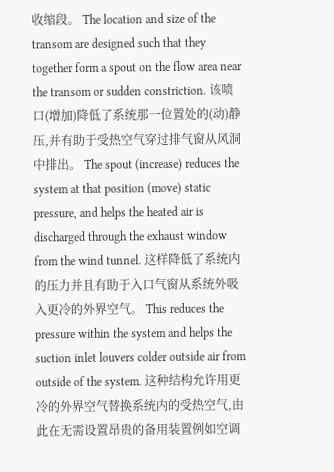收缩段。 The location and size of the transom are designed such that they together form a spout on the flow area near the transom or sudden constriction. 该喷口(增加)降低了系统那一位置处的(动)静压,并有助于受热空气穿过排气窗从风洞中排出。 The spout (increase) reduces the system at that position (move) static pressure, and helps the heated air is discharged through the exhaust window from the wind tunnel. 这样降低了系统内的压力并且有助于入口气窗从系统外吸入更冷的外界空气。 This reduces the pressure within the system and helps the suction inlet louvers colder outside air from outside of the system. 这种结构允许用更冷的外界空气替换系统内的受热空气,由此在无需设置昂贵的备用装置例如空调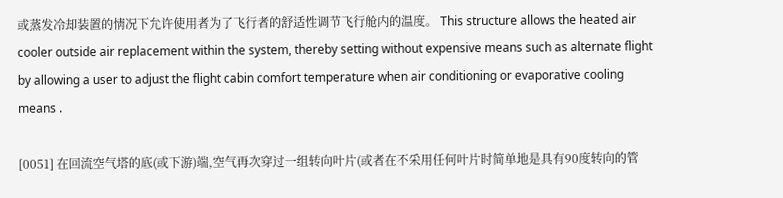或蒸发冷却装置的情况下允许使用者为了飞行者的舒适性调节飞行舱内的温度。 This structure allows the heated air cooler outside air replacement within the system, thereby setting without expensive means such as alternate flight by allowing a user to adjust the flight cabin comfort temperature when air conditioning or evaporative cooling means .

[0051] 在回流空气塔的底(或下游)端,空气再次穿过一组转向叶片(或者在不采用任何叶片时简单地是具有90度转向的管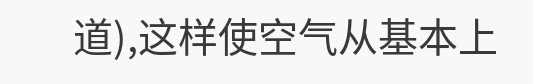道),这样使空气从基本上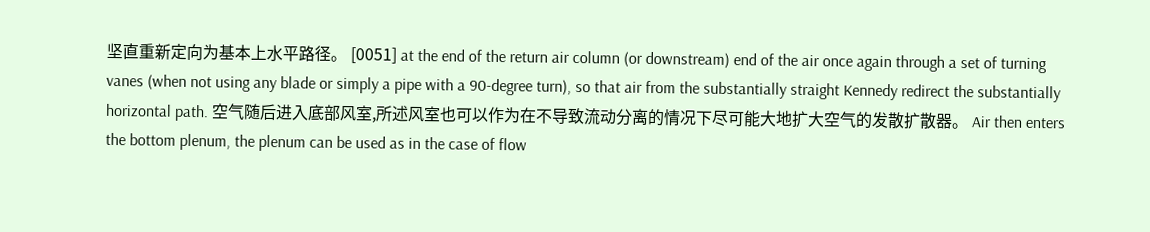坚直重新定向为基本上水平路径。 [0051] at the end of the return air column (or downstream) end of the air once again through a set of turning vanes (when not using any blade or simply a pipe with a 90-degree turn), so that air from the substantially straight Kennedy redirect the substantially horizontal path. 空气随后进入底部风室,所述风室也可以作为在不导致流动分离的情况下尽可能大地扩大空气的发散扩散器。 Air then enters the bottom plenum, the plenum can be used as in the case of flow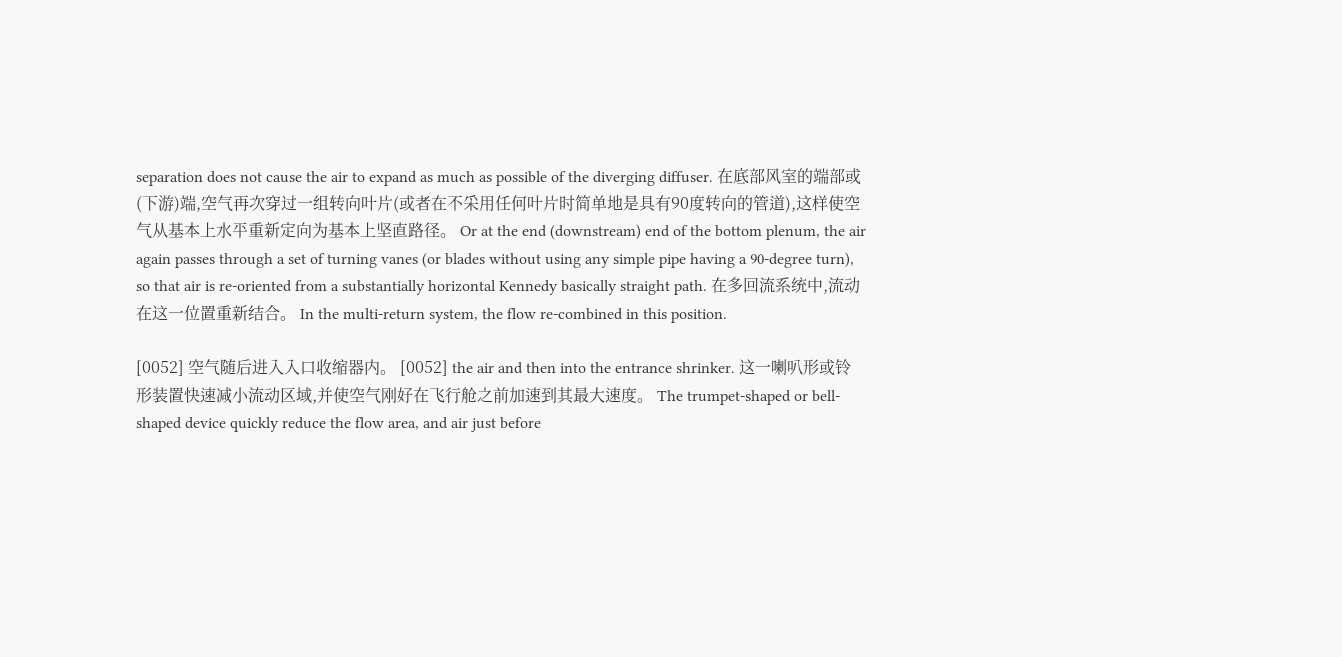separation does not cause the air to expand as much as possible of the diverging diffuser. 在底部风室的端部或(下游)端,空气再次穿过一组转向叶片(或者在不采用任何叶片时简单地是具有90度转向的管道),这样使空气从基本上水平重新定向为基本上坚直路径。 Or at the end (downstream) end of the bottom plenum, the air again passes through a set of turning vanes (or blades without using any simple pipe having a 90-degree turn), so that air is re-oriented from a substantially horizontal Kennedy basically straight path. 在多回流系统中,流动在这一位置重新结合。 In the multi-return system, the flow re-combined in this position.

[0052] 空气随后进入入口收缩器内。 [0052] the air and then into the entrance shrinker. 这一喇叭形或铃形装置快速减小流动区域,并使空气刚好在飞行舱之前加速到其最大速度。 The trumpet-shaped or bell-shaped device quickly reduce the flow area, and air just before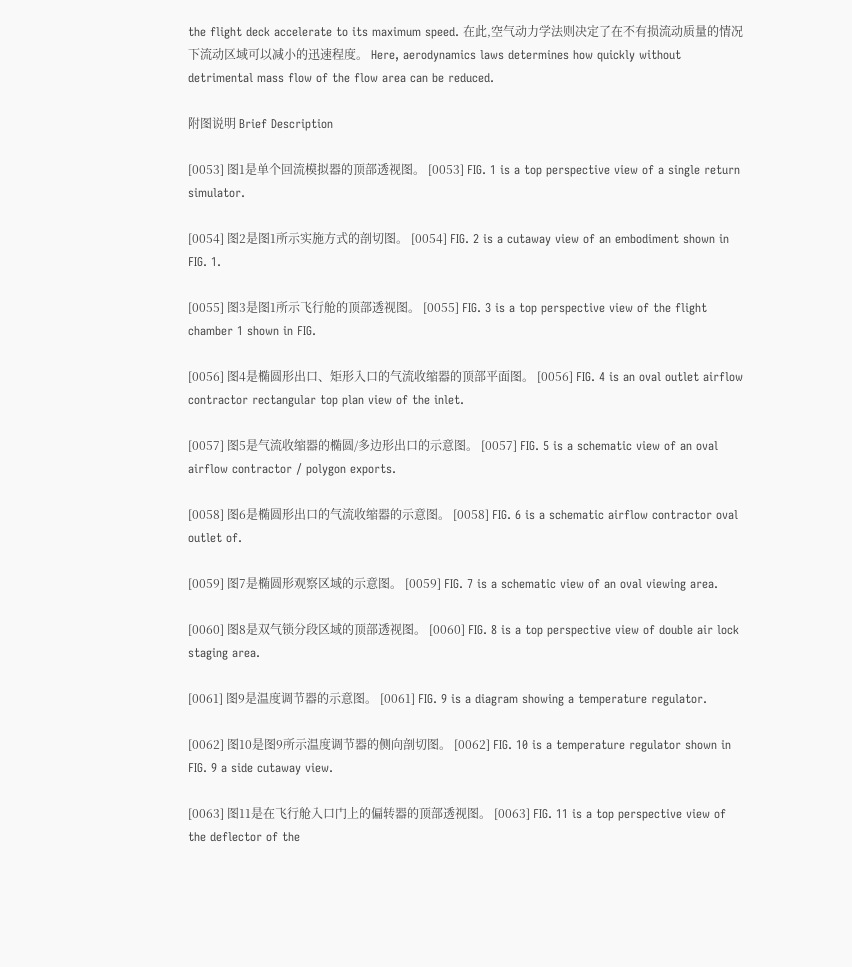the flight deck accelerate to its maximum speed. 在此,空气动力学法则决定了在不有损流动质量的情况下流动区域可以减小的迅速程度。 Here, aerodynamics laws determines how quickly without detrimental mass flow of the flow area can be reduced.

附图说明 Brief Description

[0053] 图1是单个回流模拟器的顶部透视图。 [0053] FIG. 1 is a top perspective view of a single return simulator.

[0054] 图2是图1所示实施方式的剖切图。 [0054] FIG. 2 is a cutaway view of an embodiment shown in FIG. 1.

[0055] 图3是图1所示飞行舱的顶部透视图。 [0055] FIG. 3 is a top perspective view of the flight chamber 1 shown in FIG.

[0056] 图4是椭圆形出口、矩形入口的气流收缩器的顶部平面图。 [0056] FIG. 4 is an oval outlet airflow contractor rectangular top plan view of the inlet.

[0057] 图5是气流收缩器的椭圆/多边形出口的示意图。 [0057] FIG. 5 is a schematic view of an oval airflow contractor / polygon exports.

[0058] 图6是椭圆形出口的气流收缩器的示意图。 [0058] FIG. 6 is a schematic airflow contractor oval outlet of.

[0059] 图7是椭圆形观察区域的示意图。 [0059] FIG. 7 is a schematic view of an oval viewing area.

[0060] 图8是双气锁分段区域的顶部透视图。 [0060] FIG. 8 is a top perspective view of double air lock staging area.

[0061] 图9是温度调节器的示意图。 [0061] FIG. 9 is a diagram showing a temperature regulator.

[0062] 图10是图9所示温度调节器的侧向剖切图。 [0062] FIG. 10 is a temperature regulator shown in FIG. 9 a side cutaway view.

[0063] 图11是在飞行舱入口门上的偏转器的顶部透视图。 [0063] FIG. 11 is a top perspective view of the deflector of the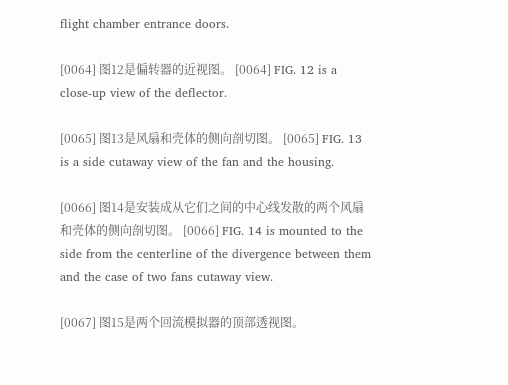flight chamber entrance doors.

[0064] 图12是偏转器的近视图。 [0064] FIG. 12 is a close-up view of the deflector.

[0065] 图13是风扇和壳体的侧向剖切图。 [0065] FIG. 13 is a side cutaway view of the fan and the housing.

[0066] 图14是安装成从它们之间的中心线发散的两个风扇和壳体的侧向剖切图。 [0066] FIG. 14 is mounted to the side from the centerline of the divergence between them and the case of two fans cutaway view.

[0067] 图15是两个回流模拟器的顶部透视图。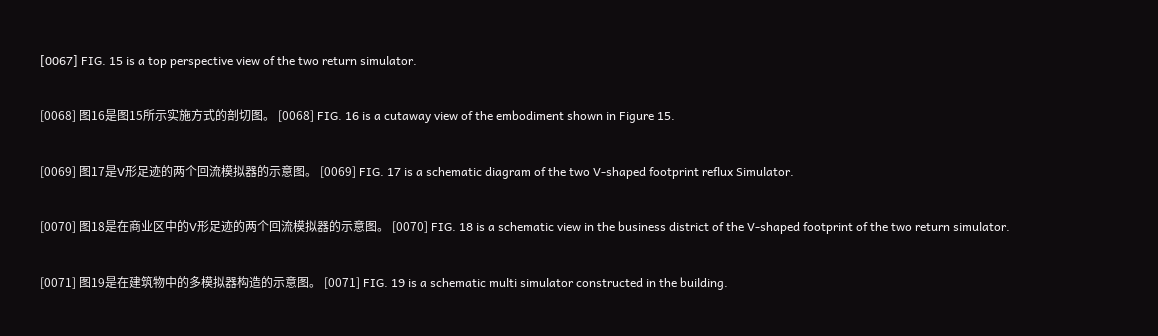[0067] FIG. 15 is a top perspective view of the two return simulator.

[0068] 图16是图15所示实施方式的剖切图。 [0068] FIG. 16 is a cutaway view of the embodiment shown in Figure 15.

[0069] 图17是V形足迹的两个回流模拟器的示意图。 [0069] FIG. 17 is a schematic diagram of the two V-shaped footprint reflux Simulator.

[0070] 图18是在商业区中的V形足迹的两个回流模拟器的示意图。 [0070] FIG. 18 is a schematic view in the business district of the V-shaped footprint of the two return simulator.

[0071] 图19是在建筑物中的多模拟器构造的示意图。 [0071] FIG. 19 is a schematic multi simulator constructed in the building.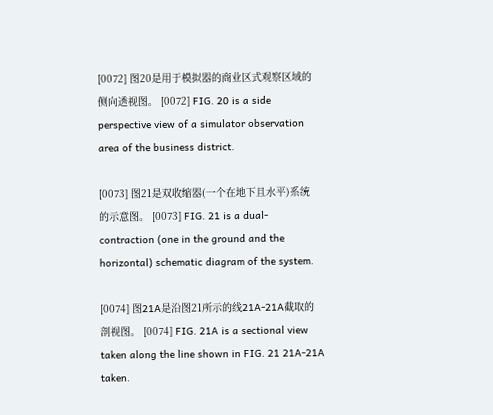[0072] 图20是用于模拟器的商业区式观察区域的侧向透视图。 [0072] FIG. 20 is a side perspective view of a simulator observation area of the business district.

[0073] 图21是双收缩器(一个在地下且水平)系统的示意图。 [0073] FIG. 21 is a dual-contraction (one in the ground and the horizontal) schematic diagram of the system.

[0074] 图21A是沿图21所示的线21A-21A截取的剖视图。 [0074] FIG. 21A is a sectional view taken along the line shown in FIG. 21 21A-21A taken.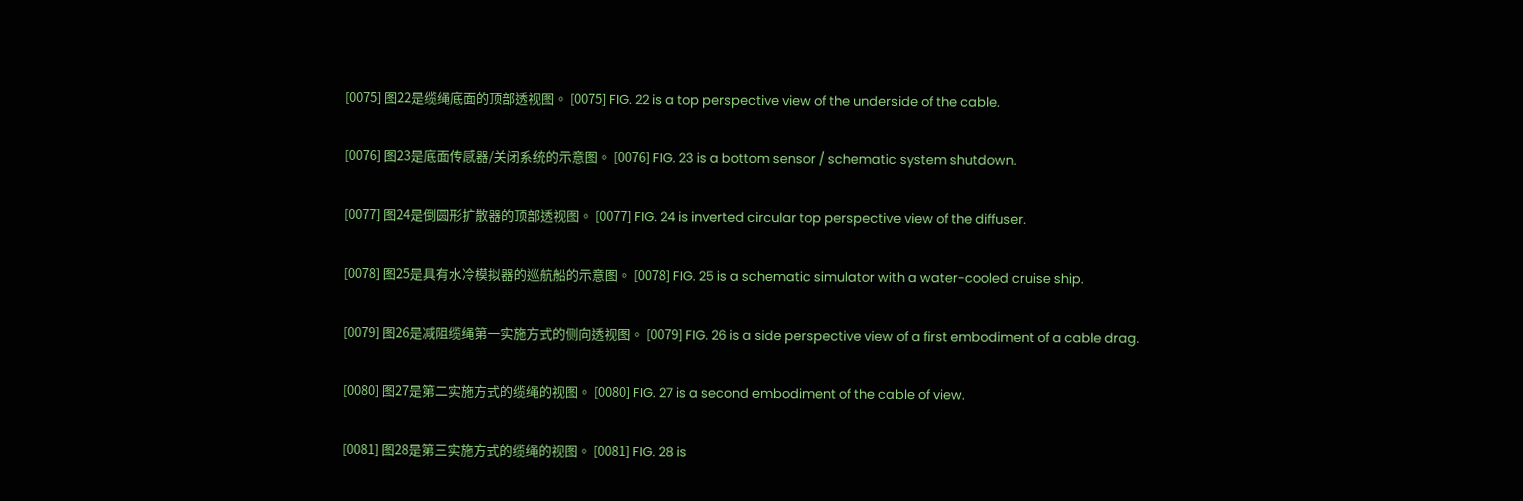[0075] 图22是缆绳底面的顶部透视图。 [0075] FIG. 22 is a top perspective view of the underside of the cable.

[0076] 图23是底面传感器/关闭系统的示意图。 [0076] FIG. 23 is a bottom sensor / schematic system shutdown.

[0077] 图24是倒圆形扩散器的顶部透视图。 [0077] FIG. 24 is inverted circular top perspective view of the diffuser.

[0078] 图25是具有水冷模拟器的巡航船的示意图。 [0078] FIG. 25 is a schematic simulator with a water-cooled cruise ship.

[0079] 图26是减阻缆绳第一实施方式的侧向透视图。 [0079] FIG. 26 is a side perspective view of a first embodiment of a cable drag.

[0080] 图27是第二实施方式的缆绳的视图。 [0080] FIG. 27 is a second embodiment of the cable of view.

[0081] 图28是第三实施方式的缆绳的视图。 [0081] FIG. 28 is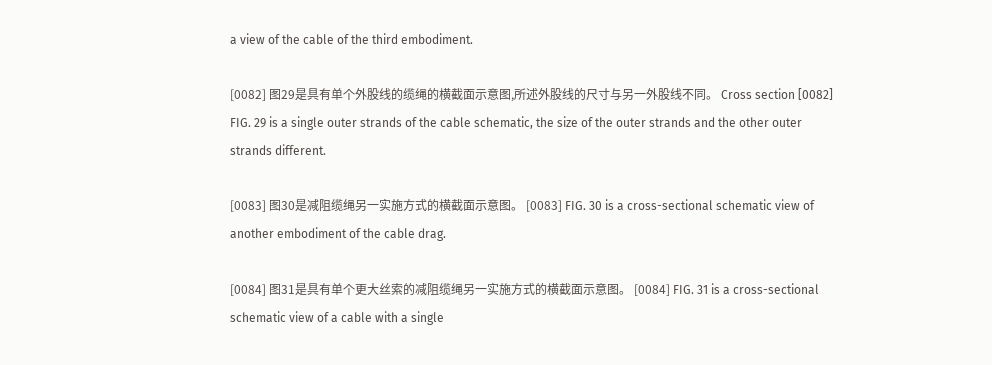a view of the cable of the third embodiment.

[0082] 图29是具有单个外股线的缆绳的横截面示意图,所述外股线的尺寸与另一外股线不同。 Cross section [0082] FIG. 29 is a single outer strands of the cable schematic, the size of the outer strands and the other outer strands different.

[0083] 图30是减阻缆绳另一实施方式的横截面示意图。 [0083] FIG. 30 is a cross-sectional schematic view of another embodiment of the cable drag.

[0084] 图31是具有单个更大丝索的减阻缆绳另一实施方式的横截面示意图。 [0084] FIG. 31 is a cross-sectional schematic view of a cable with a single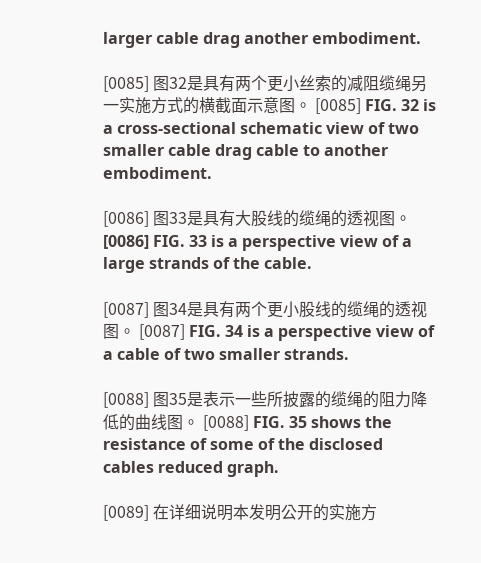larger cable drag another embodiment.

[0085] 图32是具有两个更小丝索的减阻缆绳另一实施方式的横截面示意图。 [0085] FIG. 32 is a cross-sectional schematic view of two smaller cable drag cable to another embodiment.

[0086] 图33是具有大股线的缆绳的透视图。 [0086] FIG. 33 is a perspective view of a large strands of the cable.

[0087] 图34是具有两个更小股线的缆绳的透视图。 [0087] FIG. 34 is a perspective view of a cable of two smaller strands.

[0088] 图35是表示一些所披露的缆绳的阻力降低的曲线图。 [0088] FIG. 35 shows the resistance of some of the disclosed cables reduced graph.

[0089] 在详细说明本发明公开的实施方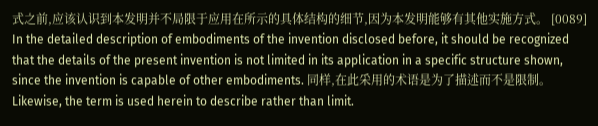式之前,应该认识到本发明并不局限于应用在所示的具体结构的细节,因为本发明能够有其他实施方式。 [0089] In the detailed description of embodiments of the invention disclosed before, it should be recognized that the details of the present invention is not limited in its application in a specific structure shown, since the invention is capable of other embodiments. 同样,在此采用的术语是为了描述而不是限制。 Likewise, the term is used herein to describe rather than limit.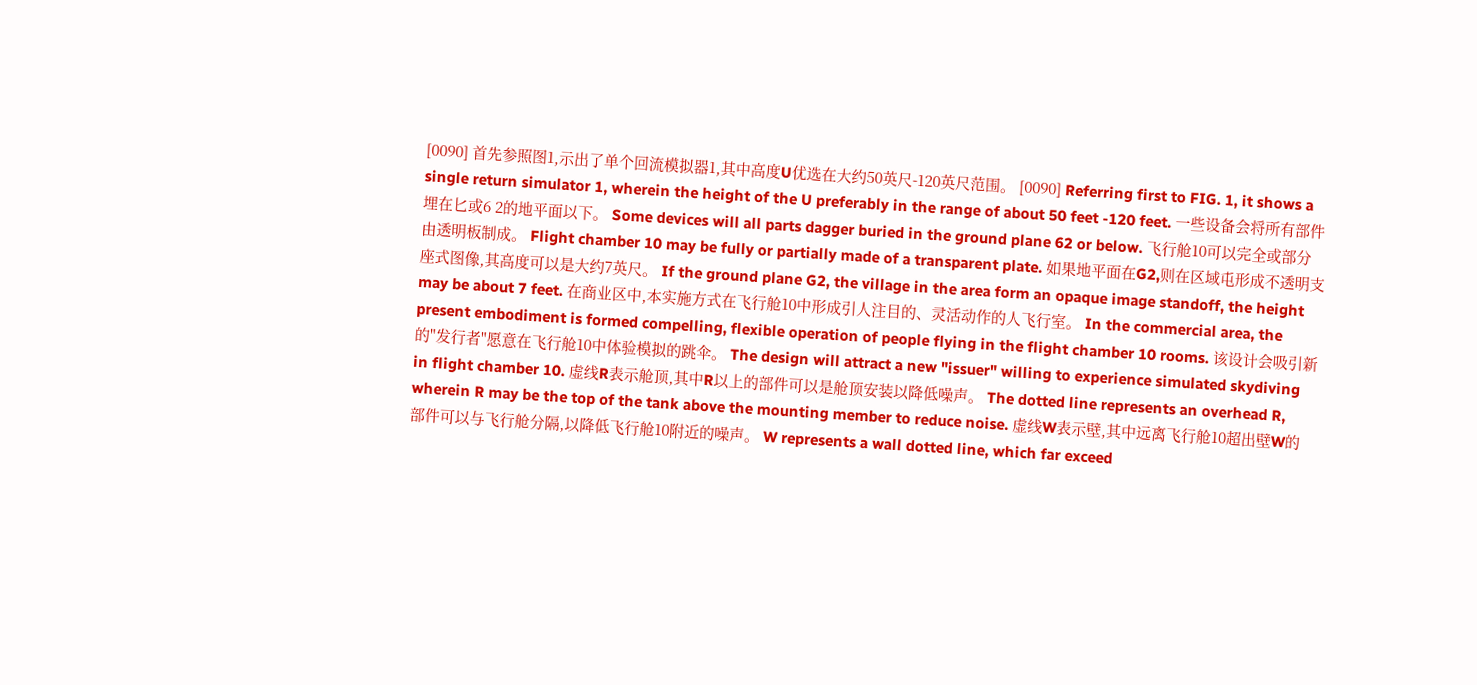[0090] 首先参照图1,示出了单个回流模拟器1,其中高度U优选在大约50英尺-120英尺范围。 [0090] Referring first to FIG. 1, it shows a single return simulator 1, wherein the height of the U preferably in the range of about 50 feet -120 feet. 一些设备会将所有部件埋在匕或6 2的地平面以下。 Some devices will all parts dagger buried in the ground plane 62 or below. 飞行舱10可以完全或部分由透明板制成。 Flight chamber 10 may be fully or partially made of a transparent plate. 如果地平面在G2,则在区域屯形成不透明支座式图像,其高度可以是大约7英尺。 If the ground plane G2, the village in the area form an opaque image standoff, the height may be about 7 feet. 在商业区中,本实施方式在飞行舱10中形成引人注目的、灵活动作的人飞行室。 In the commercial area, the present embodiment is formed compelling, flexible operation of people flying in the flight chamber 10 rooms. 该设计会吸引新的"发行者"愿意在飞行舱10中体验模拟的跳伞。 The design will attract a new "issuer" willing to experience simulated skydiving in flight chamber 10. 虚线R表示舱顶,其中R以上的部件可以是舱顶安装以降低噪声。 The dotted line represents an overhead R, wherein R may be the top of the tank above the mounting member to reduce noise. 虚线W表示壁,其中远离飞行舱10超出壁W的部件可以与飞行舱分隔,以降低飞行舱10附近的噪声。 W represents a wall dotted line, which far exceed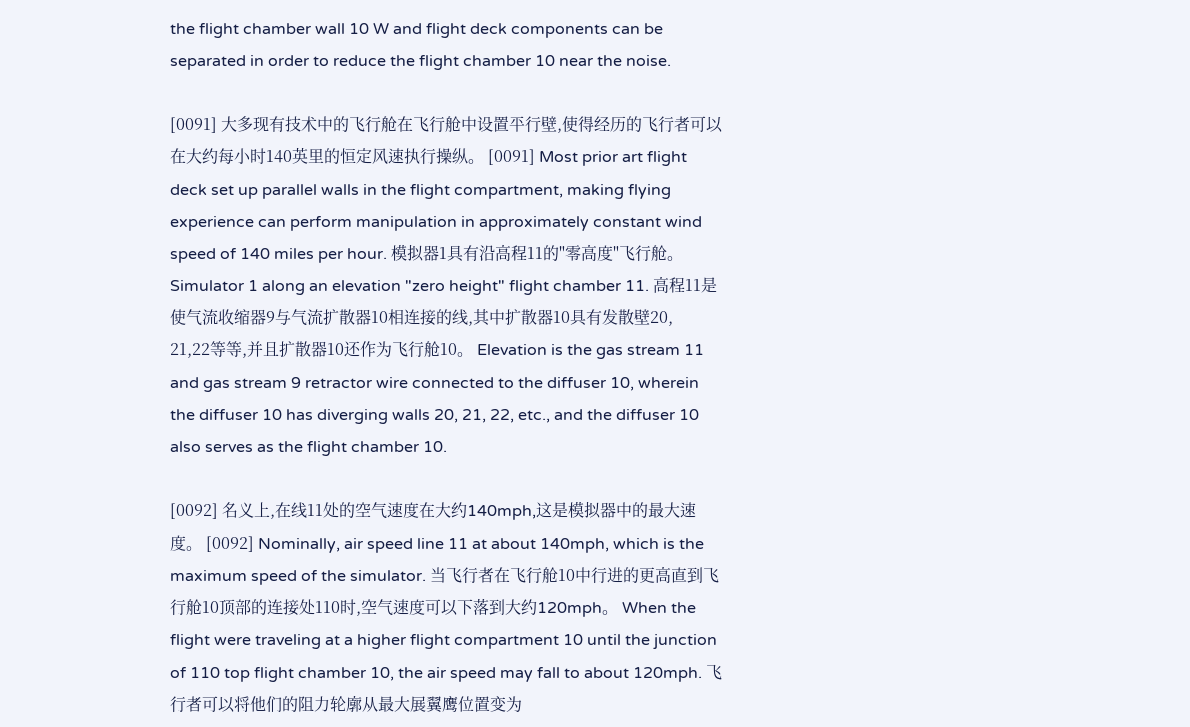the flight chamber wall 10 W and flight deck components can be separated in order to reduce the flight chamber 10 near the noise.

[0091] 大多现有技术中的飞行舱在飞行舱中设置平行壁,使得经历的飞行者可以在大约每小时140英里的恒定风速执行操纵。 [0091] Most prior art flight deck set up parallel walls in the flight compartment, making flying experience can perform manipulation in approximately constant wind speed of 140 miles per hour. 模拟器1具有沿高程11的"零高度"飞行舱。 Simulator 1 along an elevation "zero height" flight chamber 11. 高程11是使气流收缩器9与气流扩散器10相连接的线,其中扩散器10具有发散壁20, 21,22等等,并且扩散器10还作为飞行舱10。 Elevation is the gas stream 11 and gas stream 9 retractor wire connected to the diffuser 10, wherein the diffuser 10 has diverging walls 20, 21, 22, etc., and the diffuser 10 also serves as the flight chamber 10.

[0092] 名义上,在线11处的空气速度在大约140mph,这是模拟器中的最大速度。 [0092] Nominally, air speed line 11 at about 140mph, which is the maximum speed of the simulator. 当飞行者在飞行舱10中行进的更高直到飞行舱10顶部的连接处110时,空气速度可以下落到大约120mph。 When the flight were traveling at a higher flight compartment 10 until the junction of 110 top flight chamber 10, the air speed may fall to about 120mph. 飞行者可以将他们的阻力轮廓从最大展翼鹰位置变为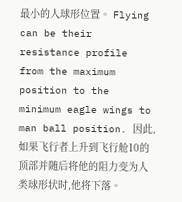最小的人球形位置。 Flying can be their resistance profile from the maximum position to the minimum eagle wings to man ball position. 因此, 如果飞行者上升到飞行舱10的顶部并随后将他的阻力变为人类球形状时,他将下落。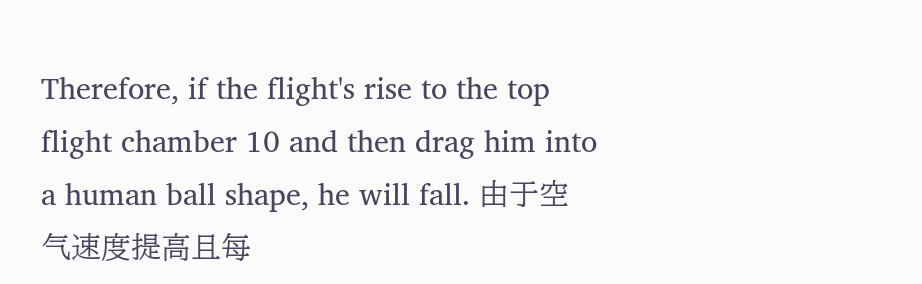Therefore, if the flight's rise to the top flight chamber 10 and then drag him into a human ball shape, he will fall. 由于空气速度提高且每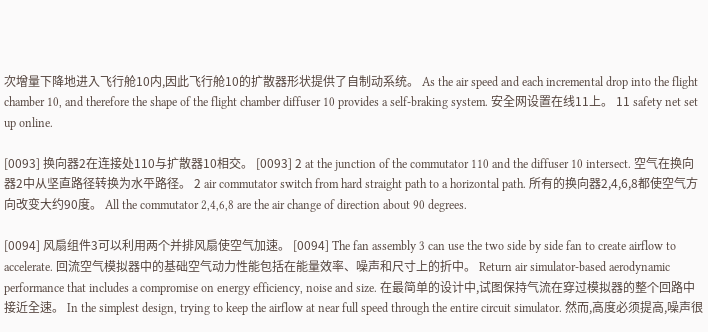次增量下降地进入飞行舱10内,因此飞行舱10的扩散器形状提供了自制动系统。 As the air speed and each incremental drop into the flight chamber 10, and therefore the shape of the flight chamber diffuser 10 provides a self-braking system. 安全网设置在线11上。 11 safety net set up online.

[0093] 换向器2在连接处110与扩散器10相交。 [0093] 2 at the junction of the commutator 110 and the diffuser 10 intersect. 空气在换向器2中从坚直路径转换为水平路径。 2 air commutator switch from hard straight path to a horizontal path. 所有的换向器2,4,6,8都使空气方向改变大约90度。 All the commutator 2,4,6,8 are the air change of direction about 90 degrees.

[0094] 风扇组件3可以利用两个并排风扇使空气加速。 [0094] The fan assembly 3 can use the two side by side fan to create airflow to accelerate. 回流空气模拟器中的基础空气动力性能包括在能量效率、噪声和尺寸上的折中。 Return air simulator-based aerodynamic performance that includes a compromise on energy efficiency, noise and size. 在最简单的设计中,试图保持气流在穿过模拟器的整个回路中接近全速。 In the simplest design, trying to keep the airflow at near full speed through the entire circuit simulator. 然而,高度必须提高,噪声很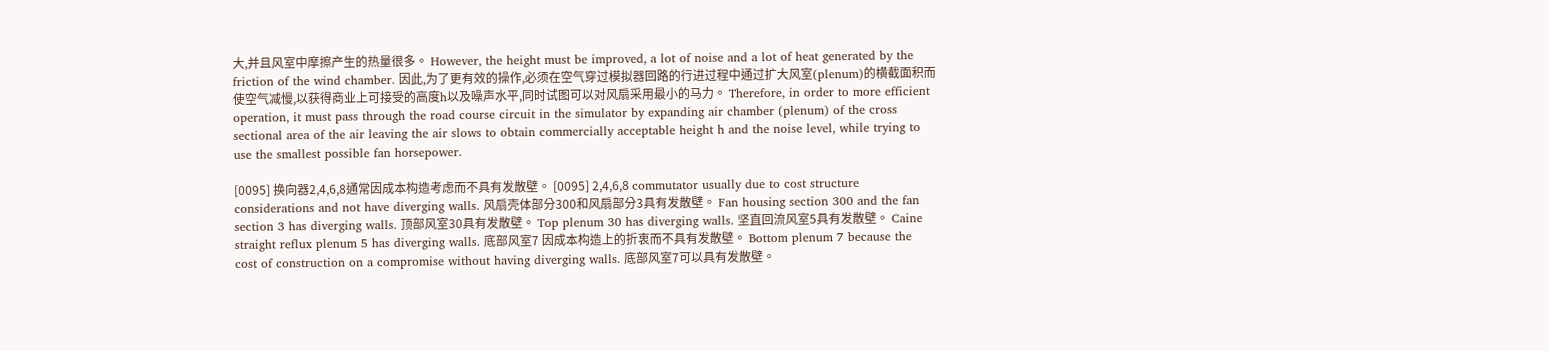大,并且风室中摩擦产生的热量很多。 However, the height must be improved, a lot of noise and a lot of heat generated by the friction of the wind chamber. 因此,为了更有效的操作,必须在空气穿过模拟器回路的行进过程中通过扩大风室(plenum)的横截面积而使空气减慢,以获得商业上可接受的高度h以及噪声水平,同时试图可以对风扇采用最小的马力。 Therefore, in order to more efficient operation, it must pass through the road course circuit in the simulator by expanding air chamber (plenum) of the cross sectional area of the air leaving the air slows to obtain commercially acceptable height h and the noise level, while trying to use the smallest possible fan horsepower.

[0095] 换向器2,4,6,8通常因成本构造考虑而不具有发散壁。 [0095] 2,4,6,8 commutator usually due to cost structure considerations and not have diverging walls. 风扇壳体部分300和风扇部分3具有发散壁。 Fan housing section 300 and the fan section 3 has diverging walls. 顶部风室30具有发散壁。 Top plenum 30 has diverging walls. 坚直回流风室5具有发散壁。 Caine straight reflux plenum 5 has diverging walls. 底部风室7 因成本构造上的折衷而不具有发散壁。 Bottom plenum 7 because the cost of construction on a compromise without having diverging walls. 底部风室7可以具有发散壁。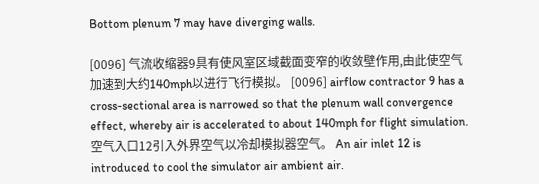Bottom plenum 7 may have diverging walls.

[0096] 气流收缩器9具有使风室区域截面变窄的收敛壁作用,由此使空气加速到大约140mph以进行飞行模拟。 [0096] airflow contractor 9 has a cross-sectional area is narrowed so that the plenum wall convergence effect, whereby air is accelerated to about 140mph for flight simulation. 空气入口12引入外界空气以冷却模拟器空气。 An air inlet 12 is introduced to cool the simulator air ambient air.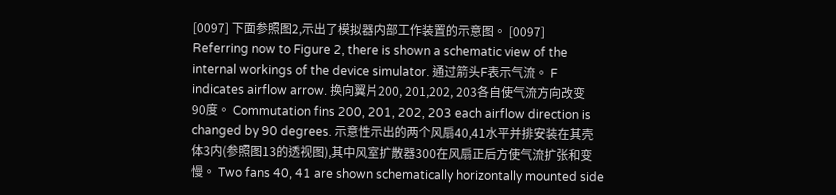[0097] 下面参照图2,示出了模拟器内部工作装置的示意图。 [0097] Referring now to Figure 2, there is shown a schematic view of the internal workings of the device simulator. 通过箭头F表示气流。 F indicates airflow arrow. 换向翼片200, 201,202, 203各自使气流方向改变90度。 Commutation fins 200, 201, 202, 203 each airflow direction is changed by 90 degrees. 示意性示出的两个风扇40,41水平并排安装在其壳体3内(参照图13的透视图),其中风室扩散器300在风扇正后方使气流扩张和变慢。 Two fans 40, 41 are shown schematically horizontally mounted side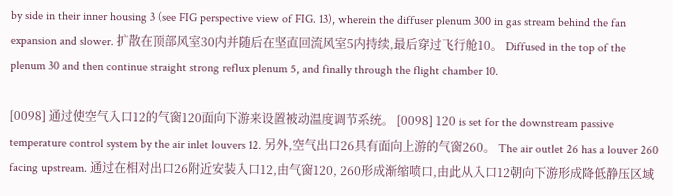by side in their inner housing 3 (see FIG perspective view of FIG. 13), wherein the diffuser plenum 300 in gas stream behind the fan expansion and slower. 扩散在顶部风室30内并随后在坚直回流风室5内持续,最后穿过飞行舱10。 Diffused in the top of the plenum 30 and then continue straight strong reflux plenum 5, and finally through the flight chamber 10.

[0098] 通过使空气入口12的气窗120面向下游来设置被动温度调节系统。 [0098] 120 is set for the downstream passive temperature control system by the air inlet louvers 12. 另外,空气出口26具有面向上游的气窗260。 The air outlet 26 has a louver 260 facing upstream. 通过在相对出口26附近安装入口12,由气窗120, 260形成渐缩喷口,由此从入口12朝向下游形成降低静压区域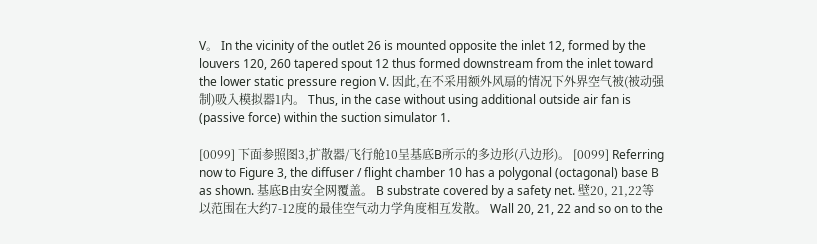V。 In the vicinity of the outlet 26 is mounted opposite the inlet 12, formed by the louvers 120, 260 tapered spout 12 thus formed downstream from the inlet toward the lower static pressure region V. 因此,在不采用额外风扇的情况下外界空气被(被动强制)吸入模拟器1内。 Thus, in the case without using additional outside air fan is (passive force) within the suction simulator 1.

[0099] 下面参照图3,扩散器/飞行舱10呈基底B所示的多边形(八边形)。 [0099] Referring now to Figure 3, the diffuser / flight chamber 10 has a polygonal (octagonal) base B as shown. 基底B由安全网覆盖。 B substrate covered by a safety net. 壁20, 21,22等以范围在大约7-12度的最佳空气动力学角度相互发散。 Wall 20, 21, 22 and so on to the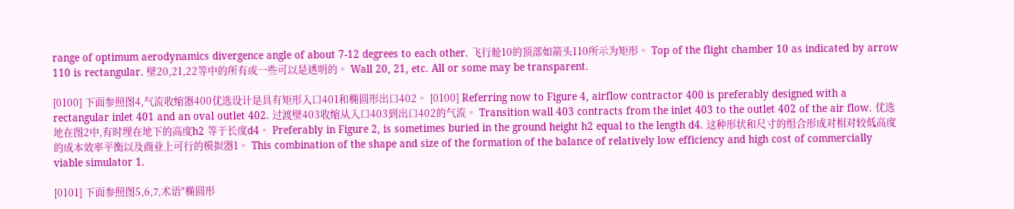range of optimum aerodynamics divergence angle of about 7-12 degrees to each other. 飞行舱10的顶部如箭头110所示为矩形。 Top of the flight chamber 10 as indicated by arrow 110 is rectangular. 壁20,21,22等中的所有或一些可以是透明的。 Wall 20, 21, etc. All or some may be transparent.

[0100] 下面参照图4,气流收缩器400优选设计是具有矩形入口401和椭圆形出口402。 [0100] Referring now to Figure 4, airflow contractor 400 is preferably designed with a rectangular inlet 401 and an oval outlet 402. 过渡壁403收缩从入口403到出口402的气流。 Transition wall 403 contracts from the inlet 403 to the outlet 402 of the air flow. 优选地在图2中,有时埋在地下的高度h2 等于长度d4。 Preferably in Figure 2, is sometimes buried in the ground height h2 equal to the length d4. 这种形状和尺寸的组合形成对相对较低高度的成本效率平衡以及商业上可行的模拟器1。 This combination of the shape and size of the formation of the balance of relatively low efficiency and high cost of commercially viable simulator 1.

[0101] 下面参照图5,6,7,术语"椭圆形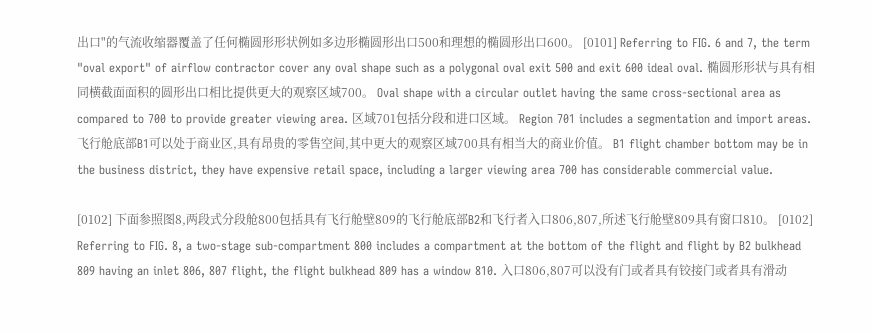出口"的气流收缩器覆盖了任何椭圆形形状例如多边形椭圆形出口500和理想的椭圆形出口600。 [0101] Referring to FIG. 6 and 7, the term "oval export" of airflow contractor cover any oval shape such as a polygonal oval exit 500 and exit 600 ideal oval. 椭圆形形状与具有相同横截面面积的圆形出口相比提供更大的观察区域700。 Oval shape with a circular outlet having the same cross-sectional area as compared to 700 to provide greater viewing area. 区域701包括分段和进口区域。 Region 701 includes a segmentation and import areas. 飞行舱底部B1可以处于商业区,具有昂贵的零售空间,其中更大的观察区域700具有相当大的商业价值。 B1 flight chamber bottom may be in the business district, they have expensive retail space, including a larger viewing area 700 has considerable commercial value.

[0102] 下面参照图8,两段式分段舱800包括具有飞行舱壁809的飞行舱底部B2和飞行者入口806,807,所述飞行舱壁809具有窗口810。 [0102] Referring to FIG. 8, a two-stage sub-compartment 800 includes a compartment at the bottom of the flight and flight by B2 bulkhead 809 having an inlet 806, 807 flight, the flight bulkhead 809 has a window 810. 入口806,807可以没有门或者具有铰接门或者具有滑动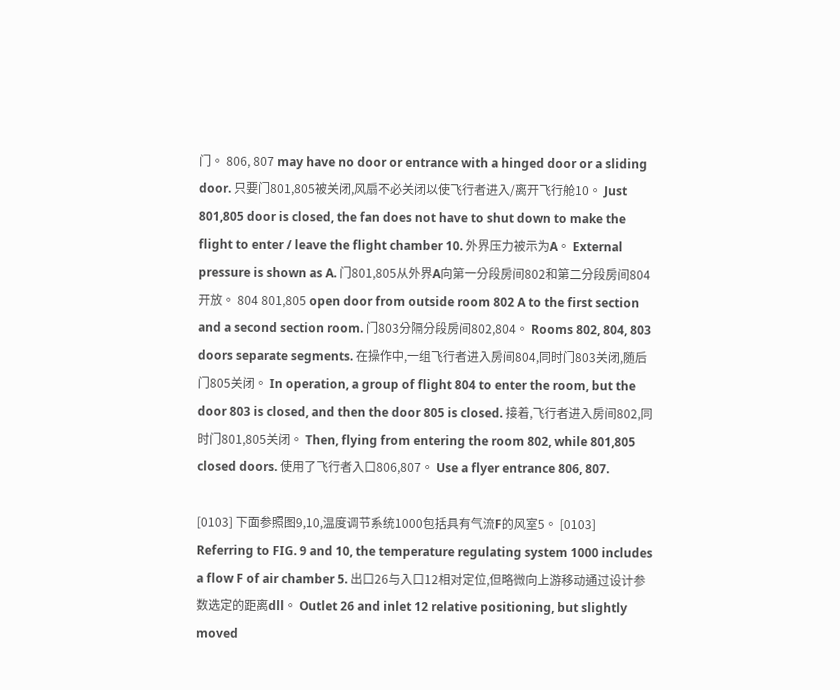门。 806, 807 may have no door or entrance with a hinged door or a sliding door. 只要门801,805被关闭,风扇不必关闭以使飞行者进入/离开飞行舱10。 Just 801,805 door is closed, the fan does not have to shut down to make the flight to enter / leave the flight chamber 10. 外界压力被示为A。 External pressure is shown as A. 门801,805从外界A向第一分段房间802和第二分段房间804 开放。 804 801,805 open door from outside room 802 A to the first section and a second section room. 门803分隔分段房间802,804。 Rooms 802, 804, 803 doors separate segments. 在操作中,一组飞行者进入房间804,同时门803关闭,随后门805关闭。 In operation, a group of flight 804 to enter the room, but the door 803 is closed, and then the door 805 is closed. 接着,飞行者进入房间802,同时门801,805关闭。 Then, flying from entering the room 802, while 801,805 closed doors. 使用了飞行者入口806,807。 Use a flyer entrance 806, 807.

[0103] 下面参照图9,10,温度调节系统1000包括具有气流F的风室5。 [0103] Referring to FIG. 9 and 10, the temperature regulating system 1000 includes a flow F of air chamber 5. 出口26与入口12相对定位,但略微向上游移动通过设计参数选定的距离dll。 Outlet 26 and inlet 12 relative positioning, but slightly moved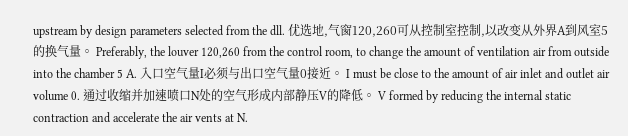upstream by design parameters selected from the dll. 优选地,气窗120,260可从控制室控制,以改变从外界A到风室5的换气量。 Preferably, the louver 120,260 from the control room, to change the amount of ventilation air from outside into the chamber 5 A. 入口空气量I必须与出口空气量0接近。 I must be close to the amount of air inlet and outlet air volume 0. 通过收缩并加速喷口N处的空气形成内部静压V的降低。 V formed by reducing the internal static contraction and accelerate the air vents at N.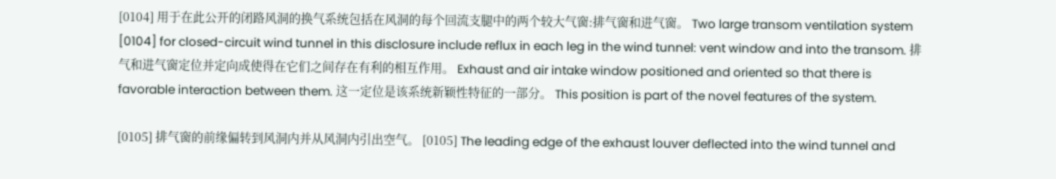[0104] 用于在此公开的闭路风洞的换气系统包括在风洞的每个回流支腿中的两个较大气窗:排气窗和进气窗。 Two large transom ventilation system [0104] for closed-circuit wind tunnel in this disclosure include reflux in each leg in the wind tunnel: vent window and into the transom. 排气和进气窗定位并定向成使得在它们之间存在有利的相互作用。 Exhaust and air intake window positioned and oriented so that there is favorable interaction between them. 这一定位是该系统新颖性特征的一部分。 This position is part of the novel features of the system.

[0105] 排气窗的前缘偏转到风洞内并从风洞内引出空气。 [0105] The leading edge of the exhaust louver deflected into the wind tunnel and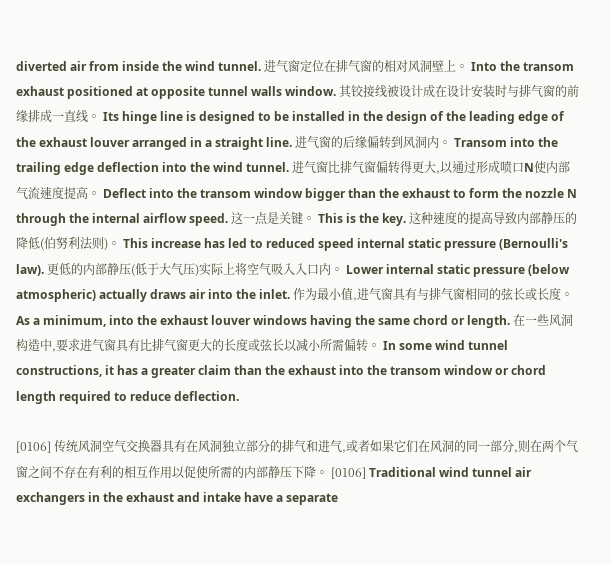diverted air from inside the wind tunnel. 进气窗定位在排气窗的相对风洞壁上。 Into the transom exhaust positioned at opposite tunnel walls window. 其铰接线被设计成在设计安装时与排气窗的前缘排成一直线。 Its hinge line is designed to be installed in the design of the leading edge of the exhaust louver arranged in a straight line. 进气窗的后缘偏转到风洞内。 Transom into the trailing edge deflection into the wind tunnel. 进气窗比排气窗偏转得更大,以通过形成喷口N使内部气流速度提高。 Deflect into the transom window bigger than the exhaust to form the nozzle N through the internal airflow speed. 这一点是关键。 This is the key. 这种速度的提高导致内部静压的降低(伯努利法则)。 This increase has led to reduced speed internal static pressure (Bernoulli's law). 更低的内部静压(低于大气压)实际上将空气吸入入口内。 Lower internal static pressure (below atmospheric) actually draws air into the inlet. 作为最小值,进气窗具有与排气窗相同的弦长或长度。 As a minimum, into the exhaust louver windows having the same chord or length. 在一些风洞构造中,要求进气窗具有比排气窗更大的长度或弦长以减小所需偏转。 In some wind tunnel constructions, it has a greater claim than the exhaust into the transom window or chord length required to reduce deflection.

[0106] 传统风洞空气交换器具有在风洞独立部分的排气和进气,或者如果它们在风洞的同一部分,则在两个气窗之间不存在有利的相互作用以促使所需的内部静压下降。 [0106] Traditional wind tunnel air exchangers in the exhaust and intake have a separate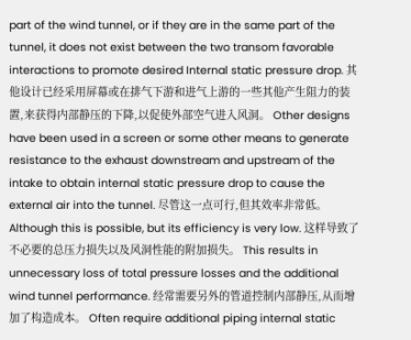part of the wind tunnel, or if they are in the same part of the tunnel, it does not exist between the two transom favorable interactions to promote desired Internal static pressure drop. 其他设计已经采用屏幕或在排气下游和进气上游的一些其他产生阻力的装置,来获得内部静压的下降,以促使外部空气进入风洞。 Other designs have been used in a screen or some other means to generate resistance to the exhaust downstream and upstream of the intake to obtain internal static pressure drop to cause the external air into the tunnel. 尽管这一点可行,但其效率非常低。 Although this is possible, but its efficiency is very low. 这样导致了不必要的总压力损失以及风洞性能的附加损失。 This results in unnecessary loss of total pressure losses and the additional wind tunnel performance. 经常需要另外的管道控制内部静压,从而增加了构造成本。 Often require additional piping internal static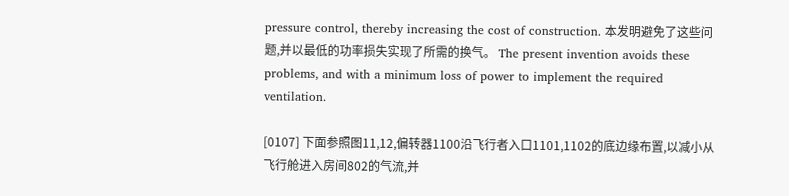pressure control, thereby increasing the cost of construction. 本发明避免了这些问题,并以最低的功率损失实现了所需的换气。 The present invention avoids these problems, and with a minimum loss of power to implement the required ventilation.

[0107] 下面参照图11,12,偏转器1100沿飞行者入口1101,1102的底边缘布置,以减小从飞行舱进入房间802的气流,并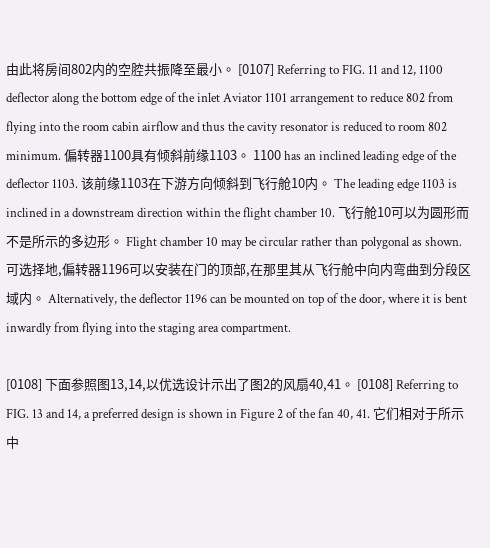由此将房间802内的空腔共振降至最小。 [0107] Referring to FIG. 11 and 12, 1100 deflector along the bottom edge of the inlet Aviator 1101 arrangement to reduce 802 from flying into the room cabin airflow and thus the cavity resonator is reduced to room 802 minimum. 偏转器1100具有倾斜前缘1103。 1100 has an inclined leading edge of the deflector 1103. 该前缘1103在下游方向倾斜到飞行舱10内。 The leading edge 1103 is inclined in a downstream direction within the flight chamber 10. 飞行舱10可以为圆形而不是所示的多边形。 Flight chamber 10 may be circular rather than polygonal as shown. 可选择地,偏转器1196可以安装在门的顶部,在那里其从飞行舱中向内弯曲到分段区域内。 Alternatively, the deflector 1196 can be mounted on top of the door, where it is bent inwardly from flying into the staging area compartment.

[0108] 下面参照图13,14,以优选设计示出了图2的风扇40,41。 [0108] Referring to FIG. 13 and 14, a preferred design is shown in Figure 2 of the fan 40, 41. 它们相对于所示中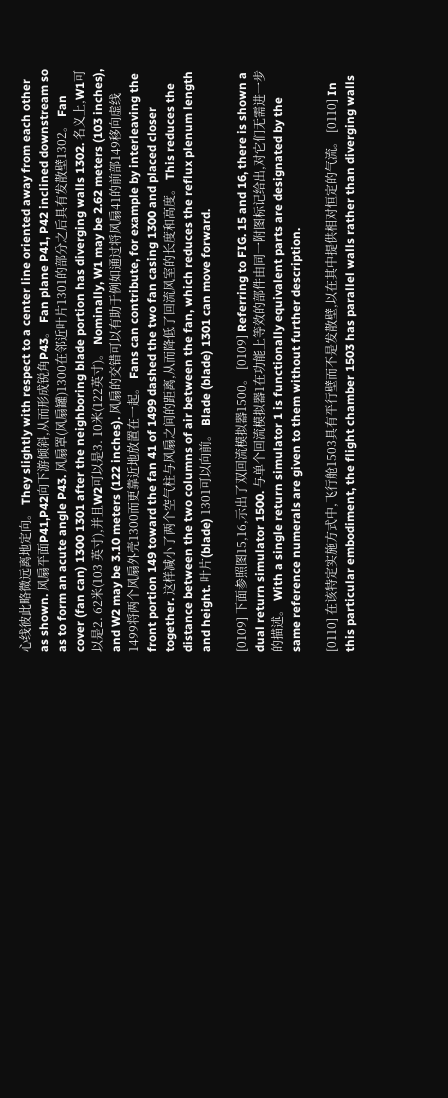心线彼此略微远离地定向。 They slightly with respect to a center line oriented away from each other as shown. 风扇平面P41,P42向下游倾斜,从而形成锐角P43。 Fan plane P41, P42 inclined downstream so as to form an acute angle P43. 风扇罩(风扇罐)1300在邻近叶片1301的部分之后具有发散壁1302。 Fan cover (fan can) 1300 1301 after the neighboring blade portion has diverging walls 1302. 名义上,W1可以是2. 62米(103 英寸),并且W2可以是3. 10米(122英寸)。 Nominally, W1 may be 2.62 meters (103 inches), and W2 may be 3.10 meters (122 inches). 风扇的交错可以有助于例如通过将风扇41的前部149移向虚线1499将两个风扇外壳1300而更靠近地放置在一起。 Fans can contribute, for example by interleaving the front portion 149 toward the fan 41 of 1499 dashed the two fan casing 1300 and placed closer together. 这样减小了两个空气柱与风扇之间的距离,从而降低了回流风室的长度和高度。 This reduces the distance between the two columns of air between the fan, which reduces the reflux plenum length and height. 叶片(blade) 1301可以向前。 Blade (blade) 1301 can move forward.

[0109] 下面参照图15,16,示出了双回流模拟器1500。 [0109] Referring to FIG. 15 and 16, there is shown a dual return simulator 1500. 与单个回流模拟器1在功能上等效的部件由同一附图标记给出,对它们无需进一步的描述。 With a single return simulator 1 is functionally equivalent parts are designated by the same reference numerals are given to them without further description.

[0110] 在该特定实施方式中,飞行舱1503具有平行壁而不是发散壁,以在其中提供相对恒定的气流。 [0110] In this particular embodiment, the flight chamber 1503 has parallel walls rather than diverging walls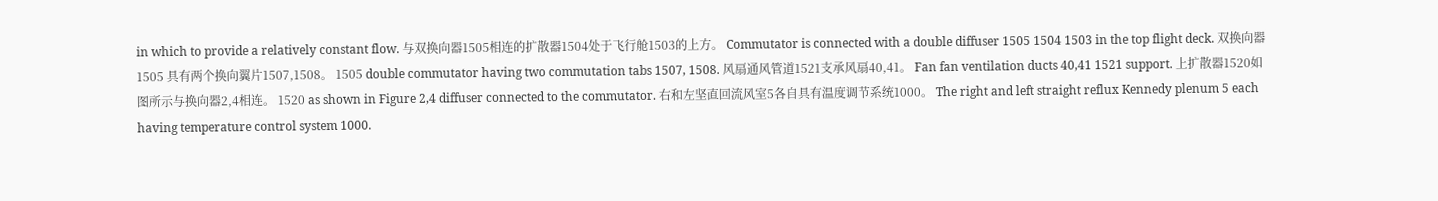in which to provide a relatively constant flow. 与双换向器1505相连的扩散器1504处于飞行舱1503的上方。 Commutator is connected with a double diffuser 1505 1504 1503 in the top flight deck. 双换向器1505 具有两个换向翼片1507,1508。 1505 double commutator having two commutation tabs 1507, 1508. 风扇通风管道1521支承风扇40,41。 Fan fan ventilation ducts 40,41 1521 support. 上扩散器1520如图所示与换向器2,4相连。 1520 as shown in Figure 2,4 diffuser connected to the commutator. 右和左坚直回流风室5各自具有温度调节系统1000。 The right and left straight reflux Kennedy plenum 5 each having temperature control system 1000.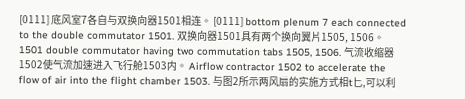[0111] 底风室7各自与双换向器1501相连。 [0111] bottom plenum 7 each connected to the double commutator 1501. 双换向器1501具有两个换向翼片1505, 1506。 1501 double commutator having two commutation tabs 1505, 1506. 气流收缩器1502使气流加速进入飞行舱1503内。 Airflow contractor 1502 to accelerate the flow of air into the flight chamber 1503. 与图2所示两风扇的实施方式相t匕,可以利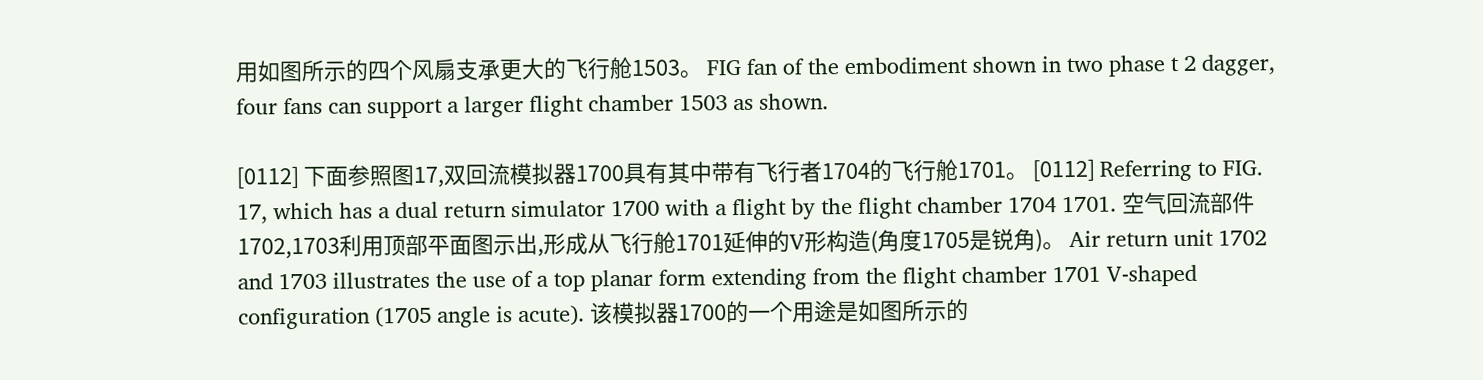用如图所示的四个风扇支承更大的飞行舱1503。 FIG fan of the embodiment shown in two phase t 2 dagger, four fans can support a larger flight chamber 1503 as shown.

[0112] 下面参照图17,双回流模拟器1700具有其中带有飞行者1704的飞行舱1701。 [0112] Referring to FIG. 17, which has a dual return simulator 1700 with a flight by the flight chamber 1704 1701. 空气回流部件1702,1703利用顶部平面图示出,形成从飞行舱1701延伸的V形构造(角度1705是锐角)。 Air return unit 1702 and 1703 illustrates the use of a top planar form extending from the flight chamber 1701 V-shaped configuration (1705 angle is acute). 该模拟器1700的一个用途是如图所示的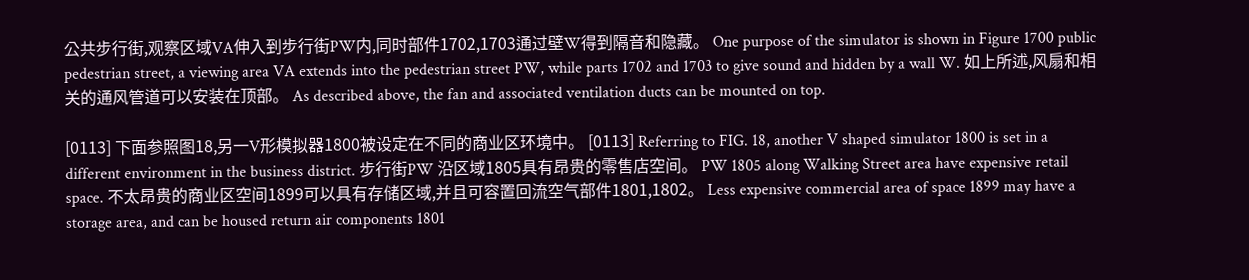公共步行街,观察区域VA伸入到步行街PW内,同时部件1702,1703通过壁W得到隔音和隐藏。 One purpose of the simulator is shown in Figure 1700 public pedestrian street, a viewing area VA extends into the pedestrian street PW, while parts 1702 and 1703 to give sound and hidden by a wall W. 如上所述,风扇和相关的通风管道可以安装在顶部。 As described above, the fan and associated ventilation ducts can be mounted on top.

[0113] 下面参照图18,另一V形模拟器1800被设定在不同的商业区环境中。 [0113] Referring to FIG. 18, another V shaped simulator 1800 is set in a different environment in the business district. 步行街PW 沿区域1805具有昂贵的零售店空间。 PW 1805 along Walking Street area have expensive retail space. 不太昂贵的商业区空间1899可以具有存储区域,并且可容置回流空气部件1801,1802。 Less expensive commercial area of space 1899 may have a storage area, and can be housed return air components 1801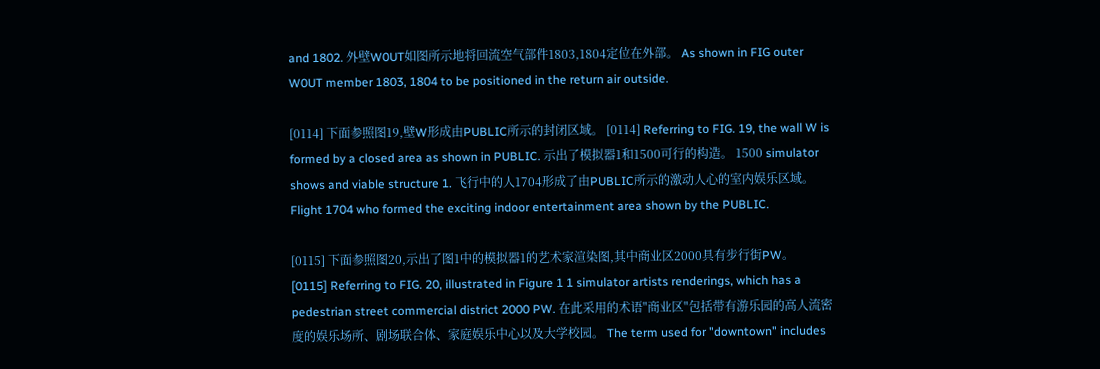and 1802. 外壁W0UT如图所示地将回流空气部件1803,1804定位在外部。 As shown in FIG outer W0UT member 1803, 1804 to be positioned in the return air outside.

[0114] 下面参照图19,壁W形成由PUBLIC所示的封闭区域。 [0114] Referring to FIG. 19, the wall W is formed by a closed area as shown in PUBLIC. 示出了模拟器1和1500可行的构造。 1500 simulator shows and viable structure 1. 飞行中的人1704形成了由PUBLIC所示的激动人心的室内娱乐区域。 Flight 1704 who formed the exciting indoor entertainment area shown by the PUBLIC.

[0115] 下面参照图20,示出了图1中的模拟器1的艺术家渲染图,其中商业区2000具有步行街PW。 [0115] Referring to FIG. 20, illustrated in Figure 1 1 simulator artists renderings, which has a pedestrian street commercial district 2000 PW. 在此采用的术语"商业区"包括带有游乐园的高人流密度的娱乐场所、剧场联合体、家庭娱乐中心以及大学校园。 The term used for "downtown" includes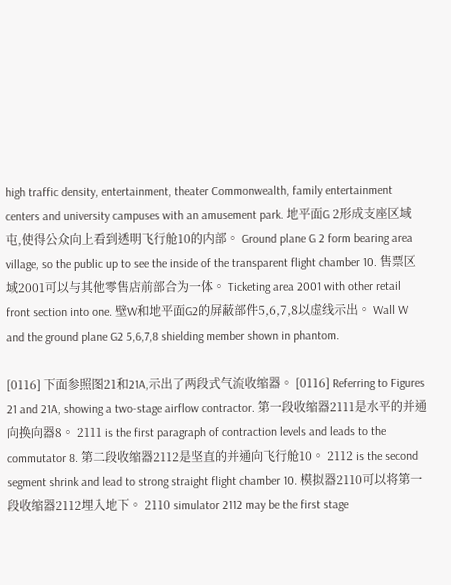high traffic density, entertainment, theater Commonwealth, family entertainment centers and university campuses with an amusement park. 地平面G 2形成支座区域屯,使得公众向上看到透明飞行舱10的内部。 Ground plane G 2 form bearing area village, so the public up to see the inside of the transparent flight chamber 10. 售票区域2001可以与其他零售店前部合为一体。 Ticketing area 2001 with other retail front section into one. 壁W和地平面G2的屏蔽部件5,6,7,8以虚线示出。 Wall W and the ground plane G2 5,6,7,8 shielding member shown in phantom.

[0116] 下面参照图21和21A,示出了两段式气流收缩器。 [0116] Referring to Figures 21 and 21A, showing a two-stage airflow contractor. 第一段收缩器2111是水平的并通向换向器8。 2111 is the first paragraph of contraction levels and leads to the commutator 8. 第二段收缩器2112是坚直的并通向飞行舱10。 2112 is the second segment shrink and lead to strong straight flight chamber 10. 模拟器2110可以将第一段收缩器2112埋入地下。 2110 simulator 2112 may be the first stage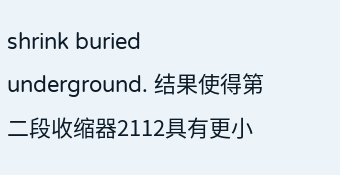shrink buried underground. 结果使得第二段收缩器2112具有更小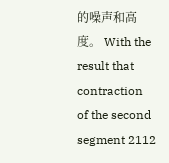的噪声和高度。 With the result that contraction of the second segment 2112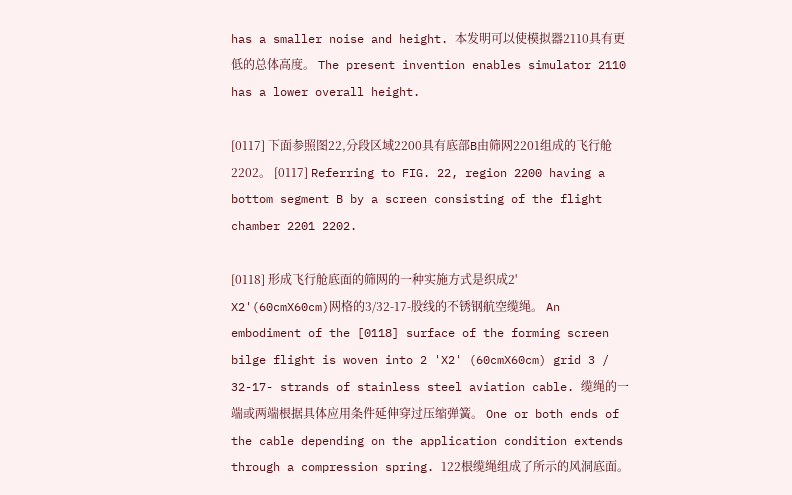has a smaller noise and height. 本发明可以使模拟器2110具有更低的总体高度。 The present invention enables simulator 2110 has a lower overall height.

[0117] 下面参照图22,分段区域2200具有底部B由筛网2201组成的飞行舱2202。 [0117] Referring to FIG. 22, region 2200 having a bottom segment B by a screen consisting of the flight chamber 2201 2202.

[0118] 形成飞行舱底面的筛网的一种实施方式是织成2' X2'(60cmX60cm)网格的3/32-17-股线的不锈钢航空缆绳。 An embodiment of the [0118] surface of the forming screen bilge flight is woven into 2 'X2' (60cmX60cm) grid 3 / 32-17- strands of stainless steel aviation cable. 缆绳的一端或两端根据具体应用条件延伸穿过压缩弹簧。 One or both ends of the cable depending on the application condition extends through a compression spring. 122根缆绳组成了所示的风洞底面。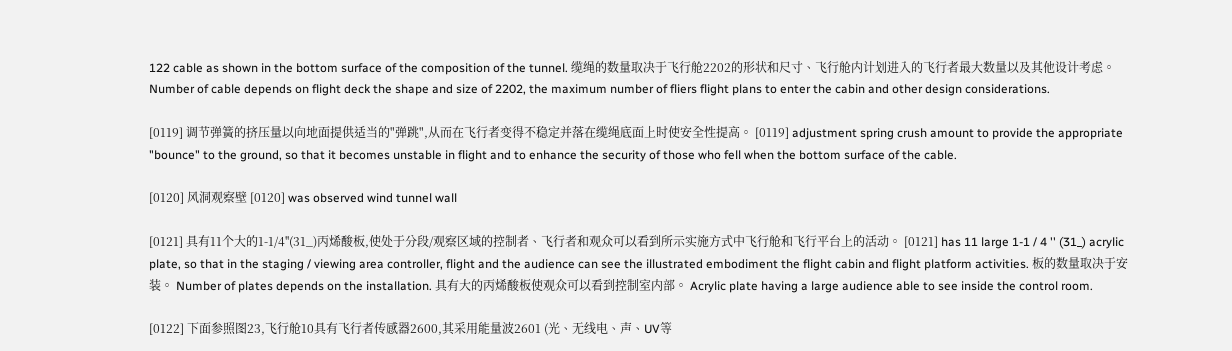122 cable as shown in the bottom surface of the composition of the tunnel. 缆绳的数量取决于飞行舱2202的形状和尺寸、飞行舱内计划进入的飞行者最大数量以及其他设计考虑。 Number of cable depends on flight deck the shape and size of 2202, the maximum number of fliers flight plans to enter the cabin and other design considerations.

[0119] 调节弹簧的挤压量以向地面提供适当的"弹跳",从而在飞行者变得不稳定并落在缆绳底面上时使安全性提高。 [0119] adjustment spring crush amount to provide the appropriate "bounce" to the ground, so that it becomes unstable in flight and to enhance the security of those who fell when the bottom surface of the cable.

[0120] 风洞观察壁 [0120] was observed wind tunnel wall

[0121] 具有11个大的1-1/4''(31_)丙烯酸板,使处于分段/观察区域的控制者、飞行者和观众可以看到所示实施方式中飞行舱和飞行平台上的活动。 [0121] has 11 large 1-1 / 4 '' (31_) acrylic plate, so that in the staging / viewing area controller, flight and the audience can see the illustrated embodiment the flight cabin and flight platform activities. 板的数量取决于安装。 Number of plates depends on the installation. 具有大的丙烯酸板使观众可以看到控制室内部。 Acrylic plate having a large audience able to see inside the control room.

[0122] 下面参照图23,飞行舱10具有飞行者传感器2600,其采用能量波2601 (光、无线电、声、UV等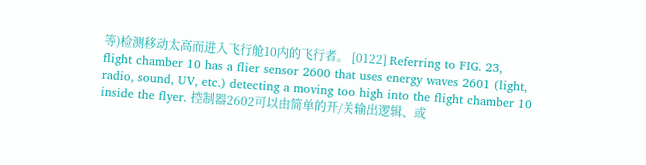等)检测移动太高而进入飞行舱10内的飞行者。 [0122] Referring to FIG. 23, flight chamber 10 has a flier sensor 2600 that uses energy waves 2601 (light, radio, sound, UV, etc.) detecting a moving too high into the flight chamber 10 inside the flyer. 控制器2602可以由简单的开/关输出逻辑、或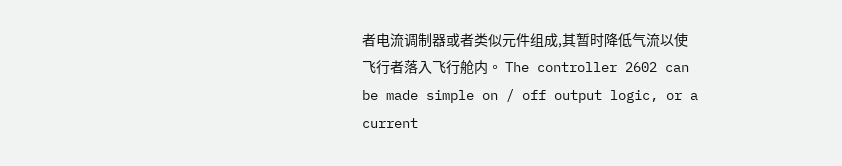者电流调制器或者类似元件组成,其暂时降低气流以使飞行者落入飞行舱内。 The controller 2602 can be made simple on / off output logic, or a current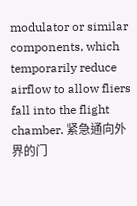modulator or similar components, which temporarily reduce airflow to allow fliers fall into the flight chamber. 紧急通向外界的门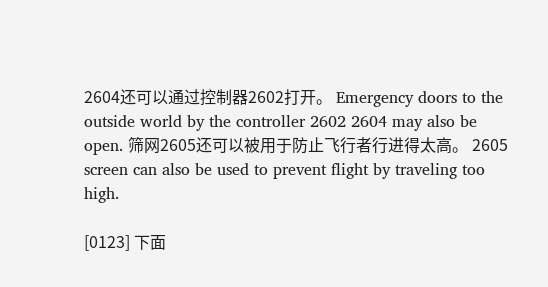2604还可以通过控制器2602打开。 Emergency doors to the outside world by the controller 2602 2604 may also be open. 筛网2605还可以被用于防止飞行者行进得太高。 2605 screen can also be used to prevent flight by traveling too high.

[0123] 下面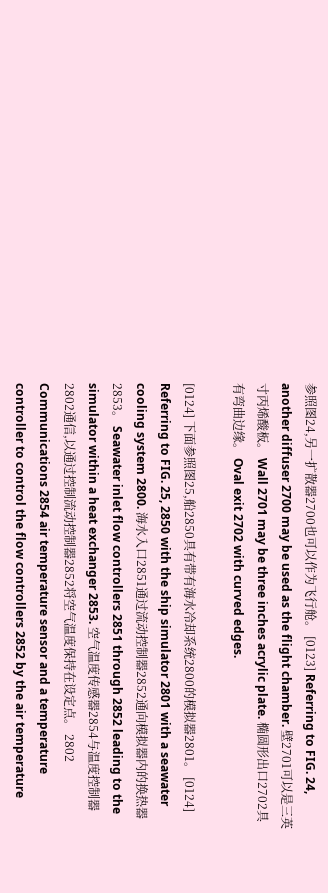参照图24,另一扩散器2700也可以作为飞行舱。 [0123] Referring to FIG. 24, another diffuser 2700 may be used as the flight chamber. 壁2701可以是三英寸丙烯酸板。 Wall 2701 may be three inches acrylic plate. 椭圆形出口2702具有弯曲边缘。 Oval exit 2702 with curved edges.

[0124] 下面参照图25,船2850具有带有海水冷却系统2800的模拟器2801。 [0124] Referring to FIG. 25, 2850 with the ship simulator 2801 with a seawater cooling system 2800. 海水入口2851通过流动控制器2852通向模拟器内的换热器2853。 Seawater inlet flow controllers 2851 through 2852 leading to the simulator within a heat exchanger 2853. 空气温度传感器2854与温度控制器2802通信,以通过控制流动控制器2852将空气温度保持在设定点。 2802 Communications 2854 air temperature sensor and a temperature controller to control the flow controllers 2852 by the air temperature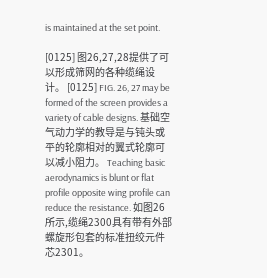is maintained at the set point.

[0125] 图26,27,28提供了可以形成筛网的各种缆绳设计。 [0125] FIG. 26, 27 may be formed of the screen provides a variety of cable designs. 基础空气动力学的教导是与钝头或平的轮廓相对的翼式轮廓可以减小阻力。 Teaching basic aerodynamics is blunt or flat profile opposite wing profile can reduce the resistance. 如图26所示,缆绳2300具有带有外部螺旋形包套的标准扭绞元件芯2301。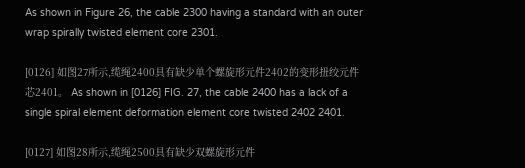As shown in Figure 26, the cable 2300 having a standard with an outer wrap spirally twisted element core 2301.

[0126] 如图27所示,缆绳2400具有缺少单个螺旋形元件2402的变形扭绞元件芯2401。 As shown in [0126] FIG. 27, the cable 2400 has a lack of a single spiral element deformation element core twisted 2402 2401.

[0127] 如图28所示,缆绳2500具有缺少双螺旋形元件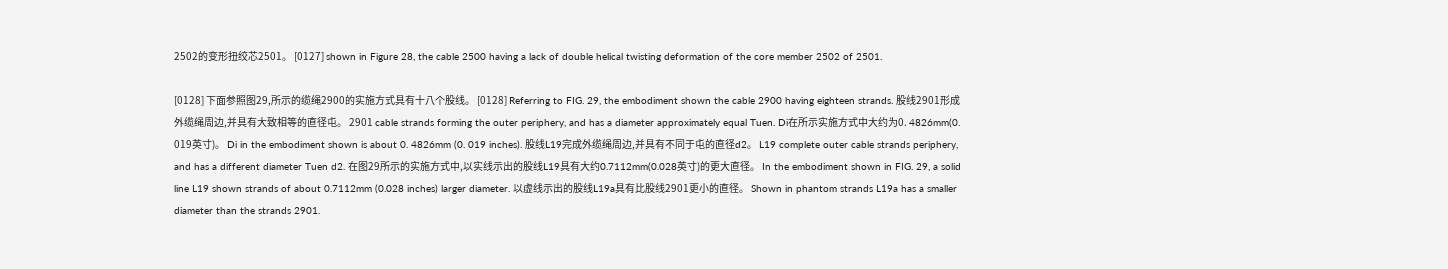2502的变形扭绞芯2501。 [0127] shown in Figure 28, the cable 2500 having a lack of double helical twisting deformation of the core member 2502 of 2501.

[0128] 下面参照图29,所示的缆绳2900的实施方式具有十八个股线。 [0128] Referring to FIG. 29, the embodiment shown the cable 2900 having eighteen strands. 股线2901形成外缆绳周边,并具有大致相等的直径屯。 2901 cable strands forming the outer periphery, and has a diameter approximately equal Tuen. Di在所示实施方式中大约为0. 4826mm(0. 019英寸)。 Di in the embodiment shown is about 0. 4826mm (0. 019 inches). 股线L19完成外缆绳周边,并具有不同于屯的直径d2。 L19 complete outer cable strands periphery, and has a different diameter Tuen d2. 在图29所示的实施方式中,以实线示出的股线L19具有大约0.7112mm(0.028英寸)的更大直径。 In the embodiment shown in FIG. 29, a solid line L19 shown strands of about 0.7112mm (0.028 inches) larger diameter. 以虚线示出的股线L19a具有比股线2901更小的直径。 Shown in phantom strands L19a has a smaller diameter than the strands 2901.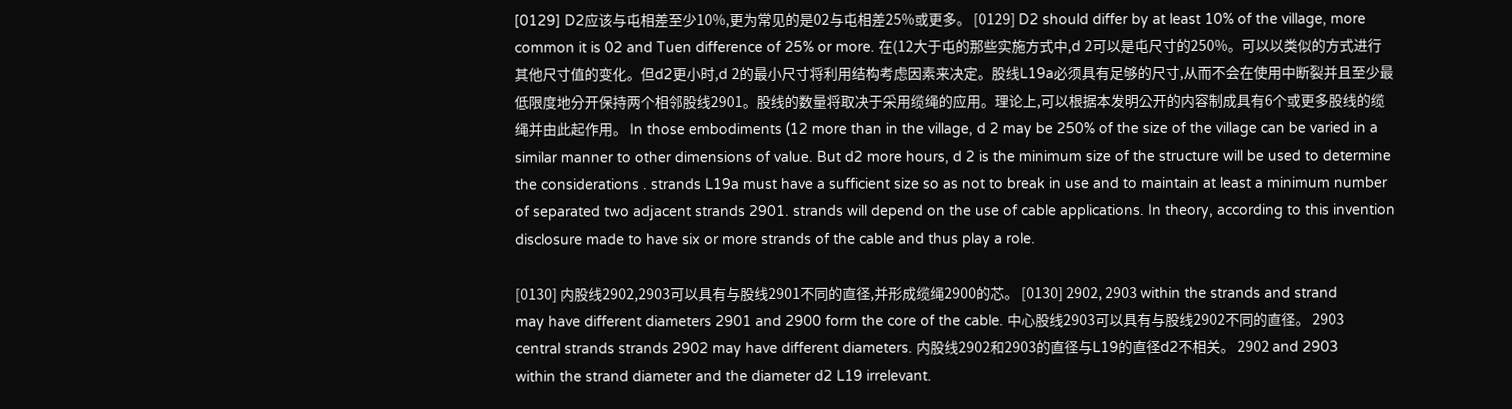[0129] D2应该与屯相差至少10%,更为常见的是02与屯相差25%或更多。 [0129] D2 should differ by at least 10% of the village, more common it is 02 and Tuen difference of 25% or more. 在(12大于屯的那些实施方式中,d 2可以是屯尺寸的250%。可以以类似的方式进行其他尺寸值的变化。但d2更小时,d 2的最小尺寸将利用结构考虑因素来决定。股线L19a必须具有足够的尺寸,从而不会在使用中断裂并且至少最低限度地分开保持两个相邻股线2901。股线的数量将取决于采用缆绳的应用。理论上,可以根据本发明公开的内容制成具有6个或更多股线的缆绳并由此起作用。 In those embodiments (12 more than in the village, d 2 may be 250% of the size of the village can be varied in a similar manner to other dimensions of value. But d2 more hours, d 2 is the minimum size of the structure will be used to determine the considerations . strands L19a must have a sufficient size so as not to break in use and to maintain at least a minimum number of separated two adjacent strands 2901. strands will depend on the use of cable applications. In theory, according to this invention disclosure made to have six or more strands of the cable and thus play a role.

[0130] 内股线2902,2903可以具有与股线2901不同的直径,并形成缆绳2900的芯。 [0130] 2902, 2903 within the strands and strand may have different diameters 2901 and 2900 form the core of the cable. 中心股线2903可以具有与股线2902不同的直径。 2903 central strands strands 2902 may have different diameters. 内股线2902和2903的直径与L19的直径d2不相关。 2902 and 2903 within the strand diameter and the diameter d2 L19 irrelevant.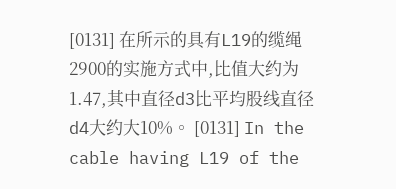[0131] 在所示的具有L19的缆绳2900的实施方式中,比值大约为1.47,其中直径d3比平均股线直径d4大约大10%。 [0131] In the cable having L19 of the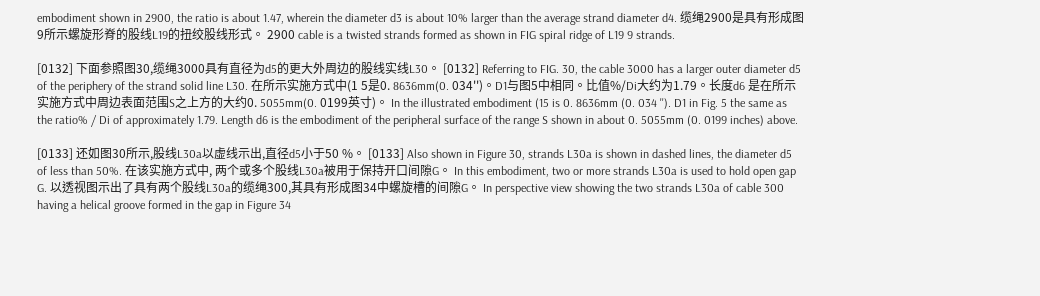embodiment shown in 2900, the ratio is about 1.47, wherein the diameter d3 is about 10% larger than the average strand diameter d4. 缆绳2900是具有形成图9所示螺旋形脊的股线L19的扭绞股线形式。 2900 cable is a twisted strands formed as shown in FIG spiral ridge of L19 9 strands.

[0132] 下面参照图30,缆绳3000具有直径为d5的更大外周边的股线实线L30。 [0132] Referring to FIG. 30, the cable 3000 has a larger outer diameter d5 of the periphery of the strand solid line L30. 在所示实施方式中(1 5是0. 8636mm(0. 034'')。D1与图5中相同。比值%/Di大约为1.79。长度d6 是在所示实施方式中周边表面范围S之上方的大约0. 5055mm(0. 0199英寸)。 In the illustrated embodiment (15 is 0. 8636mm (0. 034 ''). D1 in Fig. 5 the same as the ratio% / Di of approximately 1.79. Length d6 is the embodiment of the peripheral surface of the range S shown in about 0. 5055mm (0. 0199 inches) above.

[0133] 还如图30所示,股线L30a以虚线示出,直径d5小于50 %。 [0133] Also shown in Figure 30, strands L30a is shown in dashed lines, the diameter d5 of less than 50%. 在该实施方式中, 两个或多个股线L30a被用于保持开口间隙G。 In this embodiment, two or more strands L30a is used to hold open gap G. 以透视图示出了具有两个股线L30a的缆绳300,其具有形成图34中螺旋槽的间隙G。 In perspective view showing the two strands L30a of cable 300 having a helical groove formed in the gap in Figure 34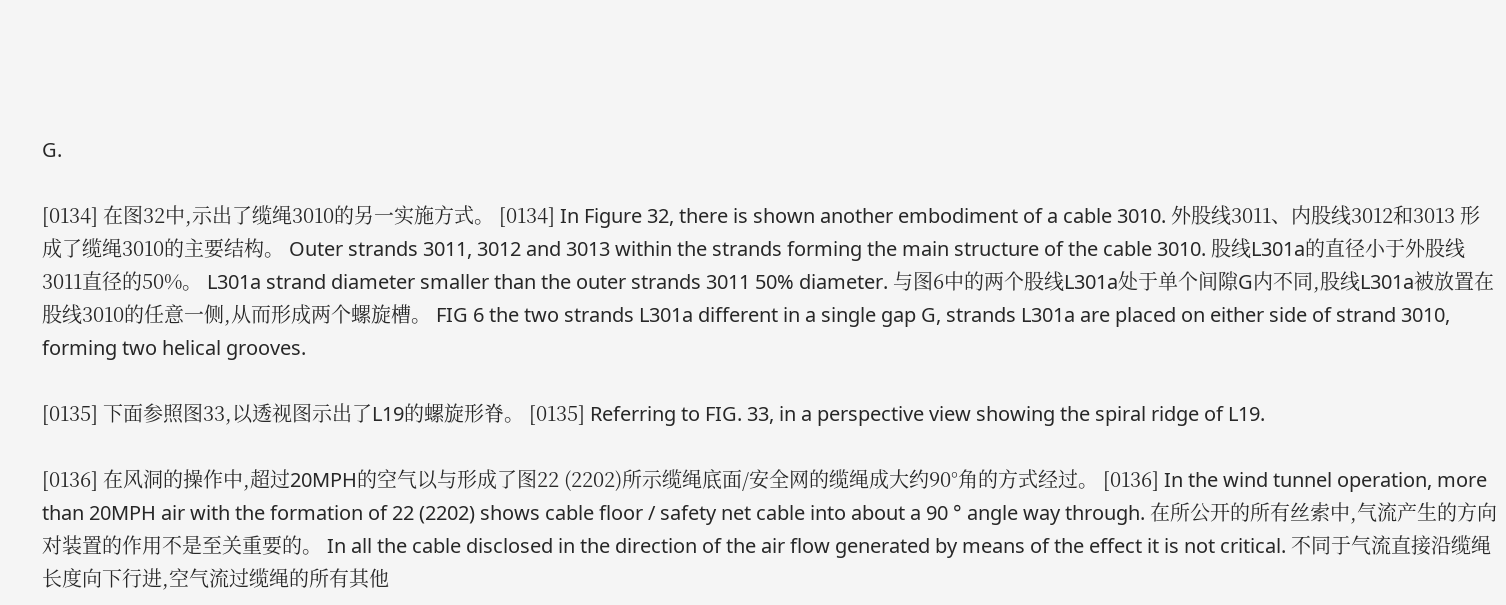G.

[0134] 在图32中,示出了缆绳3010的另一实施方式。 [0134] In Figure 32, there is shown another embodiment of a cable 3010. 外股线3011、内股线3012和3013 形成了缆绳3010的主要结构。 Outer strands 3011, 3012 and 3013 within the strands forming the main structure of the cable 3010. 股线L301a的直径小于外股线3011直径的50%。 L301a strand diameter smaller than the outer strands 3011 50% diameter. 与图6中的两个股线L301a处于单个间隙G内不同,股线L301a被放置在股线3010的任意一侧,从而形成两个螺旋槽。 FIG 6 the two strands L301a different in a single gap G, strands L301a are placed on either side of strand 3010, forming two helical grooves.

[0135] 下面参照图33,以透视图示出了L19的螺旋形脊。 [0135] Referring to FIG. 33, in a perspective view showing the spiral ridge of L19.

[0136] 在风洞的操作中,超过20MPH的空气以与形成了图22 (2202)所示缆绳底面/安全网的缆绳成大约90°角的方式经过。 [0136] In the wind tunnel operation, more than 20MPH air with the formation of 22 (2202) shows cable floor / safety net cable into about a 90 ° angle way through. 在所公开的所有丝索中,气流产生的方向对装置的作用不是至关重要的。 In all the cable disclosed in the direction of the air flow generated by means of the effect it is not critical. 不同于气流直接沿缆绳长度向下行进,空气流过缆绳的所有其他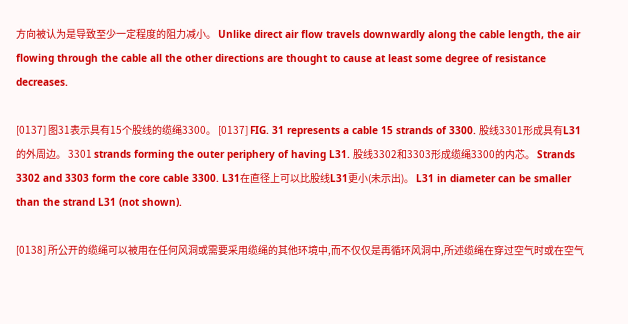方向被认为是导致至少一定程度的阻力减小。 Unlike direct air flow travels downwardly along the cable length, the air flowing through the cable all the other directions are thought to cause at least some degree of resistance decreases.

[0137] 图31表示具有15个股线的缆绳3300。 [0137] FIG. 31 represents a cable 15 strands of 3300. 股线3301形成具有L31的外周边。 3301 strands forming the outer periphery of having L31. 股线3302和3303形成缆绳3300的内芯。 Strands 3302 and 3303 form the core cable 3300. L31在直径上可以比股线L31更小(未示出)。 L31 in diameter can be smaller than the strand L31 (not shown).

[0138] 所公开的缆绳可以被用在任何风洞或需要采用缆绳的其他环境中,而不仅仅是再循环风洞中,所述缆绳在穿过空气时或在空气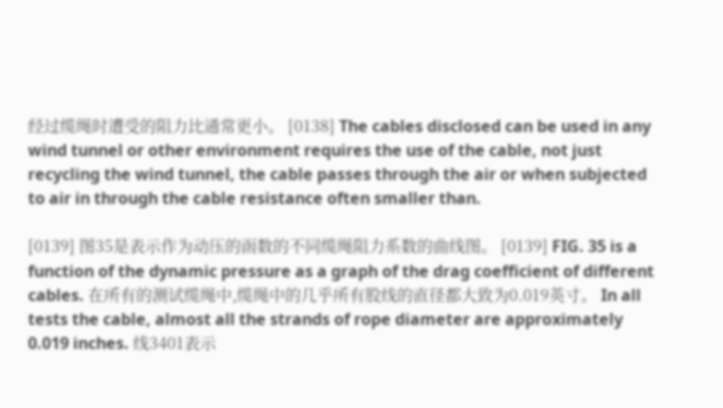经过缆绳时遭受的阻力比通常更小。 [0138] The cables disclosed can be used in any wind tunnel or other environment requires the use of the cable, not just recycling the wind tunnel, the cable passes through the air or when subjected to air in through the cable resistance often smaller than.

[0139] 图35是表示作为动压的函数的不同缆绳阻力系数的曲线图。 [0139] FIG. 35 is a function of the dynamic pressure as a graph of the drag coefficient of different cables. 在所有的测试缆绳中,缆绳中的几乎所有股线的直径都大致为0.019英寸。 In all tests the cable, almost all the strands of rope diameter are approximately 0.019 inches. 线3401表示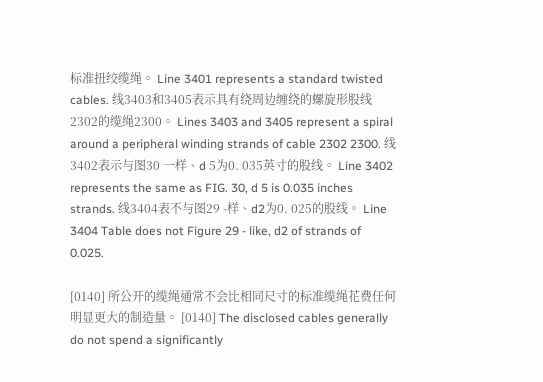标准扭绞缆绳。 Line 3401 represents a standard twisted cables. 线3403和3405表示具有绕周边缠绕的螺旋形股线2302的缆绳2300。 Lines 3403 and 3405 represent a spiral around a peripheral winding strands of cable 2302 2300. 线3402表示与图30 一样、d 5为0. 035英寸的股线。 Line 3402 represents the same as FIG. 30, d 5 is 0.035 inches strands. 线3404表不与图29 -样、d2为0. 025的股线。 Line 3404 Table does not Figure 29 - like, d2 of strands of 0.025.

[0140] 所公开的缆绳通常不会比相同尺寸的标准缆绳花费任何明显更大的制造量。 [0140] The disclosed cables generally do not spend a significantly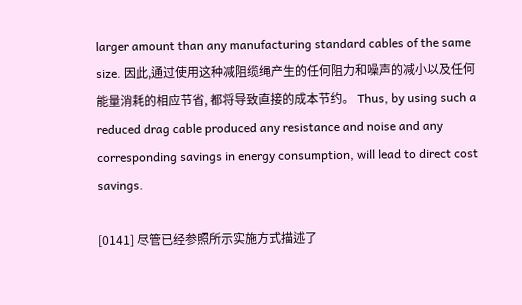larger amount than any manufacturing standard cables of the same size. 因此,通过使用这种减阻缆绳产生的任何阻力和噪声的减小以及任何能量消耗的相应节省, 都将导致直接的成本节约。 Thus, by using such a reduced drag cable produced any resistance and noise and any corresponding savings in energy consumption, will lead to direct cost savings.

[0141] 尽管已经参照所示实施方式描述了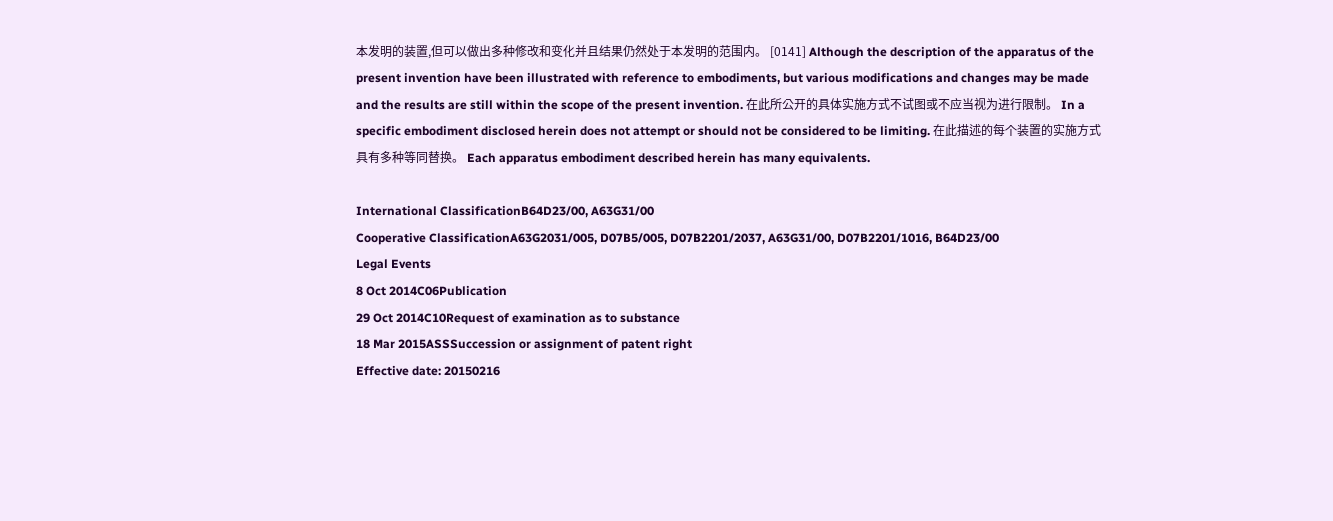本发明的装置,但可以做出多种修改和变化并且结果仍然处于本发明的范围内。 [0141] Although the description of the apparatus of the present invention have been illustrated with reference to embodiments, but various modifications and changes may be made and the results are still within the scope of the present invention. 在此所公开的具体实施方式不试图或不应当视为进行限制。 In a specific embodiment disclosed herein does not attempt or should not be considered to be limiting. 在此描述的每个装置的实施方式具有多种等同替换。 Each apparatus embodiment described herein has many equivalents.

International ClassificationB64D23/00, A63G31/00
Cooperative ClassificationA63G2031/005, D07B5/005, D07B2201/2037, A63G31/00, D07B2201/1016, B64D23/00
Legal Events
8 Oct 2014C06Publication
29 Oct 2014C10Request of examination as to substance
18 Mar 2015ASSSuccession or assignment of patent right
Effective date: 20150216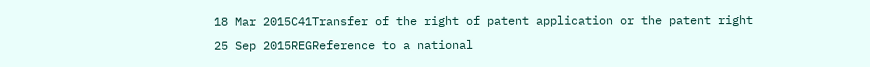18 Mar 2015C41Transfer of the right of patent application or the patent right
25 Sep 2015REGReference to a national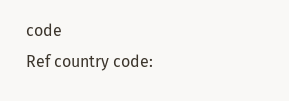code
Ref country code: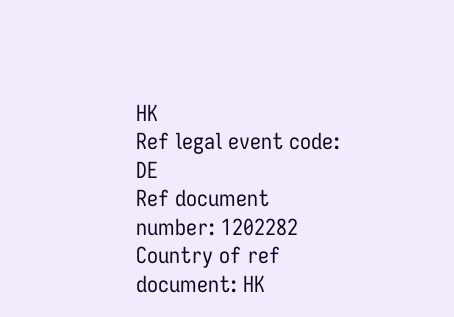HK
Ref legal event code: DE
Ref document number: 1202282
Country of ref document: HK